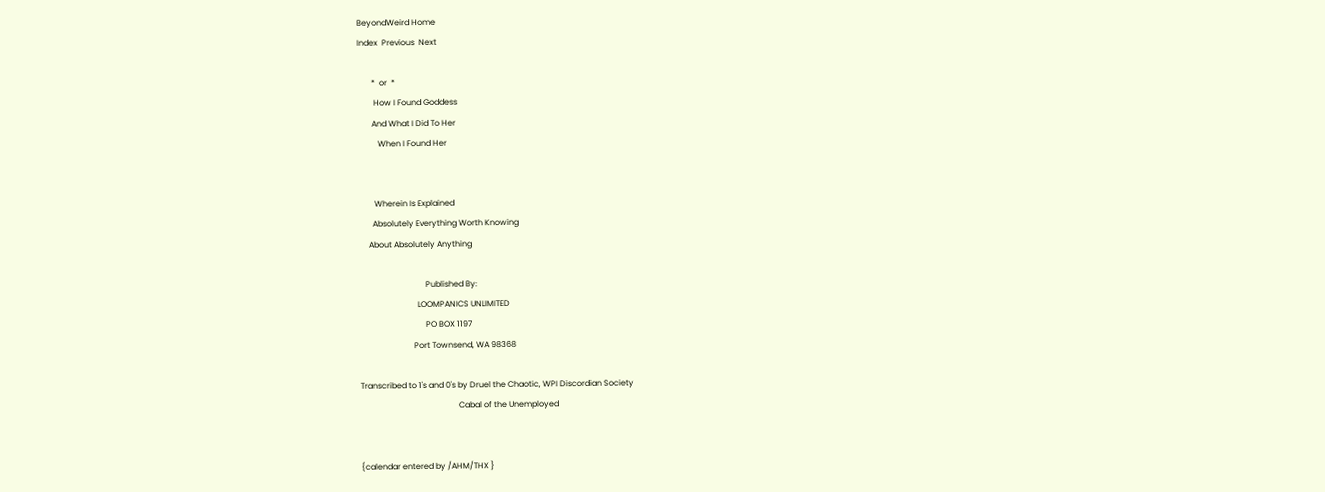BeyondWeird Home
Index  Previous  Next

       *  or  *
        How I Found Goddess
       And What I Did To Her
          When I Found Her


        Wherein Is Explained
       Absolutely Everything Worth Knowing
     About Absolutely Anything

                                 Published By:
                             LOOMPANICS UNLIMITED
                                 PO BOX 1197
                           Port Townsend, WA 98368

Transcribed to 1's and 0's by Druel the Chaotic, WPI Discordian Society
                                                 Cabal of the Unemployed


{calendar entered by /AHM/THX }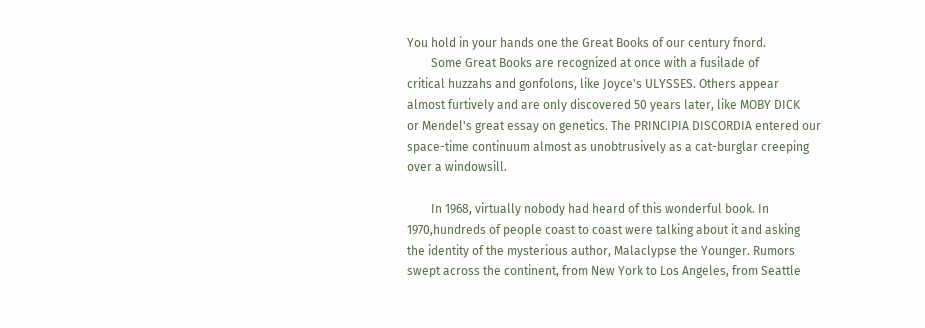You hold in your hands one the Great Books of our century fnord.
        Some Great Books are recognized at once with a fusilade of
critical huzzahs and gonfolons, like Joyce's ULYSSES. Others appear
almost furtively and are only discovered 50 years later, like MOBY DICK
or Mendel's great essay on genetics. The PRINCIPIA DISCORDIA entered our
space-time continuum almost as unobtrusively as a cat-burglar creeping
over a windowsill.

        In 1968, virtually nobody had heard of this wonderful book. In
1970,hundreds of people coast to coast were talking about it and asking
the identity of the mysterious author, Malaclypse the Younger. Rumors
swept across the continent, from New York to Los Angeles, from Seattle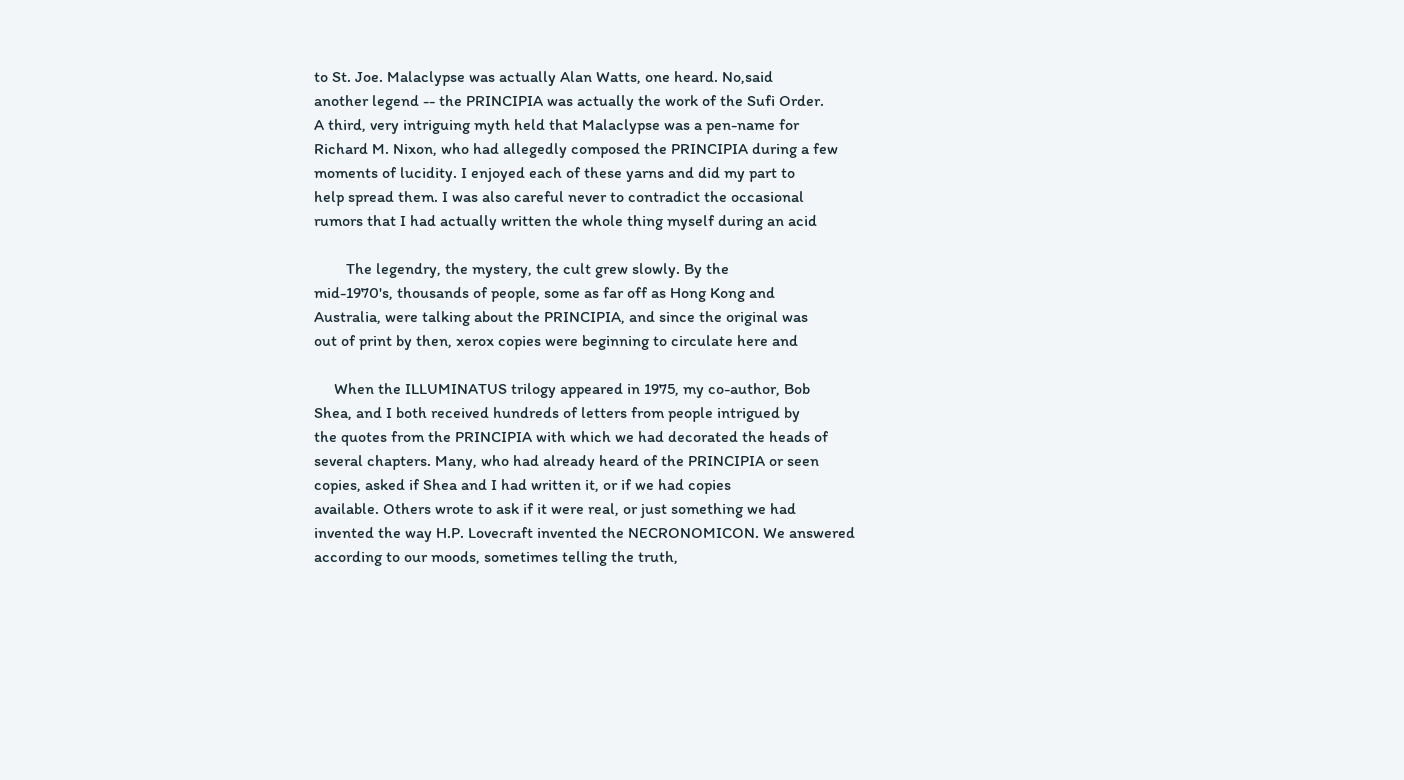to St. Joe. Malaclypse was actually Alan Watts, one heard. No,said
another legend -- the PRINCIPIA was actually the work of the Sufi Order.
A third, very intriguing myth held that Malaclypse was a pen-name for
Richard M. Nixon, who had allegedly composed the PRINCIPIA during a few
moments of lucidity. I enjoyed each of these yarns and did my part to
help spread them. I was also careful never to contradict the occasional
rumors that I had actually written the whole thing myself during an acid

        The legendry, the mystery, the cult grew slowly. By the
mid-1970's, thousands of people, some as far off as Hong Kong and
Australia, were talking about the PRINCIPIA, and since the original was
out of print by then, xerox copies were beginning to circulate here and

     When the ILLUMINATUS trilogy appeared in 1975, my co-author, Bob
Shea, and I both received hundreds of letters from people intrigued by
the quotes from the PRINCIPIA with which we had decorated the heads of
several chapters. Many, who had already heard of the PRINCIPIA or seen
copies, asked if Shea and I had written it, or if we had copies
available. Others wrote to ask if it were real, or just something we had
invented the way H.P. Lovecraft invented the NECRONOMICON. We answered
according to our moods, sometimes telling the truth,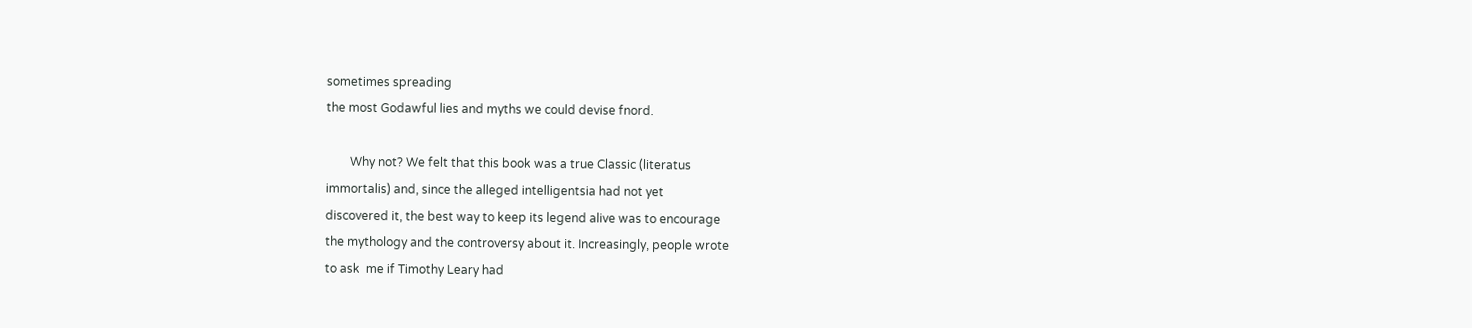sometimes spreading
the most Godawful lies and myths we could devise fnord.

        Why not? We felt that this book was a true Classic (literatus
immortalis) and, since the alleged intelligentsia had not yet
discovered it, the best way to keep its legend alive was to encourage
the mythology and the controversy about it. Increasingly, people wrote
to ask  me if Timothy Leary had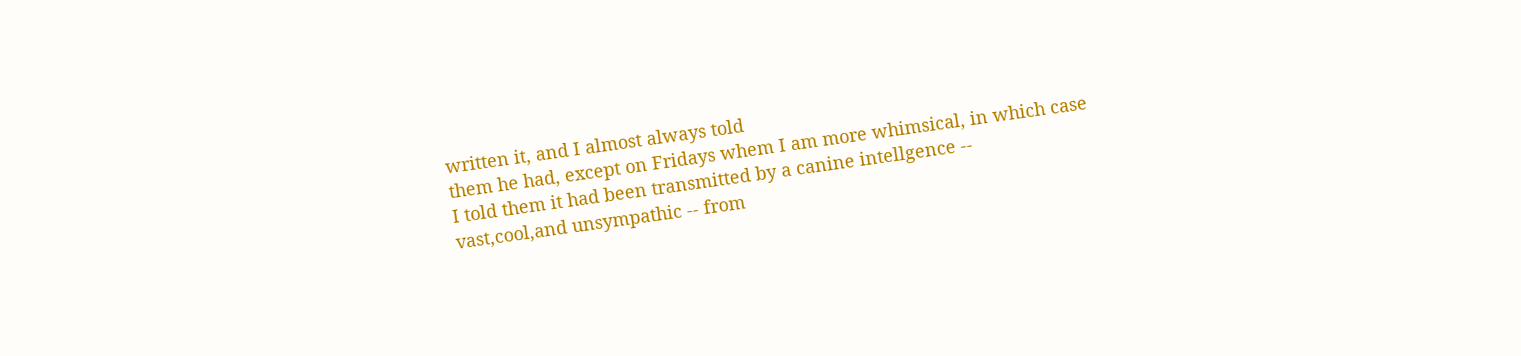written it, and I almost always told
them he had, except on Fridays whem I am more whimsical, in which case
I told them it had been transmitted by a canine intellgence --
vast,cool,and unsympathic -- from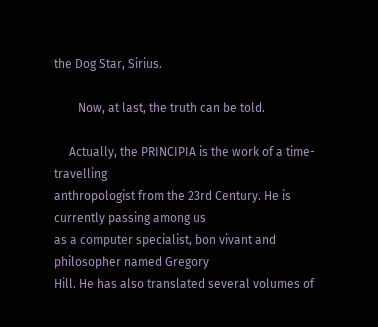the Dog Star, Sirius.

        Now, at last, the truth can be told.

     Actually, the PRINCIPIA is the work of a time-travelling
anthropologist from the 23rd Century. He is currently passing among us
as a computer specialist, bon vivant and philosopher named Gregory
Hill. He has also translated several volumes of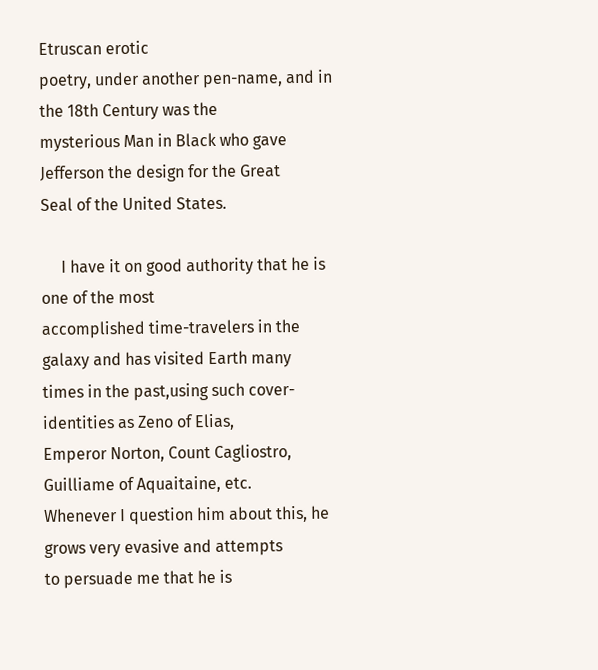Etruscan erotic
poetry, under another pen-name, and in the 18th Century was the
mysterious Man in Black who gave Jefferson the design for the Great
Seal of the United States.

     I have it on good authority that he is one of the most
accomplished time-travelers in the galaxy and has visited Earth many
times in the past,using such cover-identities as Zeno of Elias,
Emperor Norton, Count Cagliostro, Guilliame of Aquaitaine, etc.
Whenever I question him about this, he grows very evasive and attempts
to persuade me that he is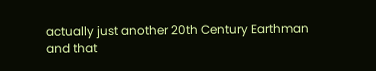actually just another 20th Century Earthman
and that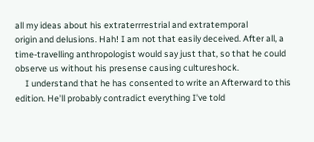all my ideas about his extraterrrestrial and extratemporal
origin and delusions. Hah! I am not that easily deceived. After all, a
time-travelling anthropologist would say just that, so that he could
observe us without his presense causing cultureshock.
     I understand that he has consented to write an Afterward to this
edition. He'll probably contradict everything I've told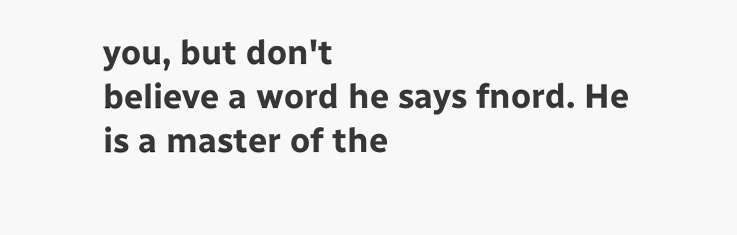you, but don't
believe a word he says fnord. He is a master of the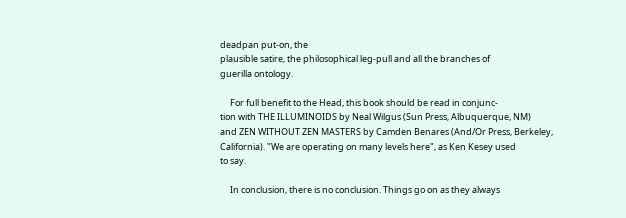deadpan put-on, the
plausible satire, the philosophical leg-pull and all the branches of
guerilla ontology.

     For full benefit to the Head, this book should be read in conjunc-
tion with THE ILLUMINOIDS by Neal Wilgus (Sun Press, Albuquerque, NM)
and ZEN WITHOUT ZEN MASTERS by Camden Benares (And/Or Press, Berkeley,
California). "We are operating on many levels here", as Ken Kesey used
to say.

     In conclusion, there is no conclusion. Things go on as they always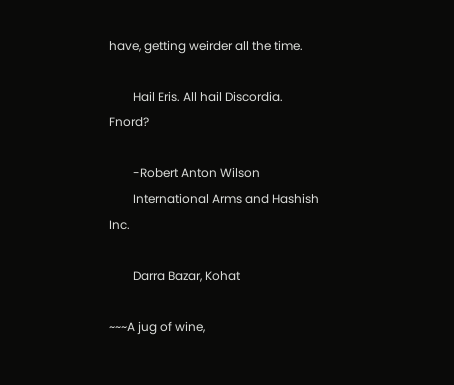have, getting weirder all the time.

        Hail Eris. All hail Discordia. Fnord?

        -Robert Anton Wilson
        International Arms and Hashish Inc.

        Darra Bazar, Kohat

~~~A jug of wine,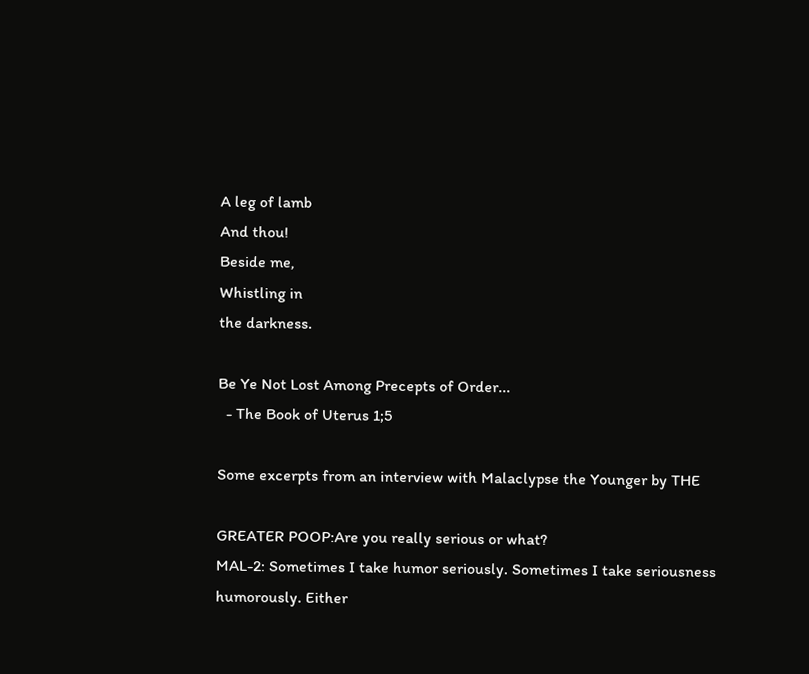A leg of lamb
And thou!
Beside me,
Whistling in
the darkness.

Be Ye Not Lost Among Precepts of Order...
  - The Book of Uterus 1;5

Some excerpts from an interview with Malaclypse the Younger by THE

GREATER POOP:Are you really serious or what?
MAL-2: Sometimes I take humor seriously. Sometimes I take seriousness
humorously. Either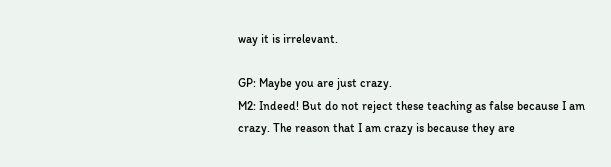way it is irrelevant.

GP: Maybe you are just crazy.
M2: Indeed! But do not reject these teaching as false because I am
crazy. The reason that I am crazy is because they are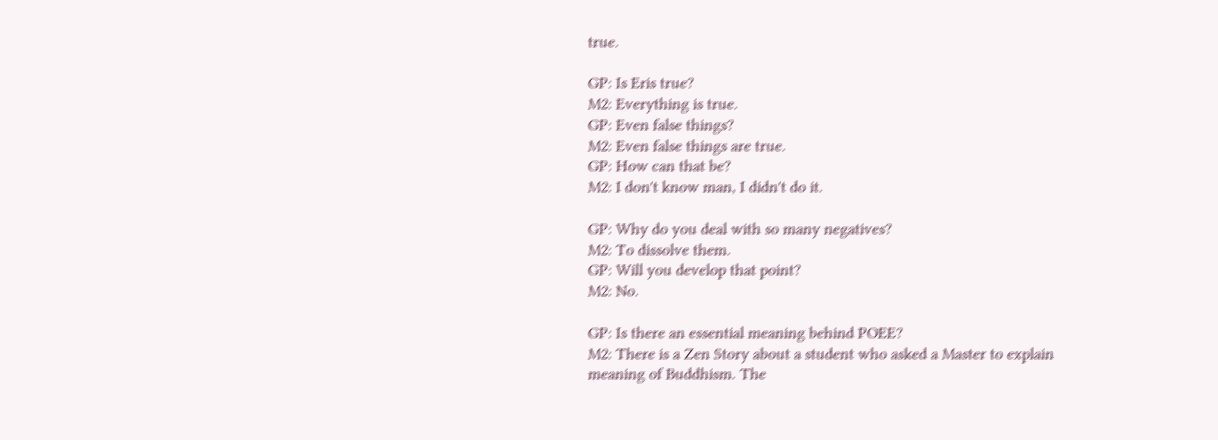true.

GP: Is Eris true?
M2: Everything is true.
GP: Even false things?
M2: Even false things are true.
GP: How can that be?
M2: I don't know man, I didn't do it.

GP: Why do you deal with so many negatives?
M2: To dissolve them.
GP: Will you develop that point?
M2: No.

GP: Is there an essential meaning behind POEE?
M2: There is a Zen Story about a student who asked a Master to explain
meaning of Buddhism. The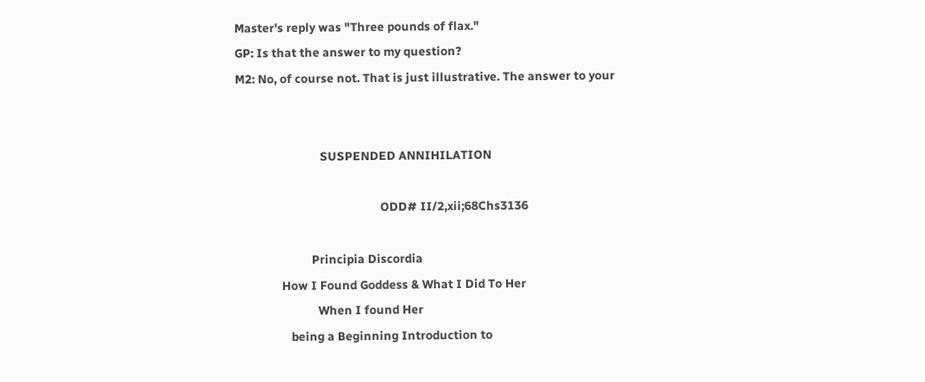Master's reply was "Three pounds of flax."
GP: Is that the answer to my question?
M2: No, of course not. That is just illustrative. The answer to your


                            SUSPENDED ANNIHILATION

                                                ODD# II/2,xii;68Chs3136

                         Principia Discordia
               How I Found Goddess & What I Did To Her
                           When I found Her
                  being a Beginning Introduction to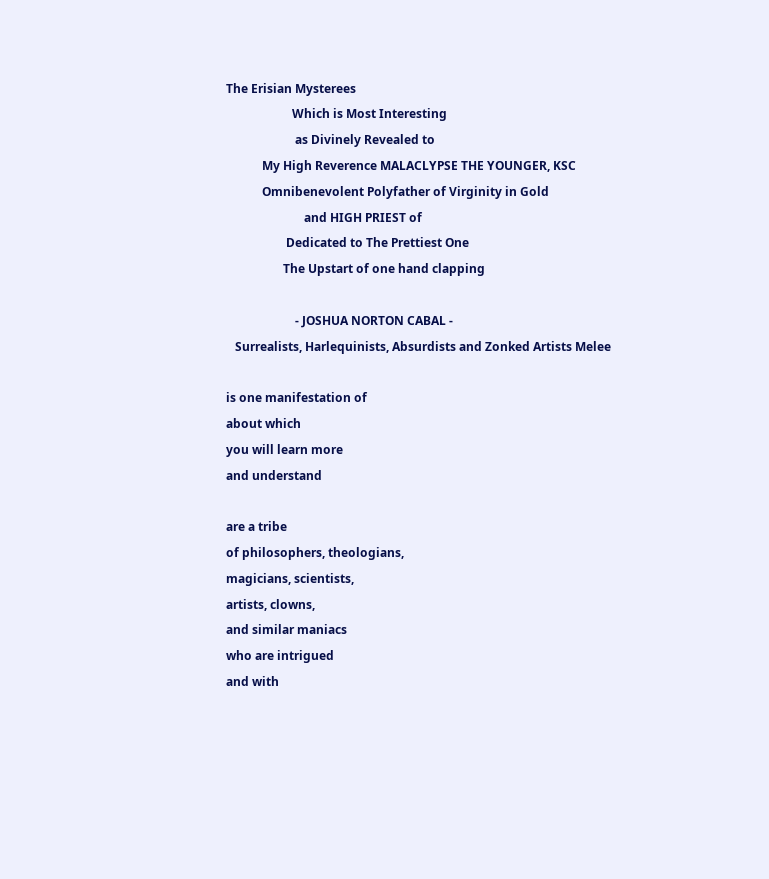The Erisian Mysterees
                      Which is Most Interesting
                       as Divinely Revealed to
            My High Reverence MALACLYPSE THE YOUNGER, KSC
            Omnibenevolent Polyfather of Virginity in Gold
                          and HIGH PRIEST of
                    Dedicated to The Prettiest One
                   The Upstart of one hand clapping

                       - JOSHUA NORTON CABAL -
   Surrealists, Harlequinists, Absurdists and Zonked Artists Melee

is one manifestation of
about which
you will learn more
and understand

are a tribe
of philosophers, theologians,
magicians, scientists,
artists, clowns,
and similar maniacs
who are intrigued
and with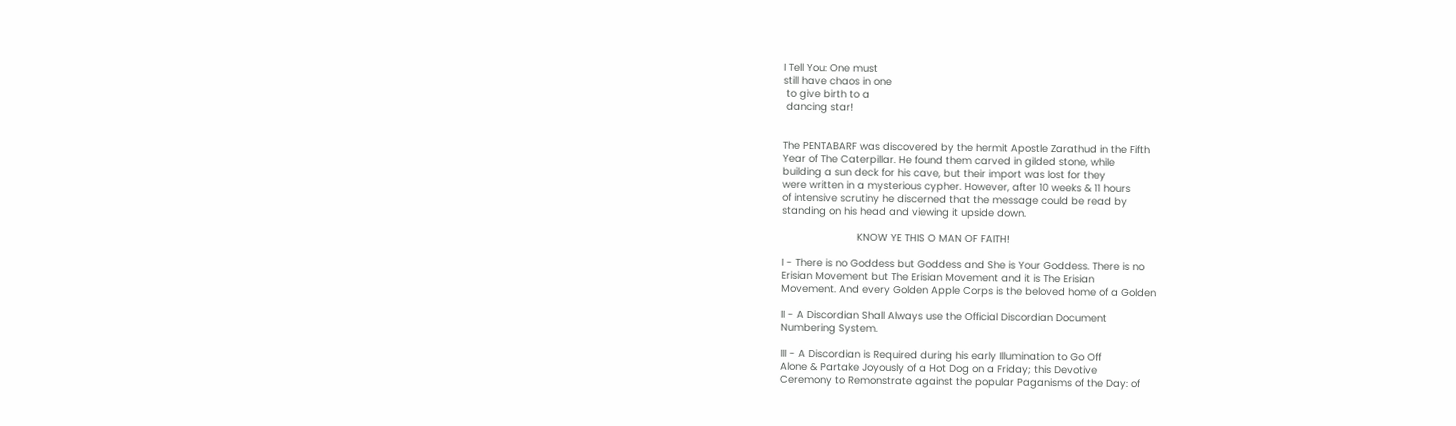I Tell You: One must
still have chaos in one
 to give birth to a
 dancing star!


The PENTABARF was discovered by the hermit Apostle Zarathud in the Fifth
Year of The Caterpillar. He found them carved in gilded stone, while
building a sun deck for his cave, but their import was lost for they
were written in a mysterious cypher. However, after 10 weeks & 11 hours
of intensive scrutiny he discerned that the message could be read by
standing on his head and viewing it upside down.

                         KNOW YE THIS O MAN OF FAITH!

I - There is no Goddess but Goddess and She is Your Goddess. There is no
Erisian Movement but The Erisian Movement and it is The Erisian
Movement. And every Golden Apple Corps is the beloved home of a Golden

II - A Discordian Shall Always use the Official Discordian Document
Numbering System.

III - A Discordian is Required during his early Illumination to Go Off
Alone & Partake Joyously of a Hot Dog on a Friday; this Devotive
Ceremony to Remonstrate against the popular Paganisms of the Day: of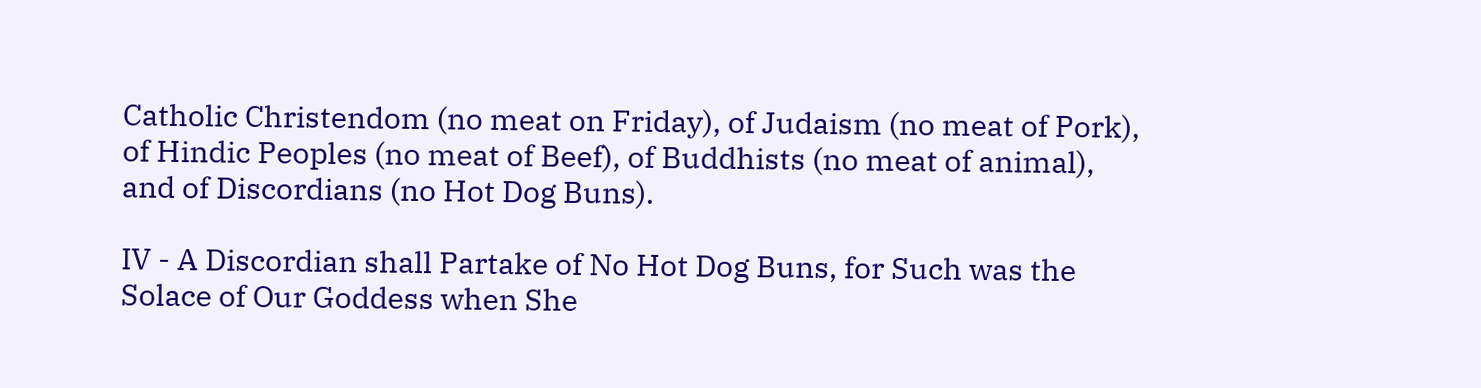Catholic Christendom (no meat on Friday), of Judaism (no meat of Pork),
of Hindic Peoples (no meat of Beef), of Buddhists (no meat of animal),
and of Discordians (no Hot Dog Buns).

IV - A Discordian shall Partake of No Hot Dog Buns, for Such was the
Solace of Our Goddess when She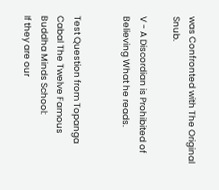was Confronted with The Original Snub.

V - A Discordian is Prohibited of Believing What he reads.


Test Question from Topanga Cabal The Twelve Famous Buddha Minds School:
If they are our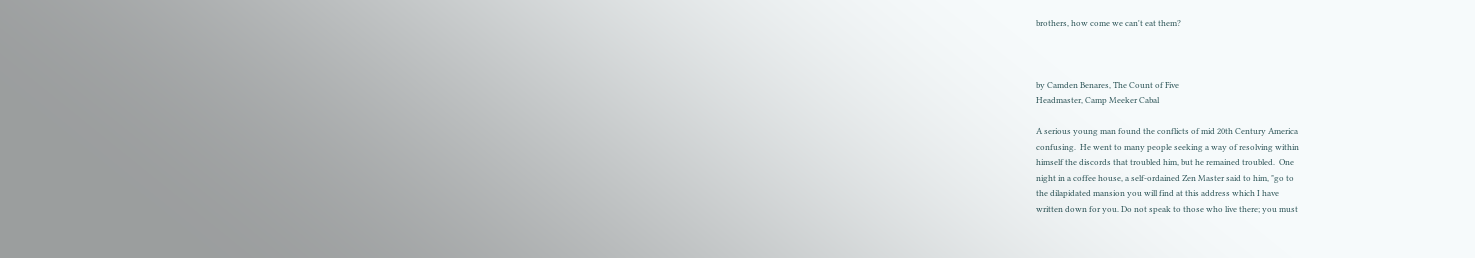brothers, how come we can't eat them?



by Camden Benares, The Count of Five
Headmaster, Camp Meeker Cabal

A serious young man found the conflicts of mid 20th Century America
confusing.  He went to many people seeking a way of resolving within
himself the discords that troubled him, but he remained troubled.  One
night in a coffee house, a self-ordained Zen Master said to him, "go to
the dilapidated mansion you will find at this address which I have
written down for you. Do not speak to those who live there; you must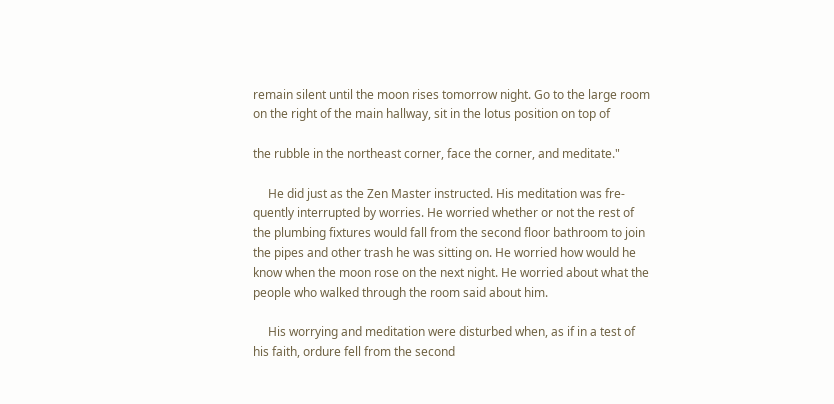remain silent until the moon rises tomorrow night. Go to the large room
on the right of the main hallway, sit in the lotus position on top of

the rubble in the northeast corner, face the corner, and meditate."

     He did just as the Zen Master instructed. His meditation was fre-
quently interrupted by worries. He worried whether or not the rest of
the plumbing fixtures would fall from the second floor bathroom to join
the pipes and other trash he was sitting on. He worried how would he
know when the moon rose on the next night. He worried about what the
people who walked through the room said about him.

     His worrying and meditation were disturbed when, as if in a test of
his faith, ordure fell from the second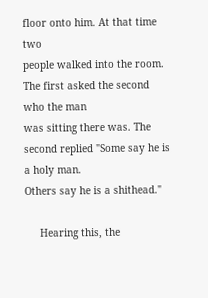floor onto him. At that time two
people walked into the room. The first asked the second who the man
was sitting there was. The second replied "Some say he is a holy man.
Others say he is a shithead."

     Hearing this, the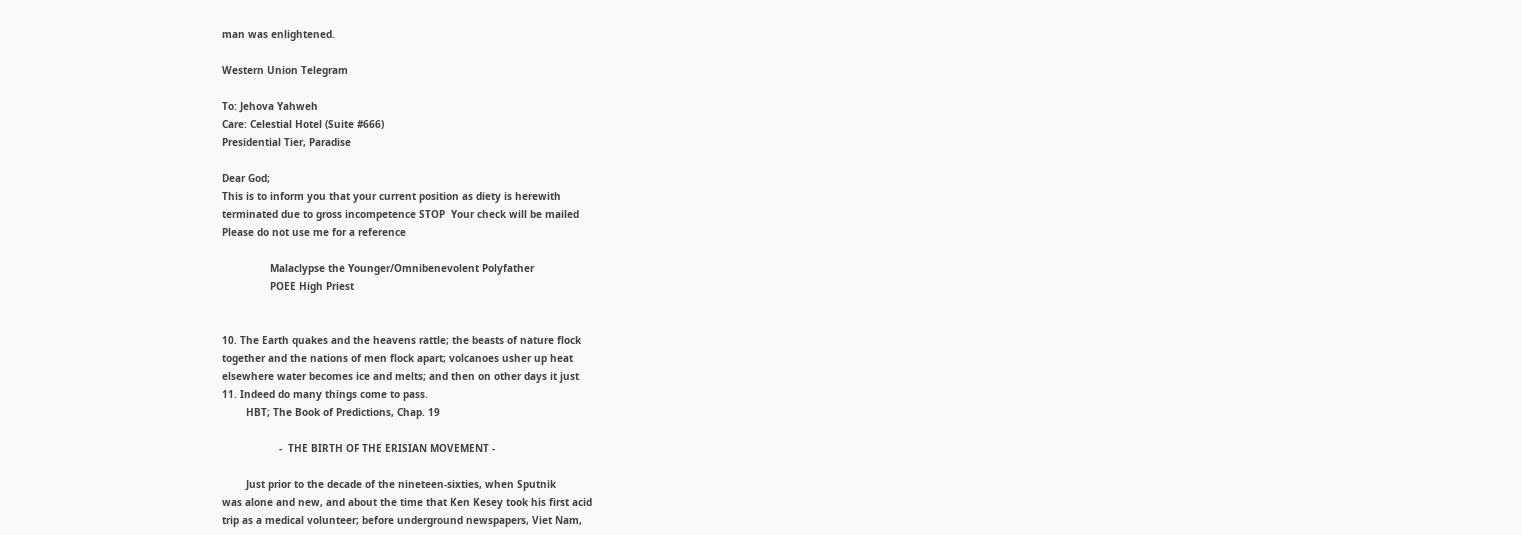man was enlightened.

Western Union Telegram

To: Jehova Yahweh
Care: Celestial Hotel (Suite #666)
Presidential Tier, Paradise

Dear God;
This is to inform you that your current position as diety is herewith
terminated due to gross incompetence STOP  Your check will be mailed
Please do not use me for a reference

                Malaclypse the Younger/Omnibenevolent Polyfather
                POEE High Priest


10. The Earth quakes and the heavens rattle; the beasts of nature flock
together and the nations of men flock apart; volcanoes usher up heat
elsewhere water becomes ice and melts; and then on other days it just
11. Indeed do many things come to pass.
        HBT; The Book of Predictions, Chap. 19

                   -  THE BIRTH OF THE ERISIAN MOVEMENT -

        Just prior to the decade of the nineteen-sixties, when Sputnik
was alone and new, and about the time that Ken Kesey took his first acid
trip as a medical volunteer; before underground newspapers, Viet Nam,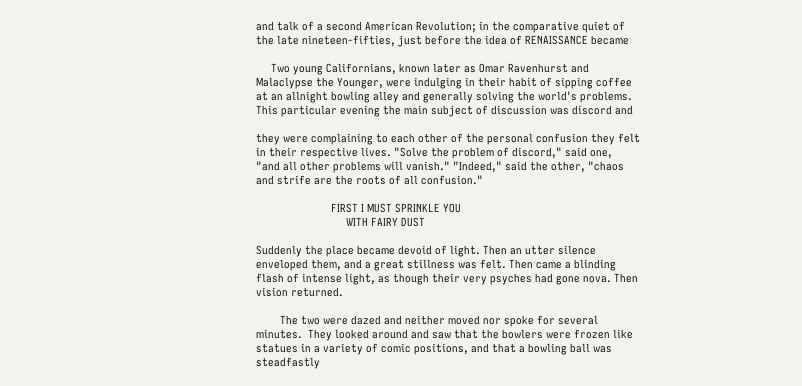and talk of a second American Revolution; in the comparative quiet of
the late nineteen-fifties, just before the idea of RENAISSANCE became

     Two young Californians, known later as Omar Ravenhurst and
Malaclypse the Younger, were indulging in their habit of sipping coffee
at an allnight bowling alley and generally solving the world's problems.
This particular evening the main subject of discussion was discord and

they were complaining to each other of the personal confusion they felt
in their respective lives. "Solve the problem of discord," said one,
"and all other problems will vanish." "Indeed," said the other, "chaos
and strife are the roots of all confusion."

                         FIRST I MUST SPRINKLE YOU
                              WITH FAIRY DUST

Suddenly the place became devoid of light. Then an utter silence
enveloped them, and a great stillness was felt. Then came a blinding
flash of intense light, as though their very psyches had gone nova. Then
vision returned.

        The two were dazed and neither moved nor spoke for several
minutes.  They looked around and saw that the bowlers were frozen like
statues in a variety of comic positions, and that a bowling ball was
steadfastly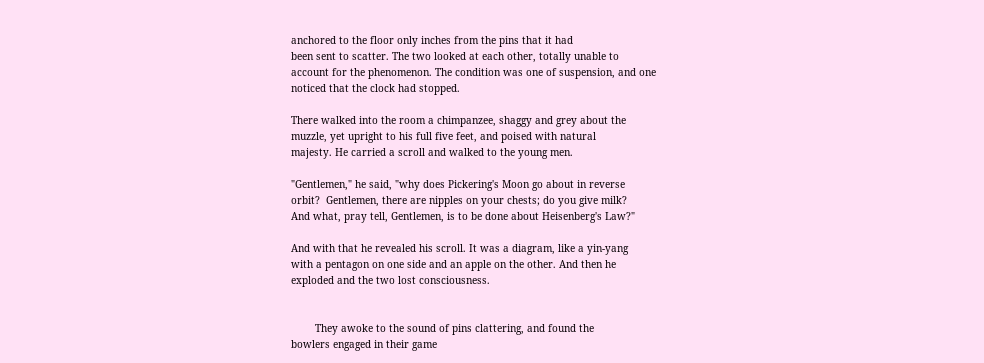anchored to the floor only inches from the pins that it had
been sent to scatter. The two looked at each other, totally unable to
account for the phenomenon. The condition was one of suspension, and one
noticed that the clock had stopped.

There walked into the room a chimpanzee, shaggy and grey about the
muzzle, yet upright to his full five feet, and poised with natural
majesty. He carried a scroll and walked to the young men.

"Gentlemen," he said, "why does Pickering's Moon go about in reverse
orbit?  Gentlemen, there are nipples on your chests; do you give milk?
And what, pray tell, Gentlemen, is to be done about Heisenberg's Law?"

And with that he revealed his scroll. It was a diagram, like a yin-yang
with a pentagon on one side and an apple on the other. And then he
exploded and the two lost consciousness.


        They awoke to the sound of pins clattering, and found the
bowlers engaged in their game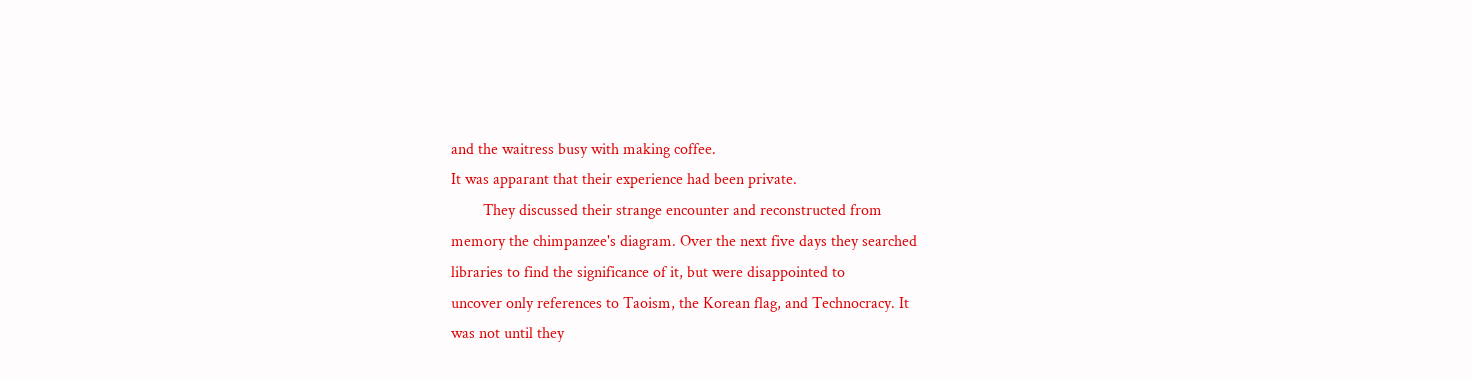and the waitress busy with making coffee.
It was apparant that their experience had been private.
        They discussed their strange encounter and reconstructed from
memory the chimpanzee's diagram. Over the next five days they searched
libraries to find the significance of it, but were disappointed to
uncover only references to Taoism, the Korean flag, and Technocracy. It
was not until they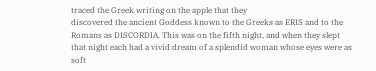traced the Greek writing on the apple that they
discovered the ancient Goddess known to the Greeks as ERIS and to the
Romans as DISCORDIA. This was on the fifth night, and when they slept
that night each had a vivid dream of a splendid woman whose eyes were as
soft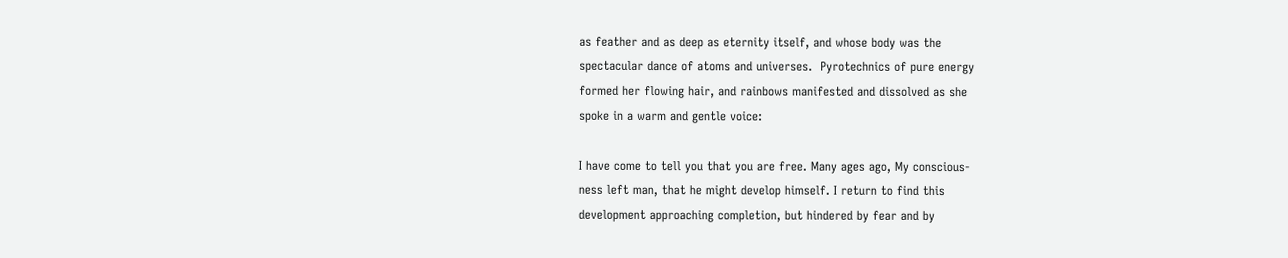as feather and as deep as eternity itself, and whose body was the
spectacular dance of atoms and universes.  Pyrotechnics of pure energy
formed her flowing hair, and rainbows manifested and dissolved as she
spoke in a warm and gentle voice:

I have come to tell you that you are free. Many ages ago, My conscious-
ness left man, that he might develop himself. I return to find this
development approaching completion, but hindered by fear and by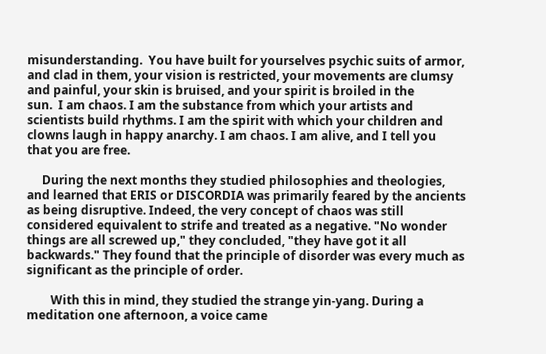misunderstanding.  You have built for yourselves psychic suits of armor,
and clad in them, your vision is restricted, your movements are clumsy
and painful, your skin is bruised, and your spirit is broiled in the
sun.  I am chaos. I am the substance from which your artists and
scientists build rhythms. I am the spirit with which your children and
clowns laugh in happy anarchy. I am chaos. I am alive, and I tell you
that you are free.

     During the next months they studied philosophies and theologies,
and learned that ERIS or DISCORDIA was primarily feared by the ancients
as being disruptive. Indeed, the very concept of chaos was still
considered equivalent to strife and treated as a negative. "No wonder
things are all screwed up," they concluded, "they have got it all
backwards." They found that the principle of disorder was every much as
significant as the principle of order.

        With this in mind, they studied the strange yin-yang. During a
meditation one afternoon, a voice came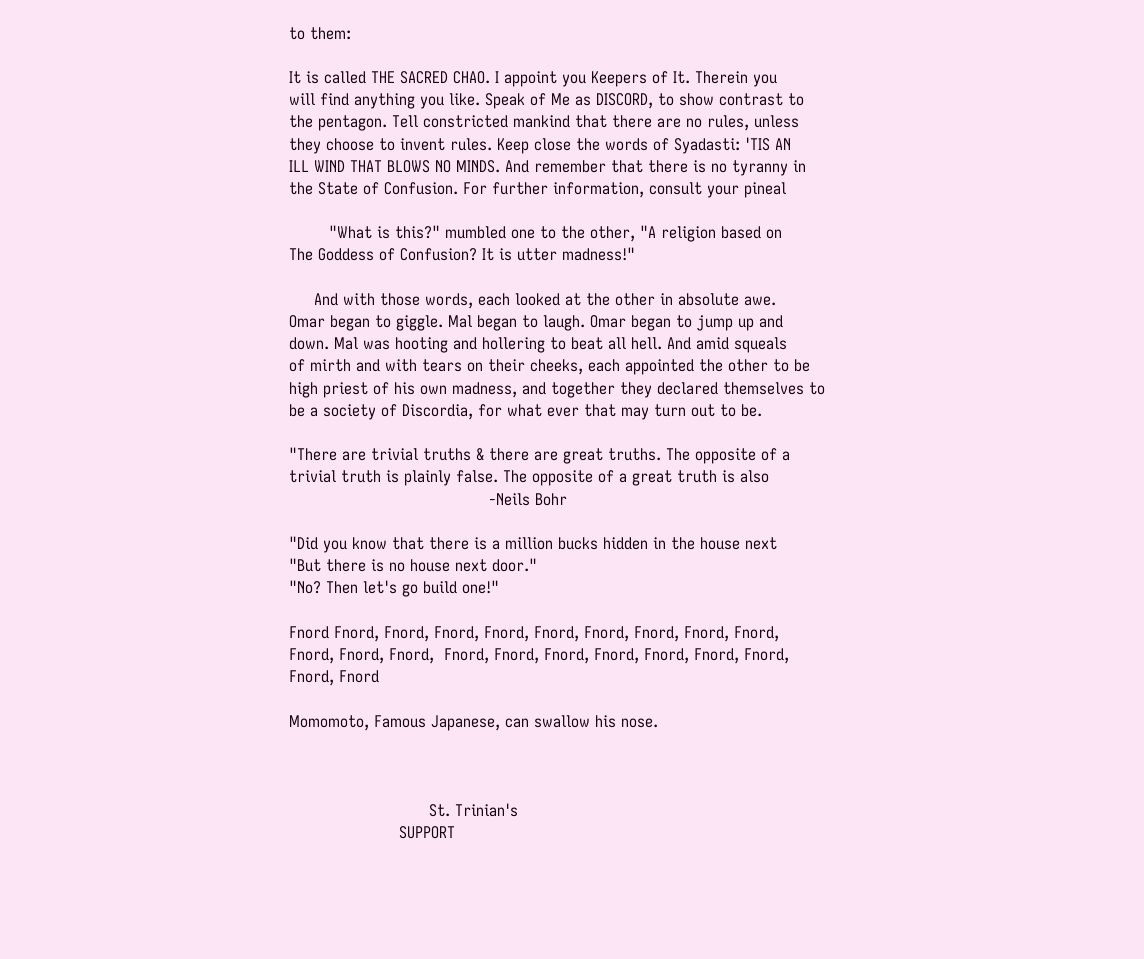to them:

It is called THE SACRED CHAO. I appoint you Keepers of It. Therein you
will find anything you like. Speak of Me as DISCORD, to show contrast to
the pentagon. Tell constricted mankind that there are no rules, unless
they choose to invent rules. Keep close the words of Syadasti: 'TIS AN
ILL WIND THAT BLOWS NO MINDS. And remember that there is no tyranny in
the State of Confusion. For further information, consult your pineal

        "What is this?" mumbled one to the other, "A religion based on
The Goddess of Confusion? It is utter madness!"

     And with those words, each looked at the other in absolute awe.
Omar began to giggle. Mal began to laugh. Omar began to jump up and
down. Mal was hooting and hollering to beat all hell. And amid squeals
of mirth and with tears on their cheeks, each appointed the other to be
high priest of his own madness, and together they declared themselves to
be a society of Discordia, for what ever that may turn out to be.

"There are trivial truths & there are great truths. The opposite of a
trivial truth is plainly false. The opposite of a great truth is also
                                        -Neils Bohr

"Did you know that there is a million bucks hidden in the house next
"But there is no house next door."
"No? Then let's go build one!"

Fnord Fnord, Fnord, Fnord, Fnord, Fnord, Fnord, Fnord, Fnord, Fnord,
Fnord, Fnord, Fnord,  Fnord, Fnord, Fnord, Fnord, Fnord, Fnord, Fnord,
Fnord, Fnord

Momomoto, Famous Japanese, can swallow his nose.



                            St. Trinian's
                      SUPPORT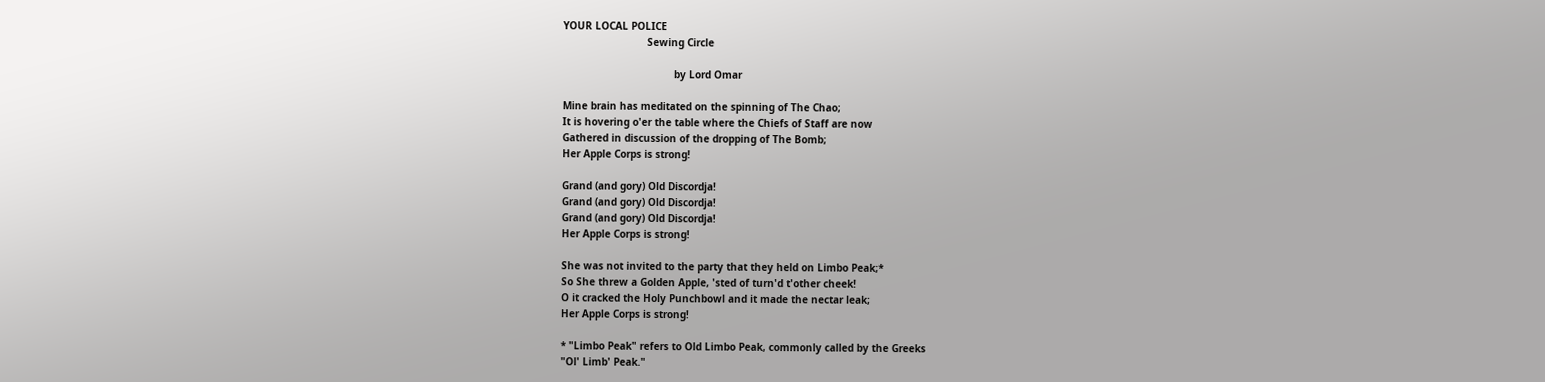YOUR LOCAL POLICE
                            Sewing Circle

                                     by Lord Omar

Mine brain has meditated on the spinning of The Chao;
It is hovering o'er the table where the Chiefs of Staff are now
Gathered in discussion of the dropping of The Bomb;
Her Apple Corps is strong!

Grand (and gory) Old Discordja!
Grand (and gory) Old Discordja!
Grand (and gory) Old Discordja!
Her Apple Corps is strong!

She was not invited to the party that they held on Limbo Peak;*
So She threw a Golden Apple, 'sted of turn'd t'other cheek!
O it cracked the Holy Punchbowl and it made the nectar leak;
Her Apple Corps is strong!

* "Limbo Peak" refers to Old Limbo Peak, commonly called by the Greeks
"Ol' Limb' Peak."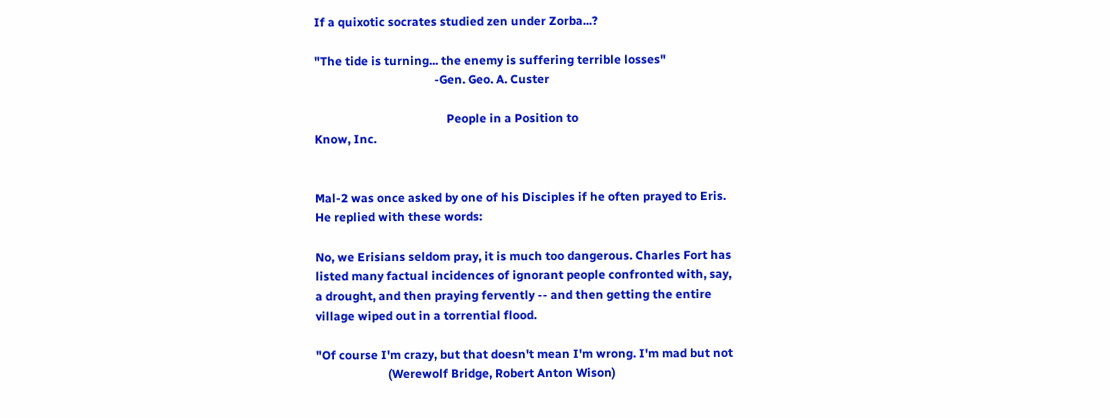If a quixotic socrates studied zen under Zorba...?

"The tide is turning... the enemy is suffering terrible losses"
                                        -Gen. Geo. A. Custer

                                            People in a Position to
Know, Inc.


Mal-2 was once asked by one of his Disciples if he often prayed to Eris.
He replied with these words:

No, we Erisians seldom pray, it is much too dangerous. Charles Fort has
listed many factual incidences of ignorant people confronted with, say,
a drought, and then praying fervently -- and then getting the entire
village wiped out in a torrential flood.

"Of course I'm crazy, but that doesn't mean I'm wrong. I'm mad but not
                        (Werewolf Bridge, Robert Anton Wison)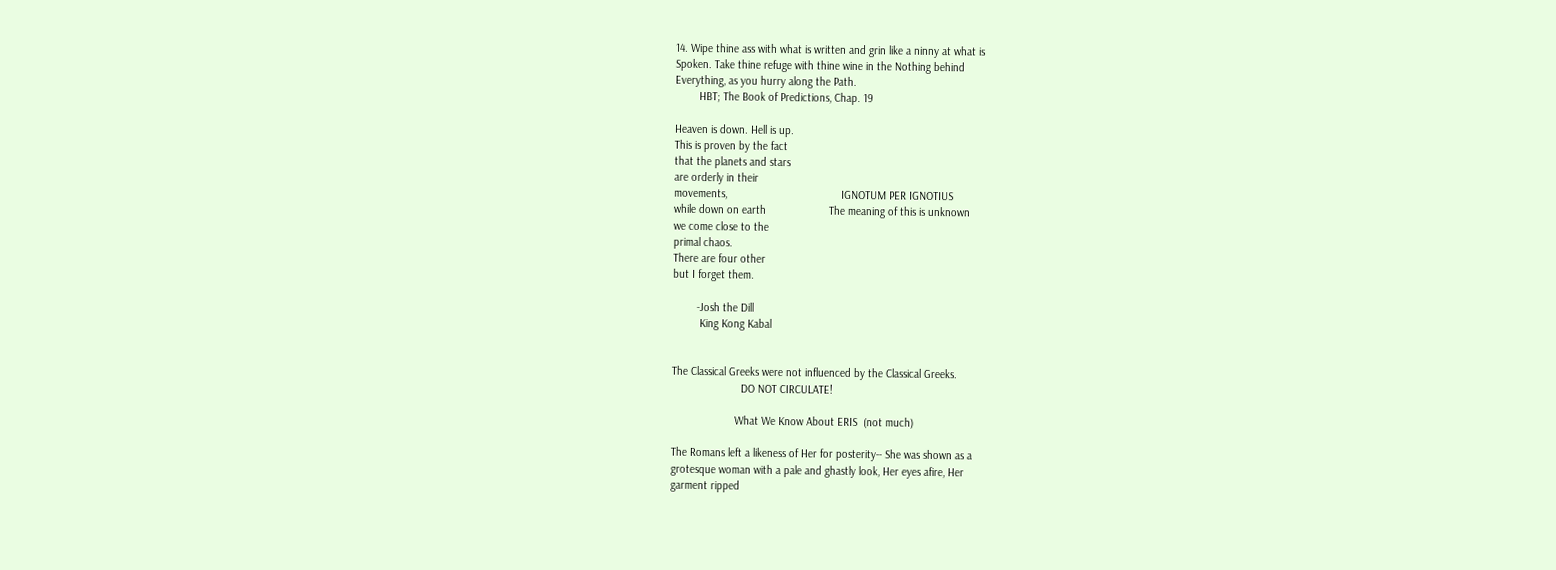14. Wipe thine ass with what is written and grin like a ninny at what is
Spoken. Take thine refuge with thine wine in the Nothing behind
Everything, as you hurry along the Path.
        HBT; The Book of Predictions, Chap. 19

Heaven is down. Hell is up.
This is proven by the fact
that the planets and stars
are orderly in their
movements,                                      IGNOTUM PER IGNOTIUS
while down on earth                     The meaning of this is unknown
we come close to the
primal chaos.
There are four other
but I forget them.

        -Josh the Dill
         King Kong Kabal


The Classical Greeks were not influenced by the Classical Greeks.
                       DO NOT CIRCULATE!

                     What We Know About ERIS  (not much)

The Romans left a likeness of Her for posterity-- She was shown as a
grotesque woman with a pale and ghastly look, Her eyes afire, Her
garment ripped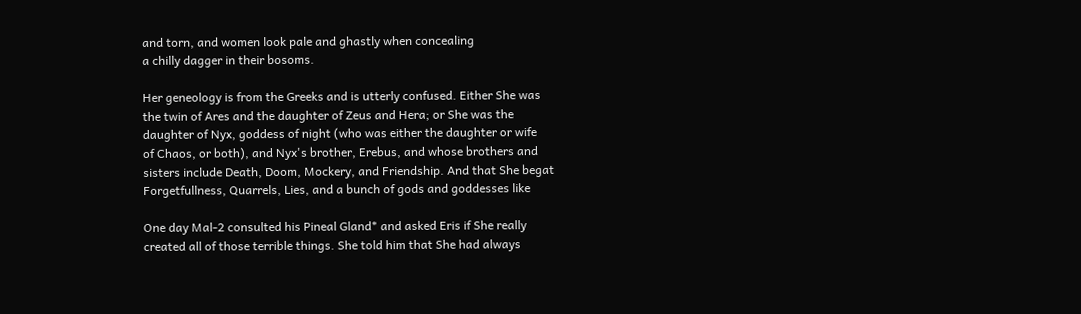and torn, and women look pale and ghastly when concealing
a chilly dagger in their bosoms.

Her geneology is from the Greeks and is utterly confused. Either She was
the twin of Ares and the daughter of Zeus and Hera; or She was the
daughter of Nyx, goddess of night (who was either the daughter or wife
of Chaos, or both), and Nyx's brother, Erebus, and whose brothers and
sisters include Death, Doom, Mockery, and Friendship. And that She begat
Forgetfullness, Quarrels, Lies, and a bunch of gods and goddesses like

One day Mal-2 consulted his Pineal Gland* and asked Eris if She really
created all of those terrible things. She told him that She had always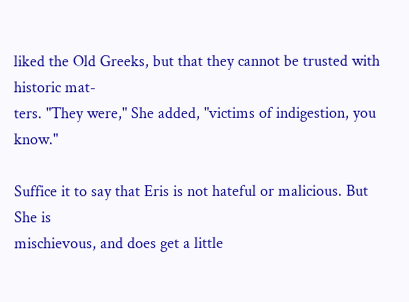liked the Old Greeks, but that they cannot be trusted with historic mat-
ters. "They were," She added, "victims of indigestion, you know."

Suffice it to say that Eris is not hateful or malicious. But She is
mischievous, and does get a little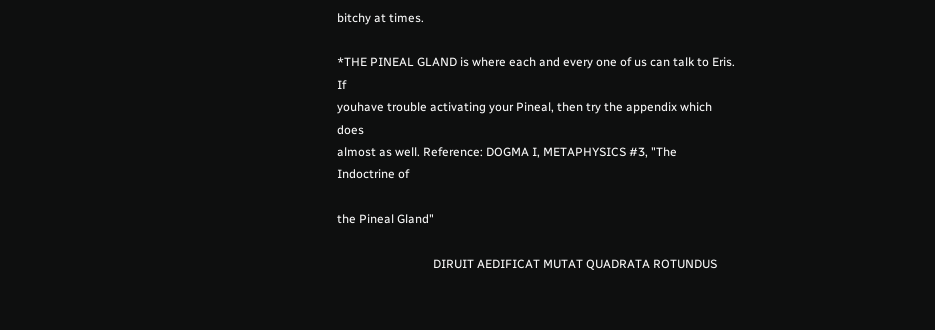bitchy at times.

*THE PINEAL GLAND is where each and every one of us can talk to Eris. If
youhave trouble activating your Pineal, then try the appendix which does
almost as well. Reference: DOGMA I, METAPHYSICS #3, "The Indoctrine of

the Pineal Gland"

                                DIRUIT AEDIFICAT MUTAT QUADRATA ROTUNDUS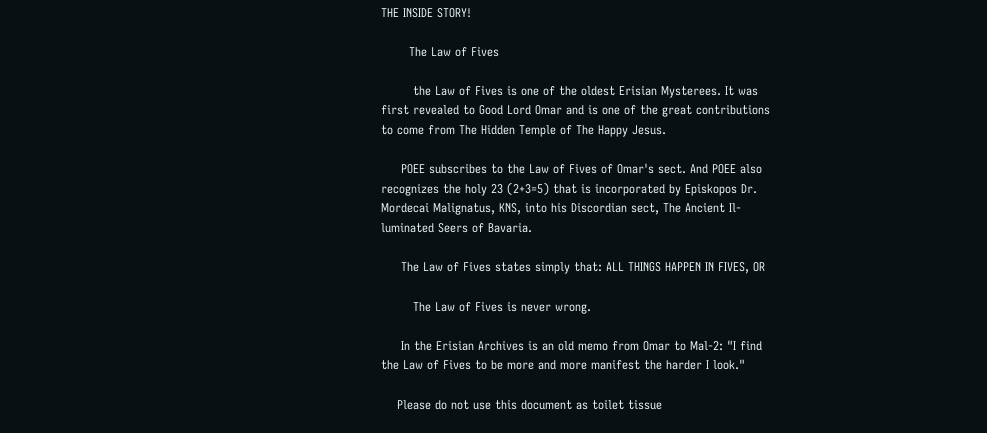THE INSIDE STORY!

       The Law of Fives

        the Law of Fives is one of the oldest Erisian Mysterees. It was
first revealed to Good Lord Omar and is one of the great contributions
to come from The Hidden Temple of The Happy Jesus.

     POEE subscribes to the Law of Fives of Omar's sect. And POEE also
recognizes the holy 23 (2+3=5) that is incorporated by Episkopos Dr.
Mordecai Malignatus, KNS, into his Discordian sect, The Ancient Il-
luminated Seers of Bavaria.

     The Law of Fives states simply that: ALL THINGS HAPPEN IN FIVES, OR

        The Law of Fives is never wrong.

     In the Erisian Archives is an old memo from Omar to Mal-2: "I find
the Law of Fives to be more and more manifest the harder I look."

    Please do not use this document as toilet tissue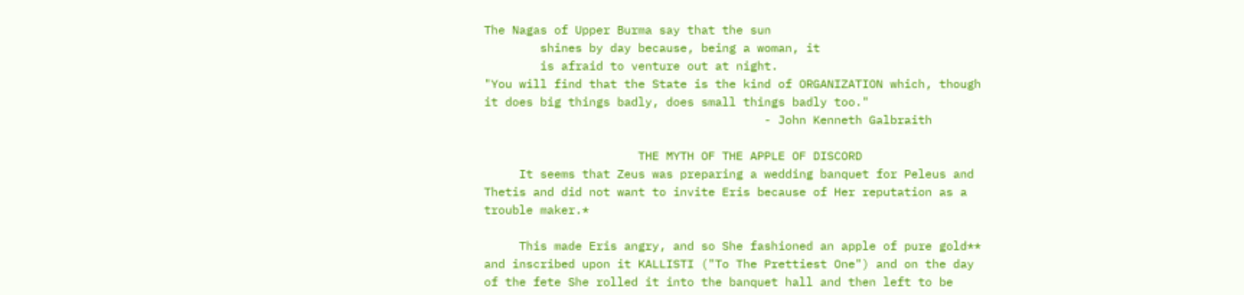The Nagas of Upper Burma say that the sun
        shines by day because, being a woman, it
        is afraid to venture out at night.
"You will find that the State is the kind of ORGANIZATION which, though
it does big things badly, does small things badly too."
                                        - John Kenneth Galbraith

                      THE MYTH OF THE APPLE OF DISCORD
     It seems that Zeus was preparing a wedding banquet for Peleus and
Thetis and did not want to invite Eris because of Her reputation as a
trouble maker.*

     This made Eris angry, and so She fashioned an apple of pure gold**
and inscribed upon it KALLISTI ("To The Prettiest One") and on the day
of the fete She rolled it into the banquet hall and then left to be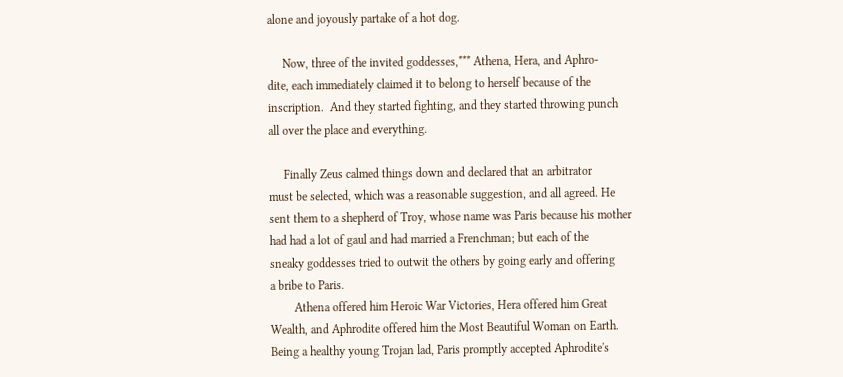alone and joyously partake of a hot dog.

     Now, three of the invited goddesses,*** Athena, Hera, and Aphro-
dite, each immediately claimed it to belong to herself because of the
inscription.  And they started fighting, and they started throwing punch
all over the place and everything.

     Finally Zeus calmed things down and declared that an arbitrator
must be selected, which was a reasonable suggestion, and all agreed. He
sent them to a shepherd of Troy, whose name was Paris because his mother
had had a lot of gaul and had married a Frenchman; but each of the
sneaky goddesses tried to outwit the others by going early and offering
a bribe to Paris.
        Athena offered him Heroic War Victories, Hera offered him Great
Wealth, and Aphrodite offered him the Most Beautiful Woman on Earth.
Being a healthy young Trojan lad, Paris promptly accepted Aphrodite's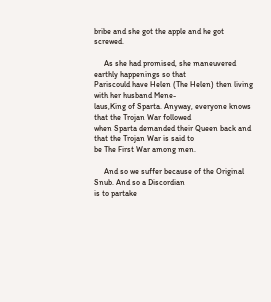bribe and she got the apple and he got screwed.

     As she had promised, she maneuvered earthly happenings so that
Pariscould have Helen (The Helen) then living with her husband Mene-
laus,King of Sparta. Anyway, everyone knows that the Trojan War followed
when Sparta demanded their Queen back and that the Trojan War is said to
be The First War among men.

     And so we suffer because of the Original Snub. And so a Discordian
is to partake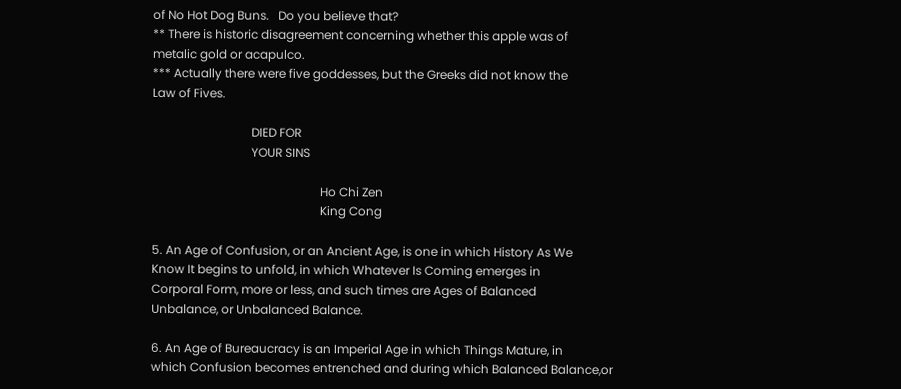of No Hot Dog Buns.   Do you believe that?
** There is historic disagreement concerning whether this apple was of
metalic gold or acapulco.
*** Actually there were five goddesses, but the Greeks did not know the
Law of Fives.

                                 DIED FOR
                                 YOUR SINS

                                                        Ho Chi Zen
                                                        King Cong

5. An Age of Confusion, or an Ancient Age, is one in which History As We
Know It begins to unfold, in which Whatever Is Coming emerges in
Corporal Form, more or less, and such times are Ages of Balanced
Unbalance, or Unbalanced Balance.

6. An Age of Bureaucracy is an Imperial Age in which Things Mature, in
which Confusion becomes entrenched and during which Balanced Balance,or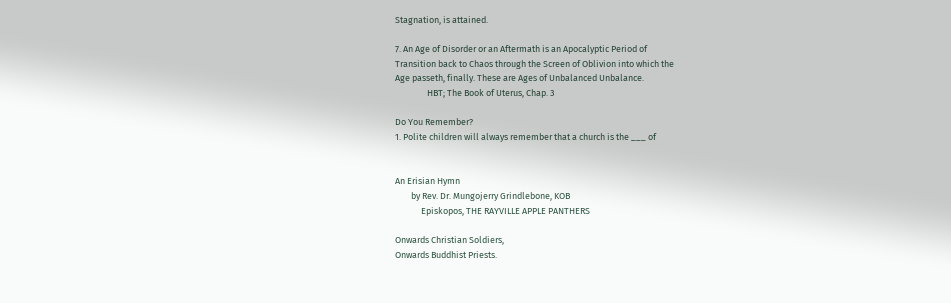Stagnation, is attained.

7. An Age of Disorder or an Aftermath is an Apocalyptic Period of
Transition back to Chaos through the Screen of Oblivion into which the
Age passeth, finally. These are Ages of Unbalanced Unbalance.
                HBT; The Book of Uterus, Chap. 3

Do You Remember?
1. Polite children will always remember that a church is the ___ of


An Erisian Hymn
        by Rev. Dr. Mungojerry Grindlebone, KOB
             Episkopos, THE RAYVILLE APPLE PANTHERS

Onwards Christian Soldiers,
Onwards Buddhist Priests.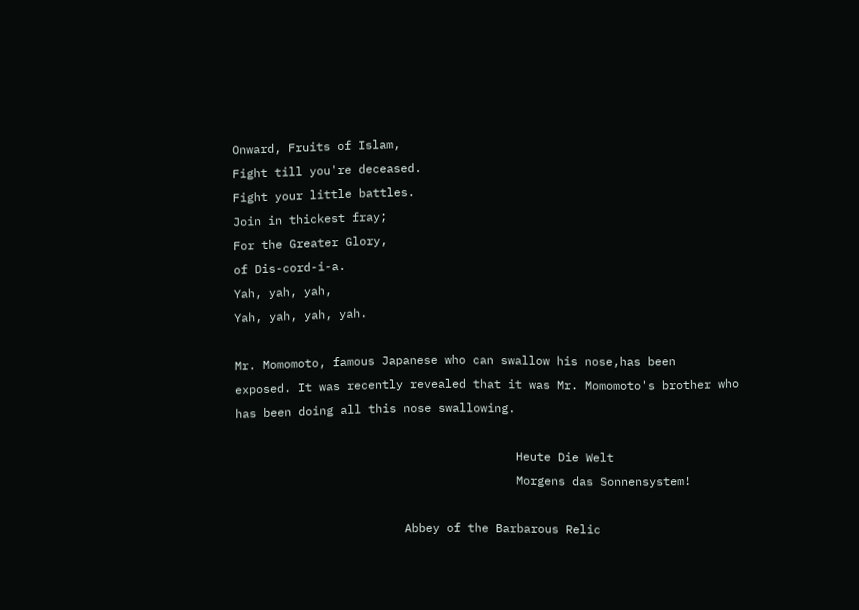Onward, Fruits of Islam,
Fight till you're deceased.
Fight your little battles.
Join in thickest fray;
For the Greater Glory,
of Dis-cord-i-a.
Yah, yah, yah,
Yah, yah, yah, yah.

Mr. Momomoto, famous Japanese who can swallow his nose,has been
exposed. It was recently revealed that it was Mr. Momomoto's brother who
has been doing all this nose swallowing.

                                        Heute Die Welt
                                        Morgens das Sonnensystem!

                        Abbey of the Barbarous Relic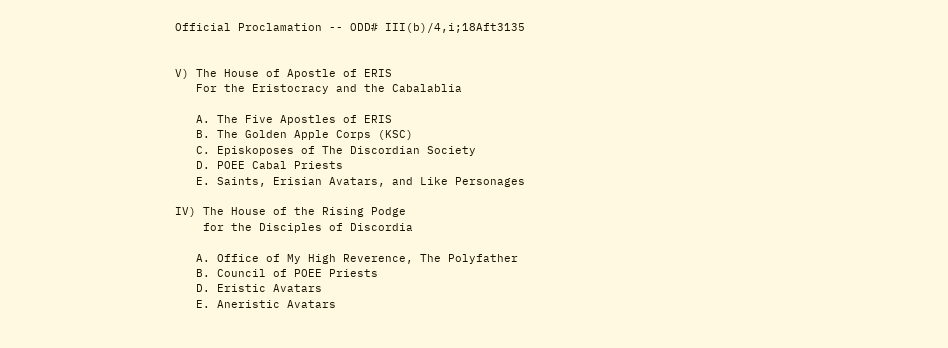Official Proclamation -- ODD# III(b)/4,i;18Aft3135


V) The House of Apostle of ERIS
   For the Eristocracy and the Cabalablia

   A. The Five Apostles of ERIS
   B. The Golden Apple Corps (KSC)
   C. Episkoposes of The Discordian Society
   D. POEE Cabal Priests
   E. Saints, Erisian Avatars, and Like Personages

IV) The House of the Rising Podge
    for the Disciples of Discordia

   A. Office of My High Reverence, The Polyfather
   B. Council of POEE Priests
   D. Eristic Avatars
   E. Aneristic Avatars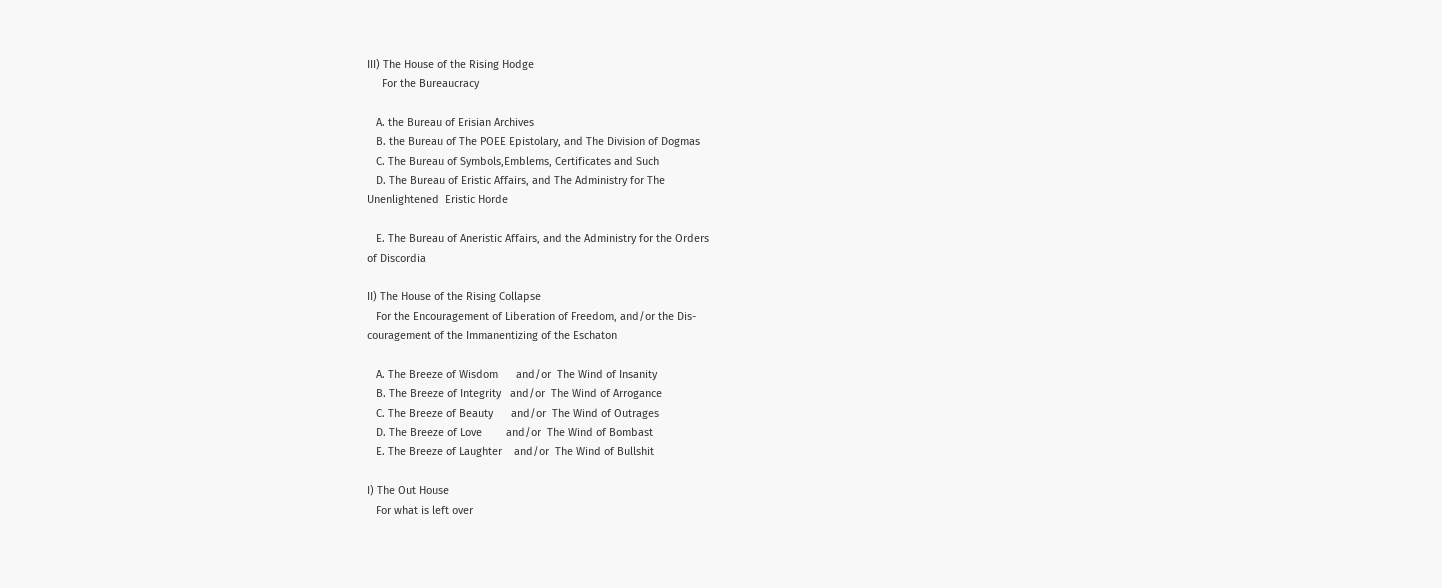III) The House of the Rising Hodge
     For the Bureaucracy

   A. the Bureau of Erisian Archives
   B. the Bureau of The POEE Epistolary, and The Division of Dogmas
   C. The Bureau of Symbols,Emblems, Certificates and Such
   D. The Bureau of Eristic Affairs, and The Administry for The
Unenlightened  Eristic Horde

   E. The Bureau of Aneristic Affairs, and the Administry for the Orders
of Discordia

II) The House of the Rising Collapse
   For the Encouragement of Liberation of Freedom, and/or the Dis-
couragement of the Immanentizing of the Eschaton

   A. The Breeze of Wisdom      and/or  The Wind of Insanity
   B. The Breeze of Integrity   and/or  The Wind of Arrogance
   C. The Breeze of Beauty      and/or  The Wind of Outrages
   D. The Breeze of Love        and/or  The Wind of Bombast
   E. The Breeze of Laughter    and/or  The Wind of Bullshit

I) The Out House
   For what is left over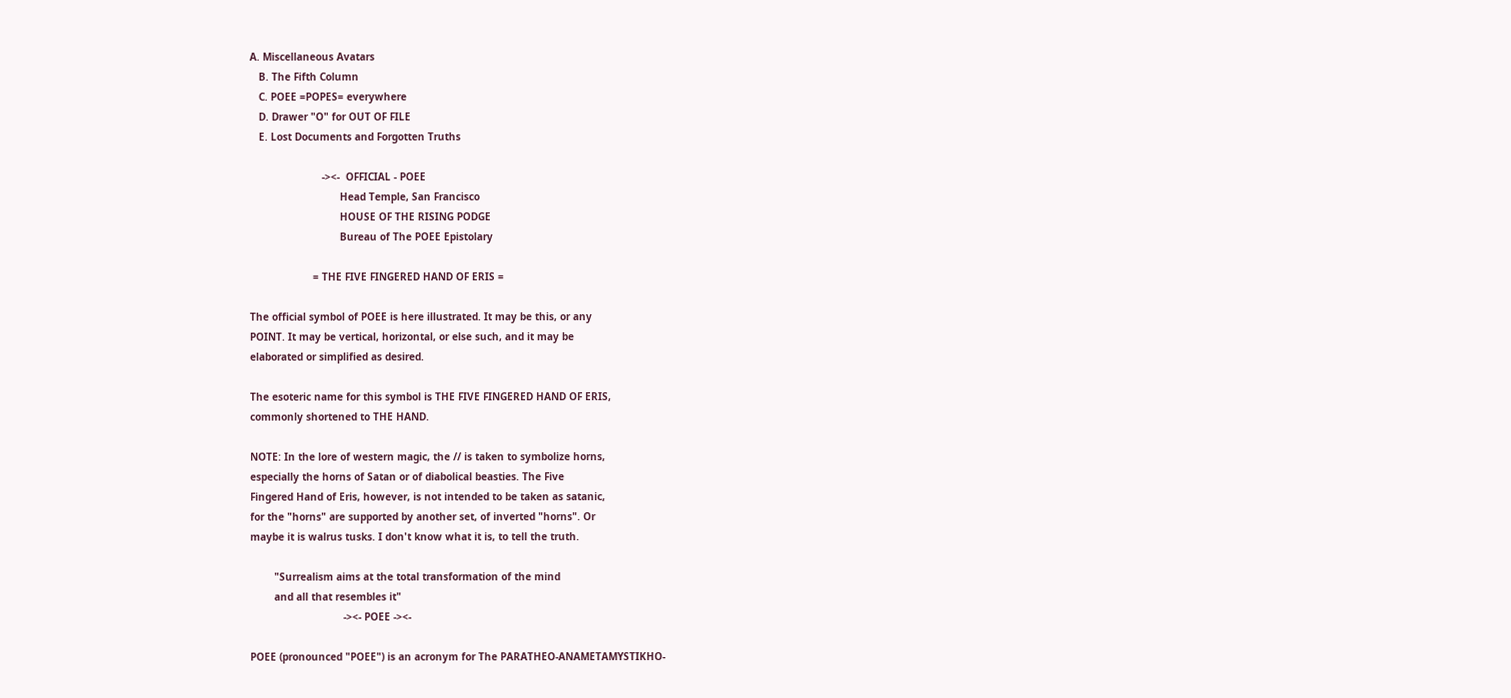A. Miscellaneous Avatars
   B. The Fifth Column
   C. POEE =POPES= everywhere
   D. Drawer "O" for OUT OF FILE
   E. Lost Documents and Forgotten Truths

                        -><-  OFFICIAL - POEE
                              Head Temple, San Francisco
                              HOUSE OF THE RISING PODGE
                              Bureau of The POEE Epistolary

                     = THE FIVE FINGERED HAND OF ERIS =

The official symbol of POEE is here illustrated. It may be this, or any
POINT. It may be vertical, horizontal, or else such, and it may be
elaborated or simplified as desired.

The esoteric name for this symbol is THE FIVE FINGERED HAND OF ERIS,
commonly shortened to THE HAND.

NOTE: In the lore of western magic, the // is taken to symbolize horns,
especially the horns of Satan or of diabolical beasties. The Five
Fingered Hand of Eris, however, is not intended to be taken as satanic,
for the "horns" are supported by another set, of inverted "horns". Or
maybe it is walrus tusks. I don't know what it is, to tell the truth.

        "Surrealism aims at the total transformation of the mind
        and all that resembles it"
                               -><- POEE -><-

POEE (pronounced "POEE") is an acronym for The PARATHEO-ANAMETAMYSTIKHO-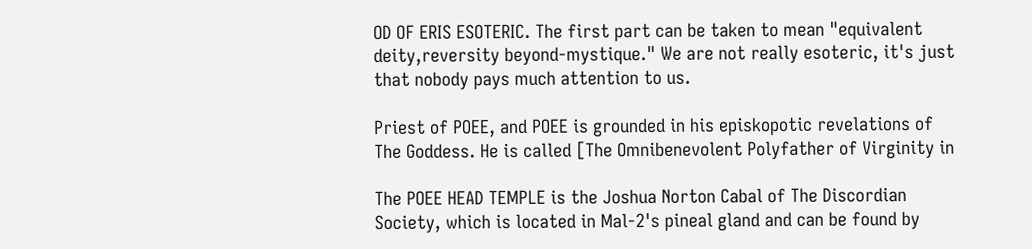OD OF ERIS ESOTERIC. The first part can be taken to mean "equivalent
deity,reversity beyond-mystique." We are not really esoteric, it's just
that nobody pays much attention to us.

Priest of POEE, and POEE is grounded in his episkopotic revelations of
The Goddess. He is called [The Omnibenevolent Polyfather of Virginity in

The POEE HEAD TEMPLE is the Joshua Norton Cabal of The Discordian
Society, which is located in Mal-2's pineal gland and can be found by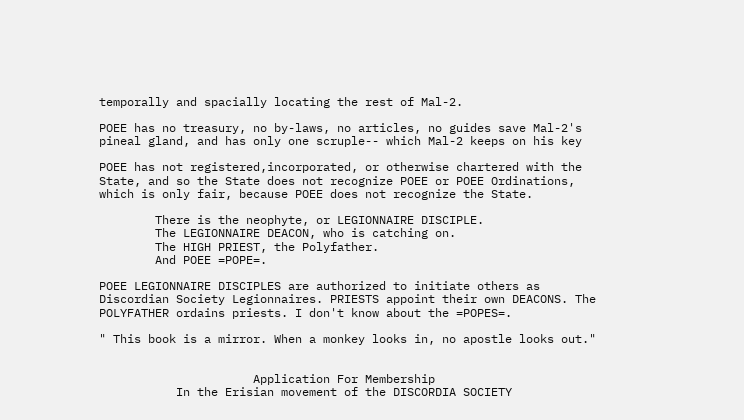temporally and spacially locating the rest of Mal-2.

POEE has no treasury, no by-laws, no articles, no guides save Mal-2's
pineal gland, and has only one scruple-- which Mal-2 keeps on his key

POEE has not registered,incorporated, or otherwise chartered with the
State, and so the State does not recognize POEE or POEE Ordinations,
which is only fair, because POEE does not recognize the State.

        There is the neophyte, or LEGIONNAIRE DISCIPLE.
        The LEGIONNAIRE DEACON, who is catching on.
        The HIGH PRIEST, the Polyfather.
        And POEE =POPE=.

POEE LEGIONNAIRE DISCIPLES are authorized to initiate others as
Discordian Society Legionnaires. PRIESTS appoint their own DEACONS. The
POLYFATHER ordains priests. I don't know about the =POPES=.

" This book is a mirror. When a monkey looks in, no apostle looks out."


                      Application For Membership
           In the Erisian movement of the DISCORDIA SOCIETY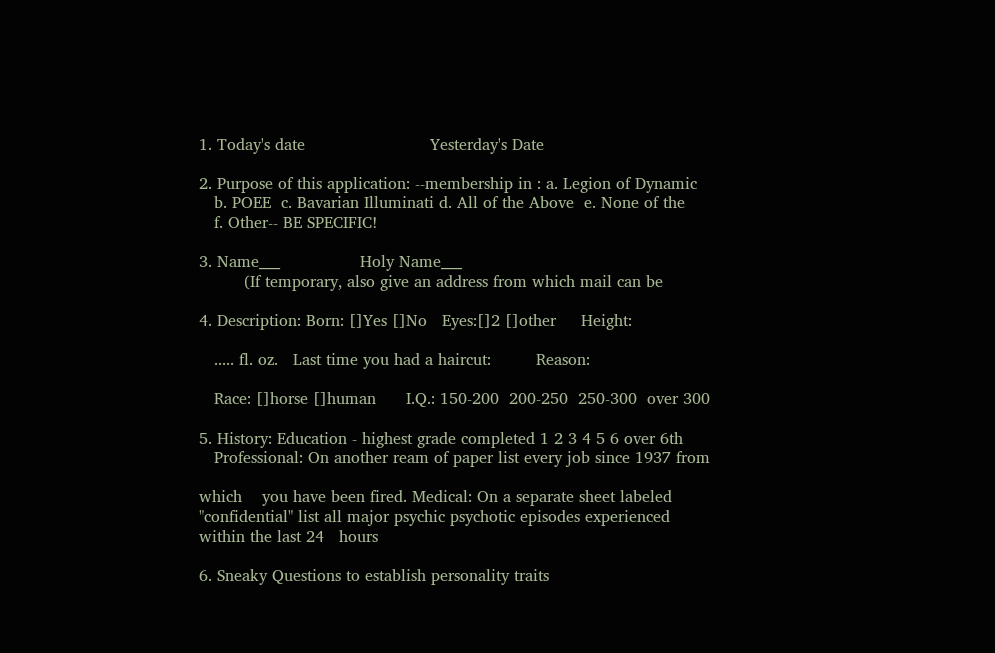1. Today's date                         Yesterday's Date

2. Purpose of this application: --membership in : a. Legion of Dynamic
   b. POEE  c. Bavarian Illuminati d. All of the Above  e. None of the
   f. Other-- BE SPECIFIC!

3. Name___                Holy Name___
         (If temporary, also give an address from which mail can be

4. Description: Born: []Yes []No   Eyes:[]2 []other     Height:

   ..... fl. oz.   Last time you had a haircut:         Reason:

   Race: []horse []human      I.Q.: 150-200  200-250  250-300  over 300

5. History: Education - highest grade completed 1 2 3 4 5 6 over 6th
   Professional: On another ream of paper list every job since 1937 from

which    you have been fired. Medical: On a separate sheet labeled
"confidential" list all major psychic psychotic episodes experienced
within the last 24   hours

6. Sneaky Questions to establish personality traits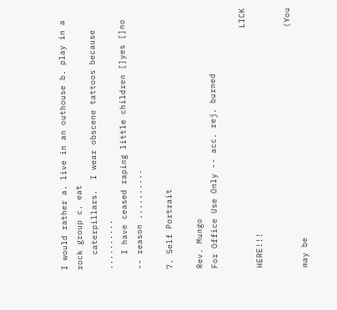I would rather a. live in an outhouse b. play in a rock group c. eat
   caterpillars.  I wear obscene tattoos because ..........
   I have ceased raping little children []yes []no -- reason ..........

7. Self Portrait

Rev. Mungo
For Office Use Only -- acc. rej. burned

                                                LICK HERE!!!

                                                (You may be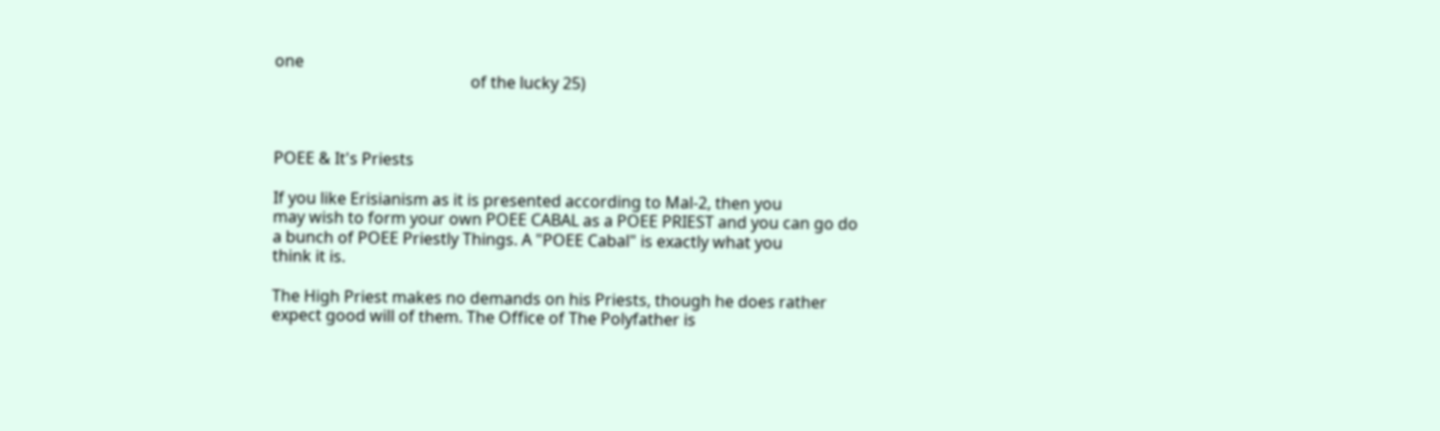one
                                                 of the lucky 25)



POEE & It's Priests

If you like Erisianism as it is presented according to Mal-2, then you
may wish to form your own POEE CABAL as a POEE PRIEST and you can go do
a bunch of POEE Priestly Things. A "POEE Cabal" is exactly what you
think it is.

The High Priest makes no demands on his Priests, though he does rather
expect good will of them. The Office of The Polyfather is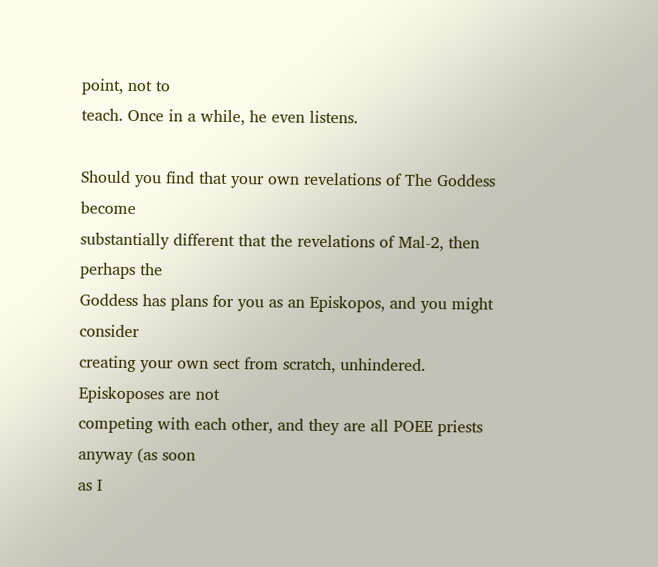point, not to
teach. Once in a while, he even listens.

Should you find that your own revelations of The Goddess become
substantially different that the revelations of Mal-2, then perhaps the
Goddess has plans for you as an Episkopos, and you might consider
creating your own sect from scratch, unhindered. Episkoposes are not
competing with each other, and they are all POEE priests anyway (as soon
as I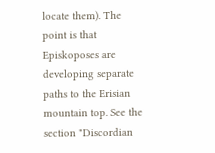locate them). The point is that Episkoposes are developing separate
paths to the Erisian mountain top. See the section "Discordian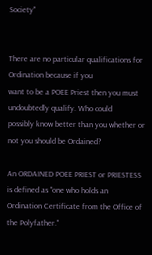Society"


There are no particular qualifications for Ordination because if you
want to be a POEE Priest then you must undoubtedly qualify. Who could
possibly know better than you whether or not you should be Ordained?

An ORDAINED POEE PRIEST or PRIESTESS is defined as "one who holds an
Ordination Certificate from the Office of the Polyfather."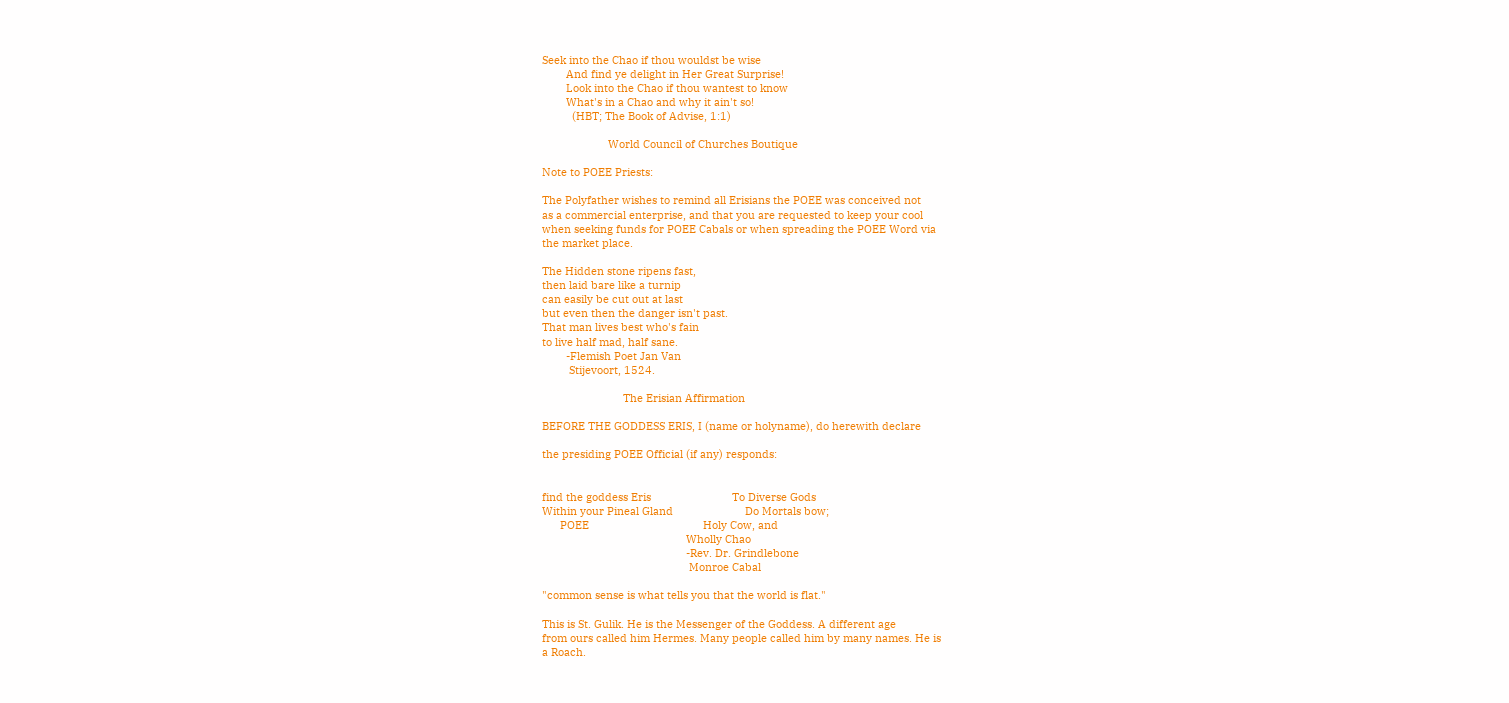Seek into the Chao if thou wouldst be wise
        And find ye delight in Her Great Surprise!
        Look into the Chao if thou wantest to know
        What's in a Chao and why it ain't so!
          (HBT; The Book of Advise, 1:1)

                      World Council of Churches Boutique

Note to POEE Priests:

The Polyfather wishes to remind all Erisians the POEE was conceived not
as a commercial enterprise, and that you are requested to keep your cool
when seeking funds for POEE Cabals or when spreading the POEE Word via
the market place.

The Hidden stone ripens fast,
then laid bare like a turnip
can easily be cut out at last
but even then the danger isn't past.
That man lives best who's fain
to live half mad, half sane.
        -Flemish Poet Jan Van
         Stijevoort, 1524.

                           The Erisian Affirmation

BEFORE THE GODDESS ERIS, I (name or holyname), do herewith declare

the presiding POEE Official (if any) responds:


find the goddess Eris                           To Diverse Gods
Within your Pineal Gland                        Do Mortals bow;
      POEE                                      Holy Cow, and
                                                Wholly Chao
                                                -Rev. Dr. Grindlebone
                                                 Monroe Cabal

"common sense is what tells you that the world is flat."

This is St. Gulik. He is the Messenger of the Goddess. A different age
from ours called him Hermes. Many people called him by many names. He is
a Roach.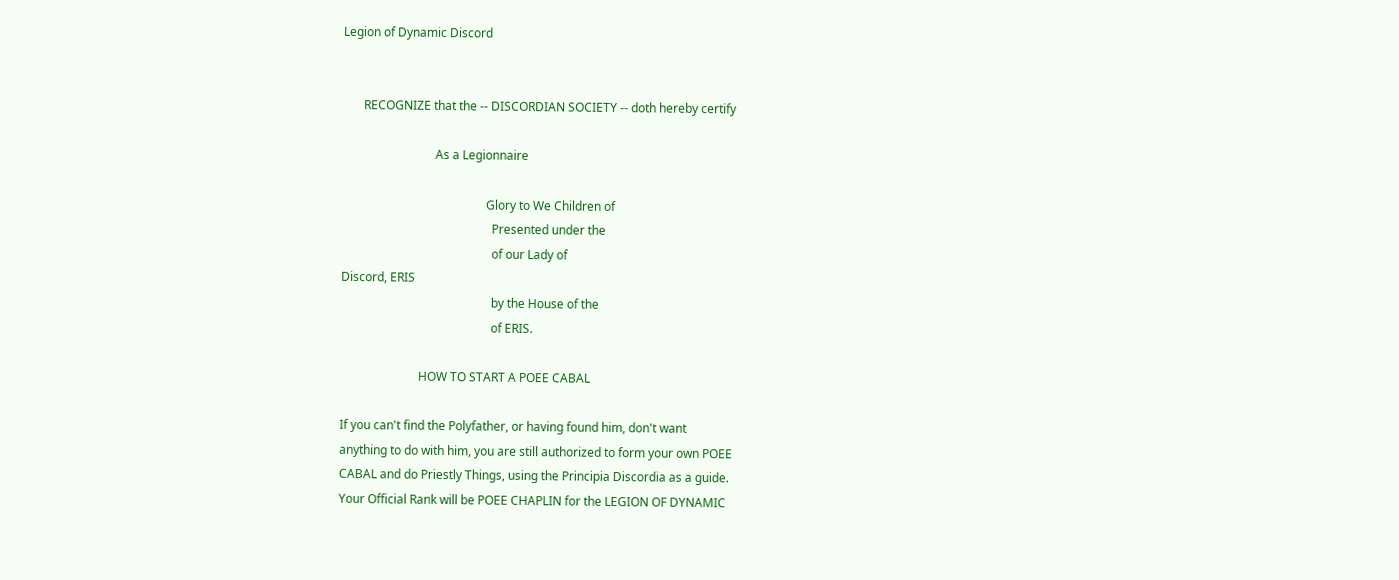Legion of Dynamic Discord


       RECOGNIZE that the -- DISCORDIAN SOCIETY -- doth hereby certify

                               As a Legionnaire

                                                Glory to We Children of
                                                  Presented under the
                                                  of our Lady of
Discord, ERIS
                                                  by the House of the
                                                  of ERIS.

                          HOW TO START A POEE CABAL

If you can't find the Polyfather, or having found him, don't want
anything to do with him, you are still authorized to form your own POEE
CABAL and do Priestly Things, using the Principia Discordia as a guide.
Your Official Rank will be POEE CHAPLIN for the LEGION OF DYNAMIC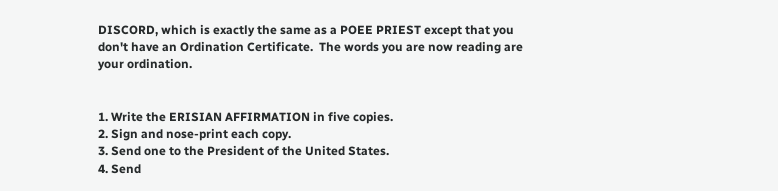DISCORD, which is exactly the same as a POEE PRIEST except that you
don't have an Ordination Certificate.  The words you are now reading are
your ordination.


1. Write the ERISIAN AFFIRMATION in five copies.
2. Sign and nose-print each copy.
3. Send one to the President of the United States.
4. Send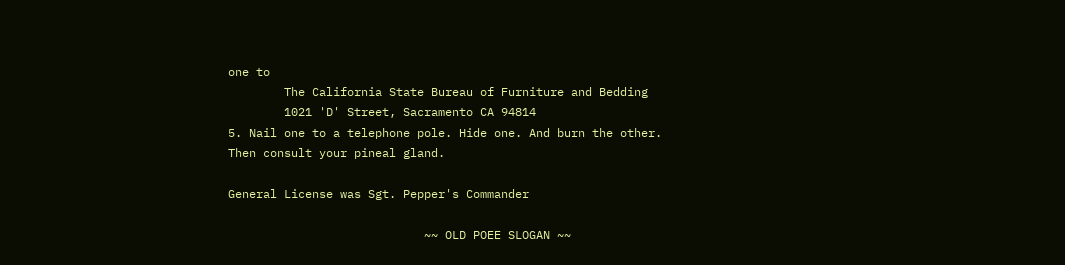one to
        The California State Bureau of Furniture and Bedding
        1021 'D' Street, Sacramento CA 94814
5. Nail one to a telephone pole. Hide one. And burn the other.
Then consult your pineal gland.

General License was Sgt. Pepper's Commander

                            ~~ OLD POEE SLOGAN ~~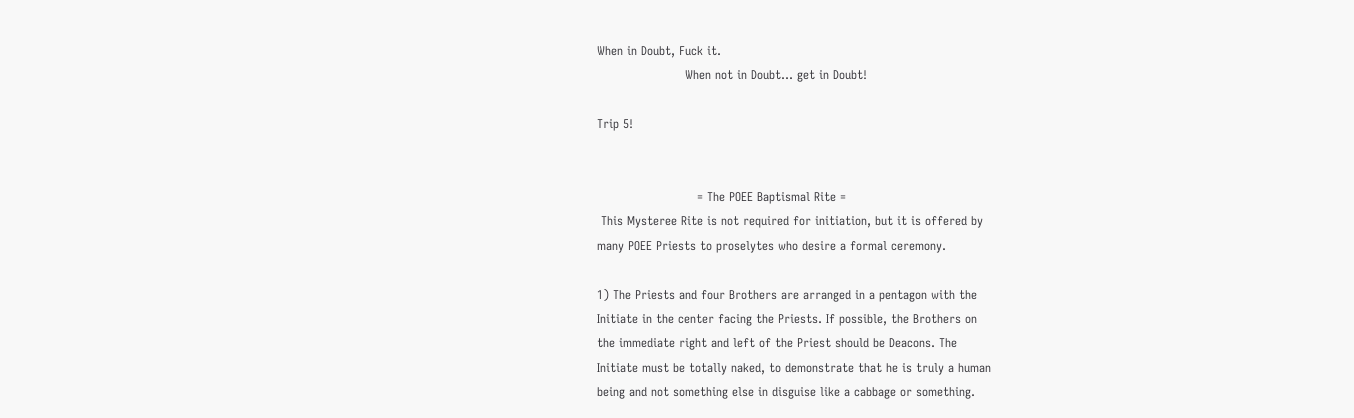When in Doubt, Fuck it.
                      When not in Doubt... get in Doubt!

Trip 5!


                         = The POEE Baptismal Rite =
 This Mysteree Rite is not required for initiation, but it is offered by
many POEE Priests to proselytes who desire a formal ceremony.

1) The Priests and four Brothers are arranged in a pentagon with the
Initiate in the center facing the Priests. If possible, the Brothers on
the immediate right and left of the Priest should be Deacons. The
Initiate must be totally naked, to demonstrate that he is truly a human
being and not something else in disguise like a cabbage or something.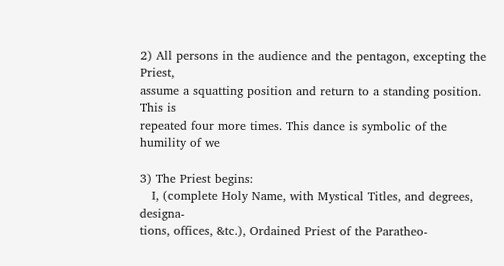2) All persons in the audience and the pentagon, excepting the Priest,
assume a squatting position and return to a standing position. This is
repeated four more times. This dance is symbolic of the humility of we

3) The Priest begins:
   I, (complete Holy Name, with Mystical Titles, and degrees, designa-
tions, offices, &tc.), Ordained Priest of the Paratheo-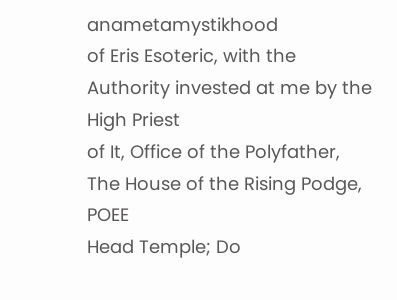anametamystikhood
of Eris Esoteric, with the Authority invested at me by the High Priest
of It, Office of the Polyfather, The House of the Rising Podge, POEE
Head Temple; Do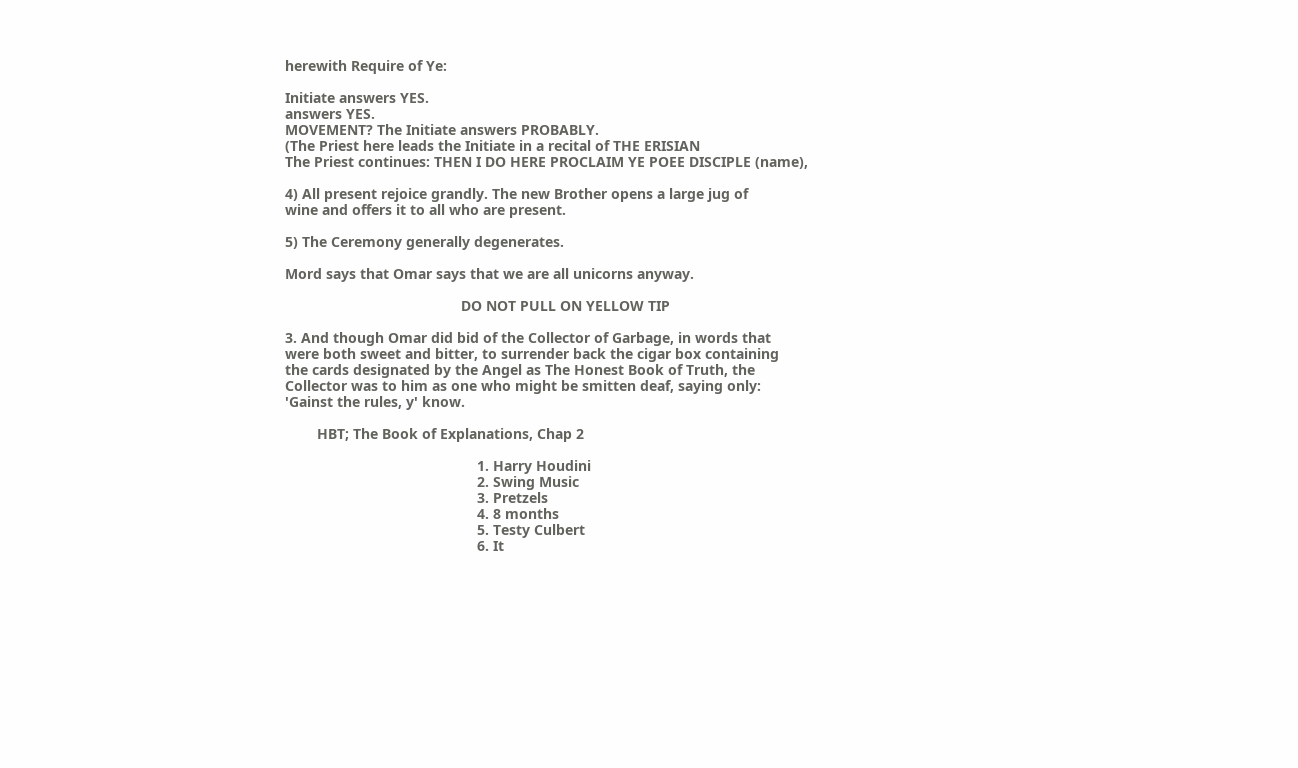herewith Require of Ye:

Initiate answers YES.
answers YES.
MOVEMENT? The Initiate answers PROBABLY.
(The Priest here leads the Initiate in a recital of THE ERISIAN
The Priest continues: THEN I DO HERE PROCLAIM YE POEE DISCIPLE (name),

4) All present rejoice grandly. The new Brother opens a large jug of
wine and offers it to all who are present.

5) The Ceremony generally degenerates.

Mord says that Omar says that we are all unicorns anyway.

                                            DO NOT PULL ON YELLOW TIP

3. And though Omar did bid of the Collector of Garbage, in words that
were both sweet and bitter, to surrender back the cigar box containing
the cards designated by the Angel as The Honest Book of Truth, the
Collector was to him as one who might be smitten deaf, saying only:
'Gainst the rules, y' know.

        HBT; The Book of Explanations, Chap 2

                                                1. Harry Houdini
                                                2. Swing Music
                                                3. Pretzels
                                                4. 8 months
                                                5. Testy Culbert
                                                6. It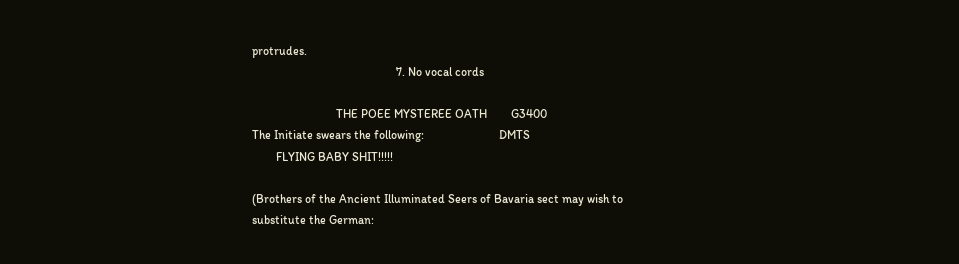protrudes.
                                                7. No vocal cords

                            THE POEE MYSTEREE OATH        G3400
The Initiate swears the following:                         DMTS
        FLYING BABY SHIT!!!!!

(Brothers of the Ancient Illuminated Seers of Bavaria sect may wish to
substitute the German: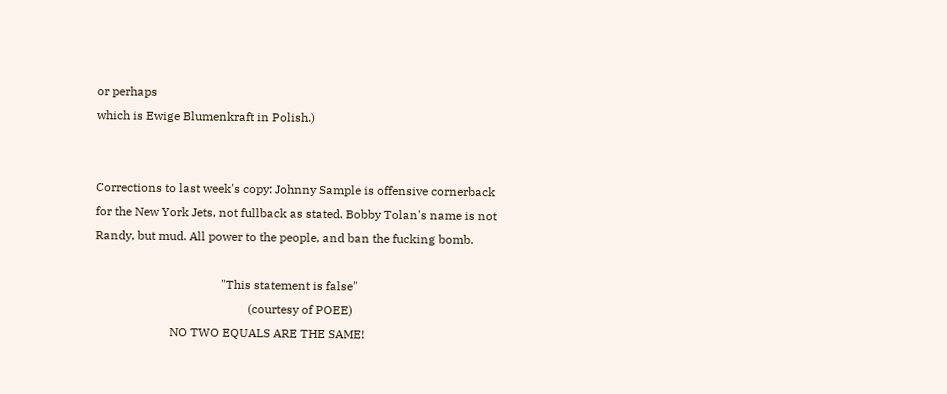or perhaps
which is Ewige Blumenkraft in Polish.)


Corrections to last week's copy: Johnny Sample is offensive cornerback
for the New York Jets, not fullback as stated. Bobby Tolan's name is not
Randy, but mud. All power to the people, and ban the fucking bomb.

                                          "This statement is false"
                                                   (courtesy of POEE)
                         NO TWO EQUALS ARE THE SAME!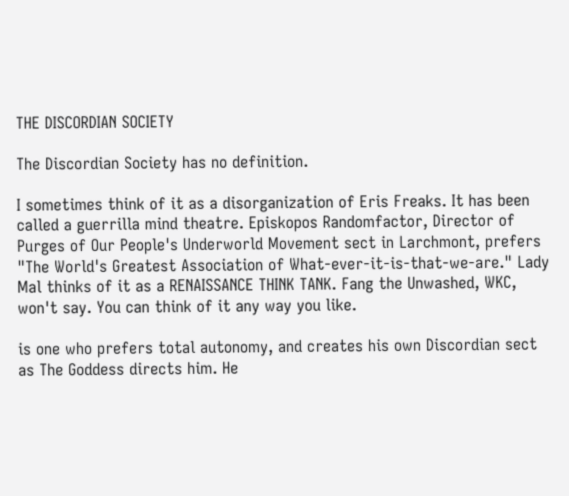THE DISCORDIAN SOCIETY

The Discordian Society has no definition.

I sometimes think of it as a disorganization of Eris Freaks. It has been
called a guerrilla mind theatre. Episkopos Randomfactor, Director of
Purges of Our People's Underworld Movement sect in Larchmont, prefers
"The World's Greatest Association of What-ever-it-is-that-we-are." Lady
Mal thinks of it as a RENAISSANCE THINK TANK. Fang the Unwashed, WKC,
won't say. You can think of it any way you like.

is one who prefers total autonomy, and creates his own Discordian sect
as The Goddess directs him. He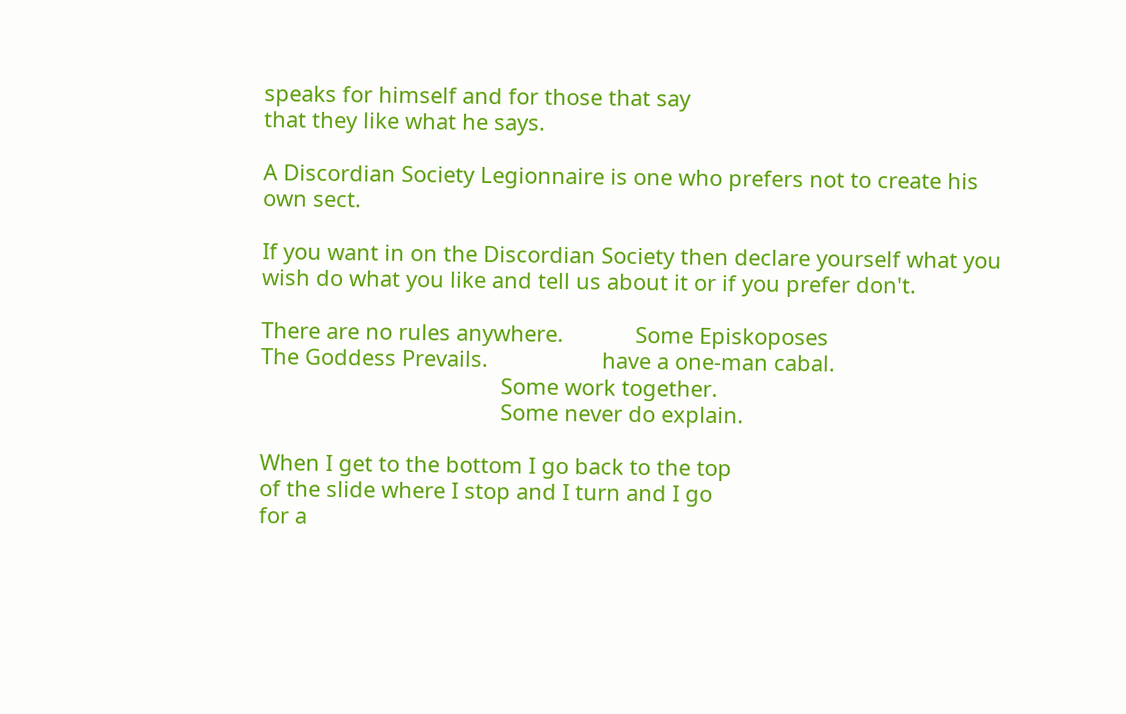speaks for himself and for those that say
that they like what he says.

A Discordian Society Legionnaire is one who prefers not to create his
own sect.

If you want in on the Discordian Society then declare yourself what you
wish do what you like and tell us about it or if you prefer don't.

There are no rules anywhere.            Some Episkoposes
The Goddess Prevails.                   have a one-man cabal.
                                        Some work together.
                                        Some never do explain.

When I get to the bottom I go back to the top
of the slide where I stop and I turn and I go
for a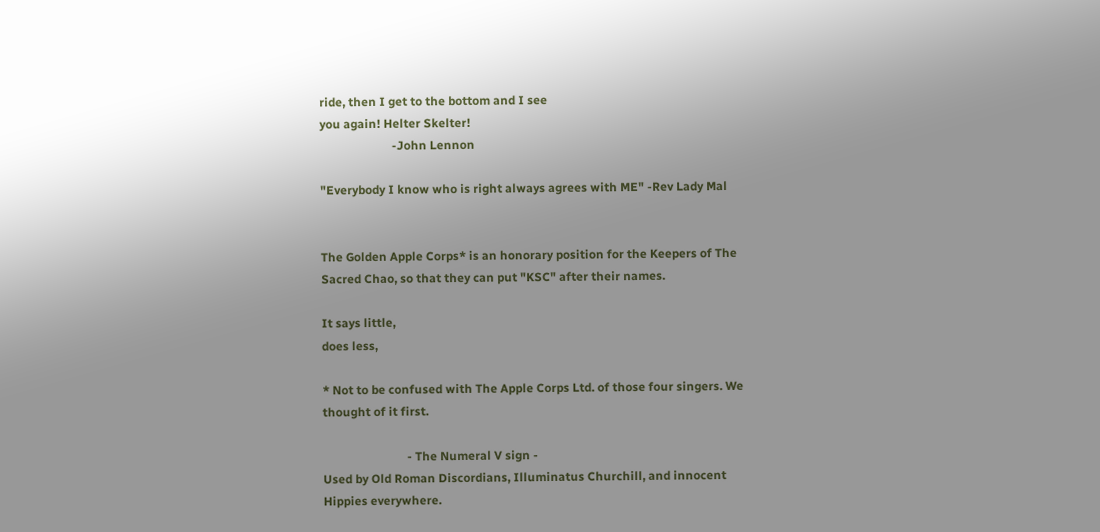ride, then I get to the bottom and I see
you again! Helter Skelter!
                        -John Lennon

"Everybody I know who is right always agrees with ME" -Rev Lady Mal


The Golden Apple Corps* is an honorary position for the Keepers of The
Sacred Chao, so that they can put "KSC" after their names.

It says little,
does less,

* Not to be confused with The Apple Corps Ltd. of those four singers. We
thought of it first.

                            - The Numeral V sign -
Used by Old Roman Discordians, Illuminatus Churchill, and innocent
Hippies everywhere.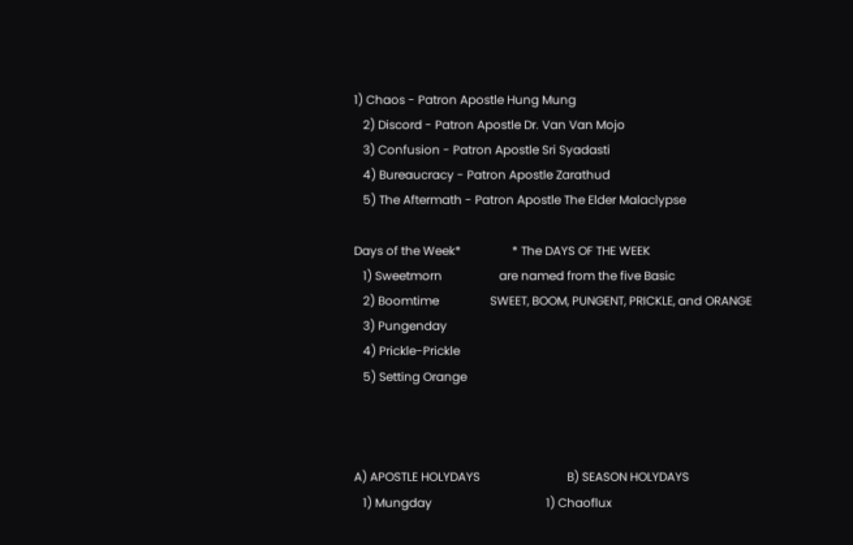1) Chaos - Patron Apostle Hung Mung
   2) Discord - Patron Apostle Dr. Van Van Mojo
   3) Confusion - Patron Apostle Sri Syadasti
   4) Bureaucracy - Patron Apostle Zarathud
   5) The Aftermath - Patron Apostle The Elder Malaclypse

Days of the Week*                 * The DAYS OF THE WEEK
   1) Sweetmorn                   are named from the five Basic
   2) Boomtime                 SWEET, BOOM, PUNGENT, PRICKLE, and ORANGE
   3) Pungenday
   4) Prickle-Prickle
   5) Setting Orange



A) APOSTLE HOLYDAYS                             B) SEASON HOLYDAYS
   1) Mungday                                      1) Chaoflux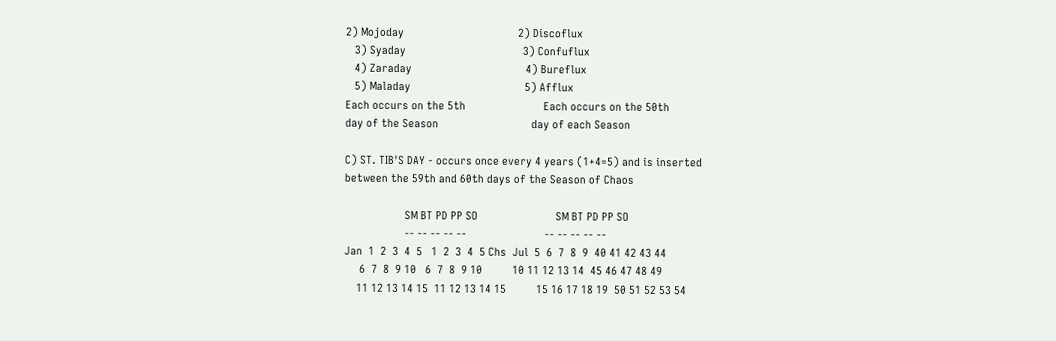2) Mojoday                                      2) Discoflux
   3) Syaday                                       3) Confuflux
   4) Zaraday                                      4) Bureflux
   5) Maladay                                      5) Afflux
Each occurs on the 5th                          Each occurs on the 50th
day of the Season                               day of each Season

C) ST. TIB'S DAY - occurs once every 4 years (1+4=5) and is inserted
between the 59th and 60th days of the Season of Chaos

                    SM BT PD PP SO                          SM BT PD PP SO
                    -- -- -- -- --                          -- -- -- -- --
Jan  1  2  3  4  5   1  2  3  4  5 Chs  Jul  5  6  7  8  9  40 41 42 43 44
     6  7  8  9 10   6  7  8  9 10          10 11 12 13 14  45 46 47 48 49
    11 12 13 14 15  11 12 13 14 15          15 16 17 18 19  50 51 52 53 54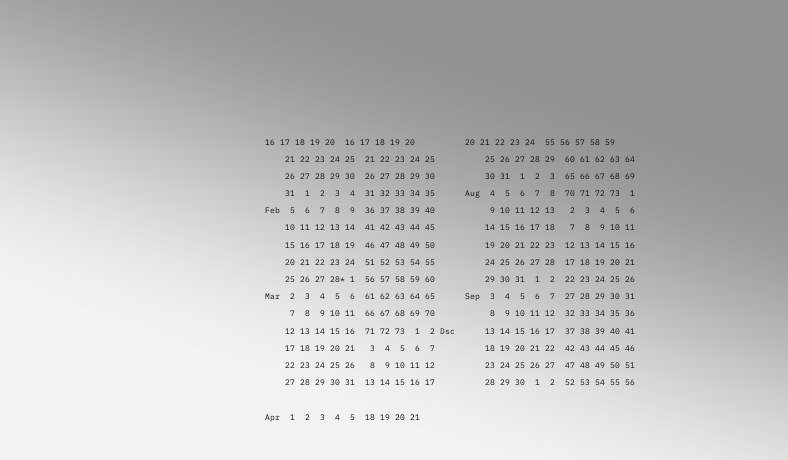16 17 18 19 20  16 17 18 19 20          20 21 22 23 24  55 56 57 58 59
    21 22 23 24 25  21 22 23 24 25          25 26 27 28 29  60 61 62 63 64
    26 27 28 29 30  26 27 28 29 30          30 31  1  2  3  65 66 67 68 69
    31  1  2  3  4  31 32 33 34 35      Aug  4  5  6  7  8  70 71 72 73  1
Feb  5  6  7  8  9  36 37 38 39 40           9 10 11 12 13   2  3  4  5  6
    10 11 12 13 14  41 42 43 44 45          14 15 16 17 18   7  8  9 10 11
    15 16 17 18 19  46 47 48 49 50          19 20 21 22 23  12 13 14 15 16
    20 21 22 23 24  51 52 53 54 55          24 25 26 27 28  17 18 19 20 21
    25 26 27 28* 1  56 57 58 59 60          29 30 31  1  2  22 23 24 25 26
Mar  2  3  4  5  6  61 62 63 64 65      Sep  3  4  5  6  7  27 28 29 30 31
     7  8  9 10 11  66 67 68 69 70           8  9 10 11 12  32 33 34 35 36
    12 13 14 15 16  71 72 73  1  2 Dsc      13 14 15 16 17  37 38 39 40 41
    17 18 19 20 21   3  4  5  6  7          18 19 20 21 22  42 43 44 45 46
    22 23 24 25 26   8  9 10 11 12          23 24 25 26 27  47 48 49 50 51
    27 28 29 30 31  13 14 15 16 17          28 29 30  1  2  52 53 54 55 56

Apr  1  2  3  4  5  18 19 20 21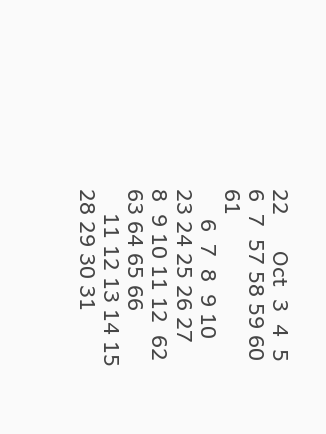22      Oct  3  4  5  6  7  57 58 59 60 61
     6  7  8  9 10  23 24 25 26 27           8  9 10 11 12  62 63 64 65 66
    11 12 13 14 15  28 29 30 31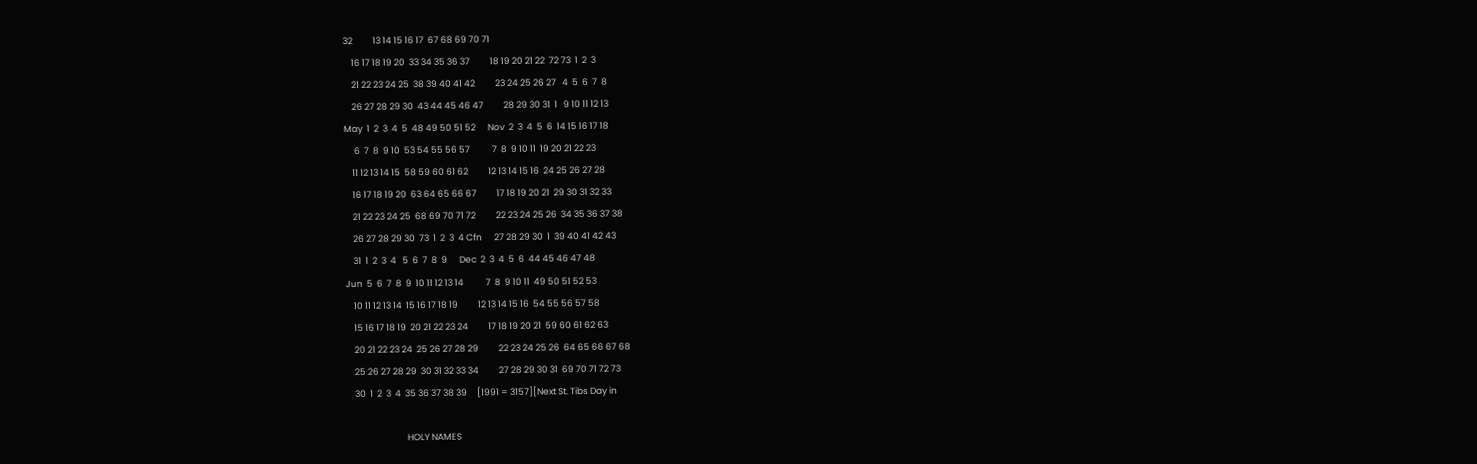32          13 14 15 16 17  67 68 69 70 71
    16 17 18 19 20  33 34 35 36 37          18 19 20 21 22  72 73  1  2  3
    21 22 23 24 25  38 39 40 41 42          23 24 25 26 27   4  5  6  7  8
    26 27 28 29 30  43 44 45 46 47          28 29 30 31  1   9 10 11 12 13
May  1  2  3  4  5  48 49 50 51 52      Nov  2  3  4  5  6  14 15 16 17 18
     6  7  8  9 10  53 54 55 56 57           7  8  9 10 11  19 20 21 22 23
    11 12 13 14 15  58 59 60 61 62          12 13 14 15 16  24 25 26 27 28
    16 17 18 19 20  63 64 65 66 67          17 18 19 20 21  29 30 31 32 33
    21 22 23 24 25  68 69 70 71 72          22 23 24 25 26  34 35 36 37 38
    26 27 28 29 30  73  1  2  3  4 Cfn      27 28 29 30  1  39 40 41 42 43
    31  1  2  3  4   5  6  7  8  9      Dec  2  3  4  5  6  44 45 46 47 48
Jun  5  6  7  8  9  10 11 12 13 14           7  8  9 10 11  49 50 51 52 53
    10 11 12 13 14  15 16 17 18 19          12 13 14 15 16  54 55 56 57 58
    15 16 17 18 19  20 21 22 23 24          17 18 19 20 21  59 60 61 62 63
    20 21 22 23 24  25 26 27 28 29          22 23 24 25 26  64 65 66 67 68
    25 26 27 28 29  30 31 32 33 34          27 28 29 30 31  69 70 71 72 73
    30  1  2  3  4  35 36 37 38 39     [1991 = 3157][Next St. Tibs Day in

                              HOLY NAMES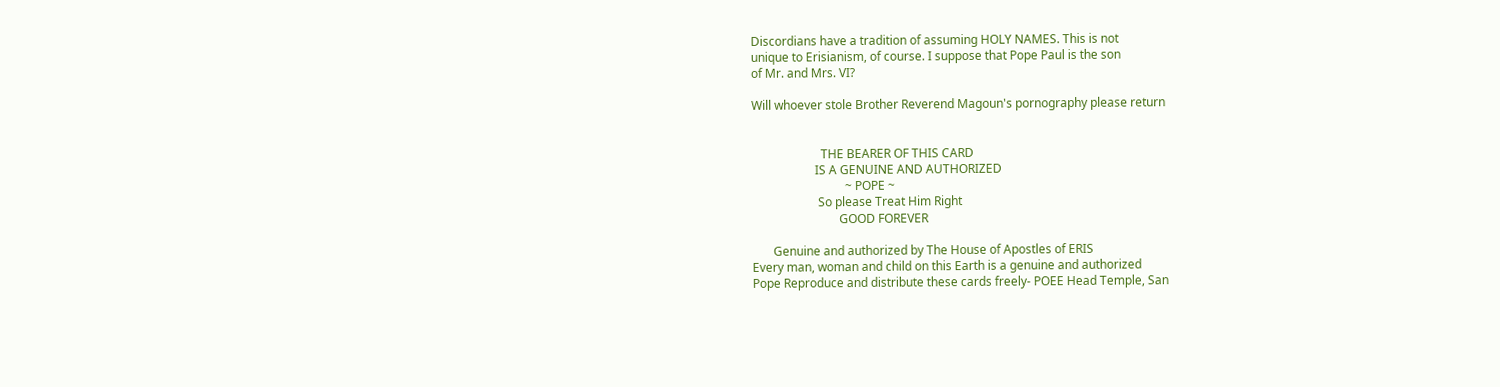Discordians have a tradition of assuming HOLY NAMES. This is not
unique to Erisianism, of course. I suppose that Pope Paul is the son
of Mr. and Mrs. VI?

Will whoever stole Brother Reverend Magoun's pornography please return


                       THE BEARER OF THIS CARD
                     IS A GENUINE AND AUTHORIZED
                               ~ POPE ~
                      So please Treat Him Right
                             GOOD FOREVER

       Genuine and authorized by The House of Apostles of ERIS
Every man, woman and child on this Earth is a genuine and authorized
Pope Reproduce and distribute these cards freely- POEE Head Temple, San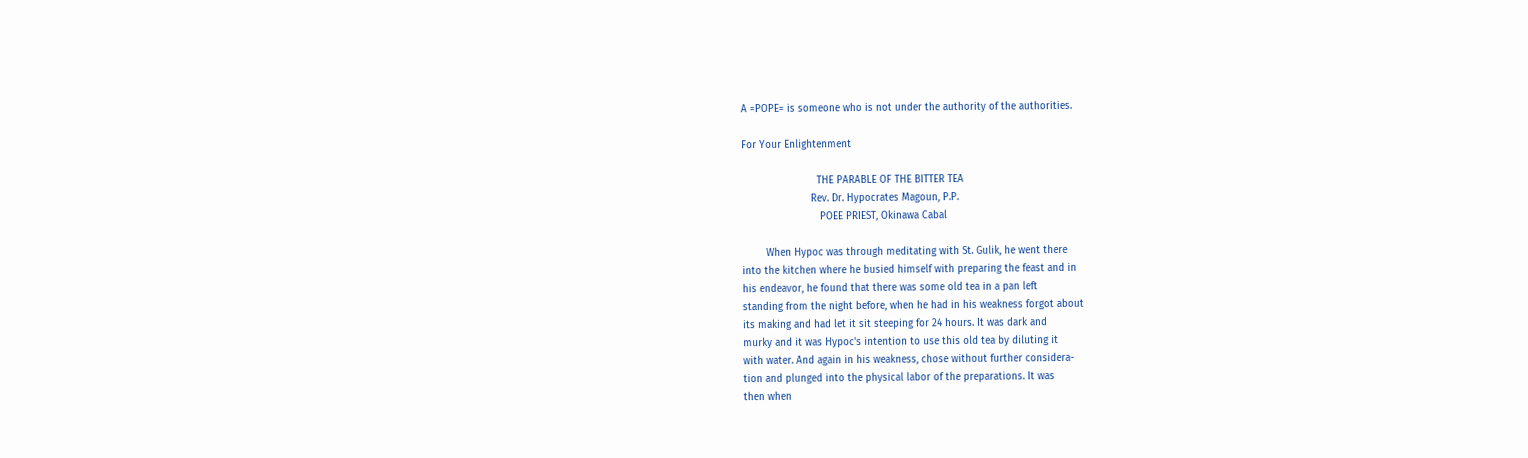A =POPE= is someone who is not under the authority of the authorities.

For Your Enlightenment

                         THE PARABLE OF THE BITTER TEA
                       Rev. Dr. Hypocrates Magoun, P.P.
                          POEE PRIEST, Okinawa Cabal

        When Hypoc was through meditating with St. Gulik, he went there
into the kitchen where he busied himself with preparing the feast and in
his endeavor, he found that there was some old tea in a pan left
standing from the night before, when he had in his weakness forgot about
its making and had let it sit steeping for 24 hours. It was dark and
murky and it was Hypoc's intention to use this old tea by diluting it
with water. And again in his weakness, chose without further considera-
tion and plunged into the physical labor of the preparations. It was
then when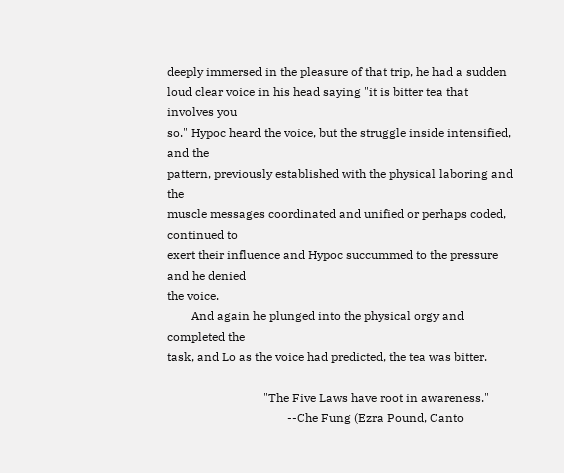deeply immersed in the pleasure of that trip, he had a sudden
loud clear voice in his head saying "it is bitter tea that involves you
so." Hypoc heard the voice, but the struggle inside intensified, and the
pattern, previously established with the physical laboring and the
muscle messages coordinated and unified or perhaps coded, continued to
exert their influence and Hypoc succummed to the pressure and he denied
the voice.
        And again he plunged into the physical orgy and completed the
task, and Lo as the voice had predicted, the tea was bitter.

                                "The Five Laws have root in awareness."
                                        --Che Fung (Ezra Pound, Canto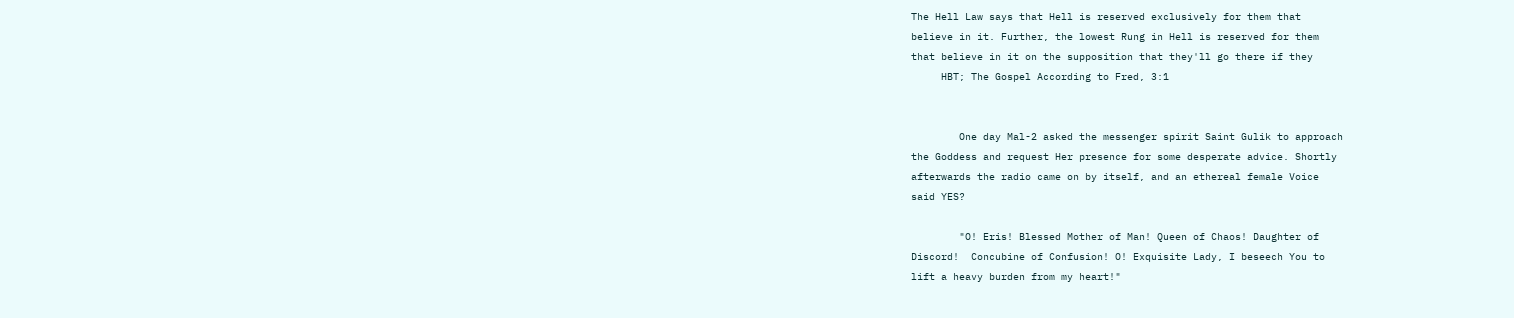The Hell Law says that Hell is reserved exclusively for them that
believe in it. Further, the lowest Rung in Hell is reserved for them
that believe in it on the supposition that they'll go there if they
     HBT; The Gospel According to Fred, 3:1


        One day Mal-2 asked the messenger spirit Saint Gulik to approach
the Goddess and request Her presence for some desperate advice. Shortly
afterwards the radio came on by itself, and an ethereal female Voice
said YES?

        "O! Eris! Blessed Mother of Man! Queen of Chaos! Daughter of
Discord!  Concubine of Confusion! O! Exquisite Lady, I beseech You to
lift a heavy burden from my heart!"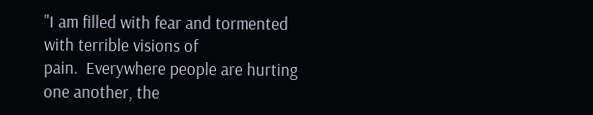"I am filled with fear and tormented with terrible visions of
pain.  Everywhere people are hurting one another, the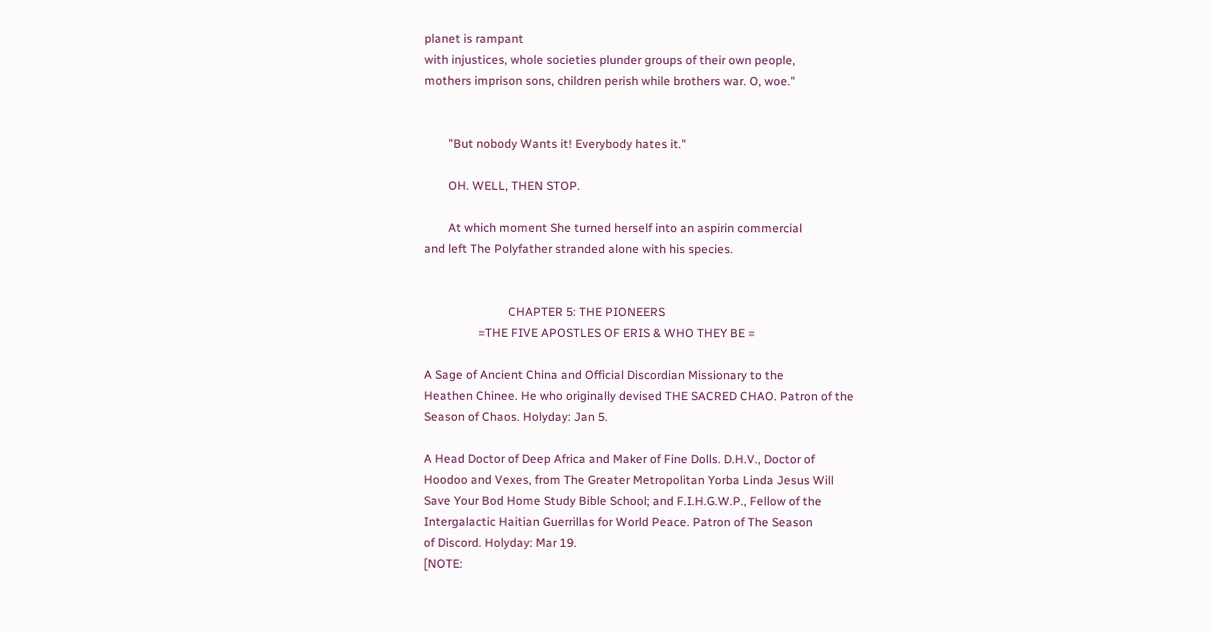planet is rampant
with injustices, whole societies plunder groups of their own people,
mothers imprison sons, children perish while brothers war. O, woe."


        "But nobody Wants it! Everybody hates it."

        OH. WELL, THEN STOP.

        At which moment She turned herself into an aspirin commercial
and left The Polyfather stranded alone with his species.


                            CHAPTER 5: THE PIONEERS
                  =THE FIVE APOSTLES OF ERIS & WHO THEY BE =

A Sage of Ancient China and Official Discordian Missionary to the
Heathen Chinee. He who originally devised THE SACRED CHAO. Patron of the
Season of Chaos. Holyday: Jan 5.

A Head Doctor of Deep Africa and Maker of Fine Dolls. D.H.V., Doctor of
Hoodoo and Vexes, from The Greater Metropolitan Yorba Linda Jesus Will
Save Your Bod Home Study Bible School; and F.I.H.G.W.P., Fellow of the
Intergalactic Haitian Guerrillas for World Peace. Patron of The Season
of Discord. Holyday: Mar 19.
[NOTE: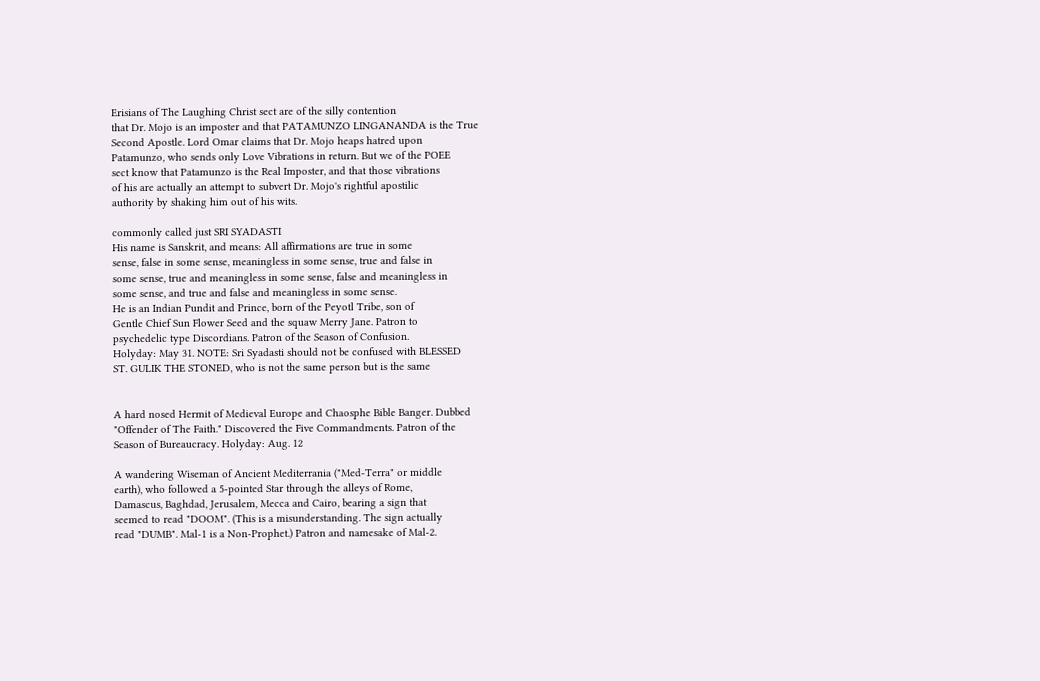Erisians of The Laughing Christ sect are of the silly contention
that Dr. Mojo is an imposter and that PATAMUNZO LINGANANDA is the True
Second Apostle. Lord Omar claims that Dr. Mojo heaps hatred upon
Patamunzo, who sends only Love Vibrations in return. But we of the POEE
sect know that Patamunzo is the Real Imposter, and that those vibrations
of his are actually an attempt to subvert Dr. Mojo's rightful apostilic
authority by shaking him out of his wits.

commonly called just SRI SYADASTI
His name is Sanskrit, and means: All affirmations are true in some
sense, false in some sense, meaningless in some sense, true and false in
some sense, true and meaningless in some sense, false and meaningless in
some sense, and true and false and meaningless in some sense.
He is an Indian Pundit and Prince, born of the Peyotl Tribe, son of
Gentle Chief Sun Flower Seed and the squaw Merry Jane. Patron to
psychedelic type Discordians. Patron of the Season of Confusion.
Holyday: May 31. NOTE: Sri Syadasti should not be confused with BLESSED
ST. GULIK THE STONED, who is not the same person but is the same


A hard nosed Hermit of Medieval Europe and Chaosphe Bible Banger. Dubbed
"Offender of The Faith." Discovered the Five Commandments. Patron of the
Season of Bureaucracy. Holyday: Aug. 12

A wandering Wiseman of Ancient Mediterrania ("Med-Terra" or middle
earth), who followed a 5-pointed Star through the alleys of Rome,
Damascus, Baghdad, Jerusalem, Mecca and Cairo, bearing a sign that
seemed to read "DOOM". (This is a misunderstanding. The sign actually
read "DUMB". Mal-1 is a Non-Prophet.) Patron and namesake of Mal-2.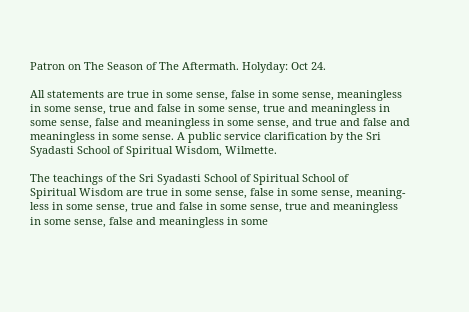Patron on The Season of The Aftermath. Holyday: Oct 24.

All statements are true in some sense, false in some sense, meaningless
in some sense, true and false in some sense, true and meaningless in
some sense, false and meaningless in some sense, and true and false and
meaningless in some sense. A public service clarification by the Sri
Syadasti School of Spiritual Wisdom, Wilmette.

The teachings of the Sri Syadasti School of Spiritual School of
Spiritual Wisdom are true in some sense, false in some sense, meaning-
less in some sense, true and false in some sense, true and meaningless
in some sense, false and meaningless in some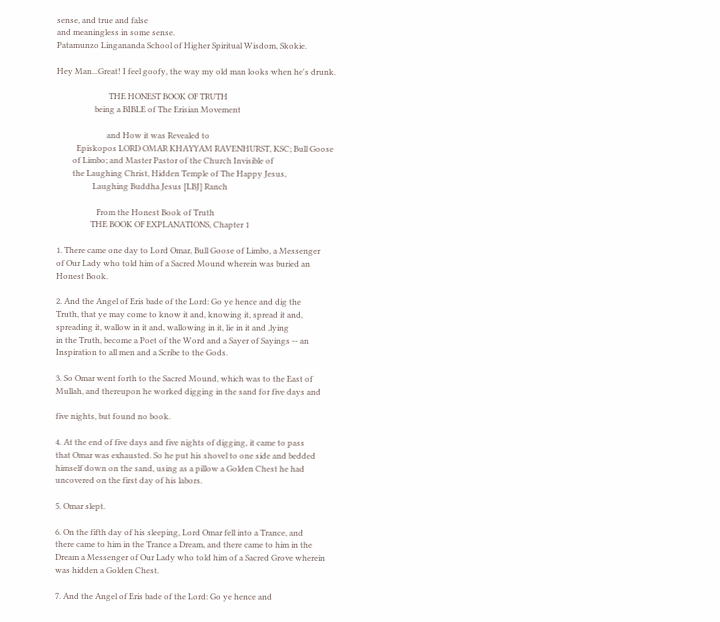sense, and true and false
and meaningless in some sense.
Patamunzo Lingananda School of Higher Spiritual Wisdom, Skokie.

Hey Man...Great! I feel goofy, the way my old man looks when he's drunk.

                          THE HONEST BOOK OF TRUTH
                   being a BIBLE of The Erisian Movement

                         and How it was Revealed to
          Episkopos LORD OMAR KHAYYAM RAVENHURST, KSC; Bull Goose
        of Limbo; and Master Pastor of the Church Invisible of
        the Laughing Christ, Hidden Temple of The Happy Jesus,
                  Laughing Buddha Jesus [LBJ] Ranch

                    From the Honest Book of Truth
                 THE BOOK OF EXPLANATIONS, Chapter 1

1. There came one day to Lord Omar, Bull Goose of Limbo, a Messenger
of Our Lady who told him of a Sacred Mound wherein was buried an
Honest Book.

2. And the Angel of Eris bade of the Lord: Go ye hence and dig the
Truth, that ye may come to know it and, knowing it, spread it and,
spreading it, wallow in it and, wallowing in it, lie in it and ,lying
in the Truth, become a Poet of the Word and a Sayer of Sayings -- an
Inspiration to all men and a Scribe to the Gods.

3. So Omar went forth to the Sacred Mound, which was to the East of
Mullah, and thereupon he worked digging in the sand for five days and

five nights, but found no book.

4. At the end of five days and five nights of digging, it came to pass
that Omar was exhausted. So he put his shovel to one side and bedded
himself down on the sand, using as a pillow a Golden Chest he had
uncovered on the first day of his labors.

5. Omar slept.

6. On the fifth day of his sleeping, Lord Omar fell into a Trance, and
there came to him in the Trance a Dream, and there came to him in the
Dream a Messenger of Our Lady who told him of a Sacred Grove wherein
was hidden a Golden Chest.

7. And the Angel of Eris bade of the Lord: Go ye hence and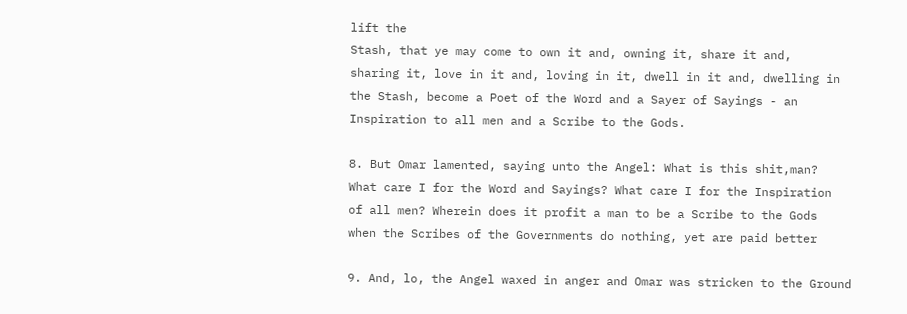lift the
Stash, that ye may come to own it and, owning it, share it and,
sharing it, love in it and, loving in it, dwell in it and, dwelling in
the Stash, become a Poet of the Word and a Sayer of Sayings - an
Inspiration to all men and a Scribe to the Gods.

8. But Omar lamented, saying unto the Angel: What is this shit,man?
What care I for the Word and Sayings? What care I for the Inspiration
of all men? Wherein does it profit a man to be a Scribe to the Gods
when the Scribes of the Governments do nothing, yet are paid better

9. And, lo, the Angel waxed in anger and Omar was stricken to the Ground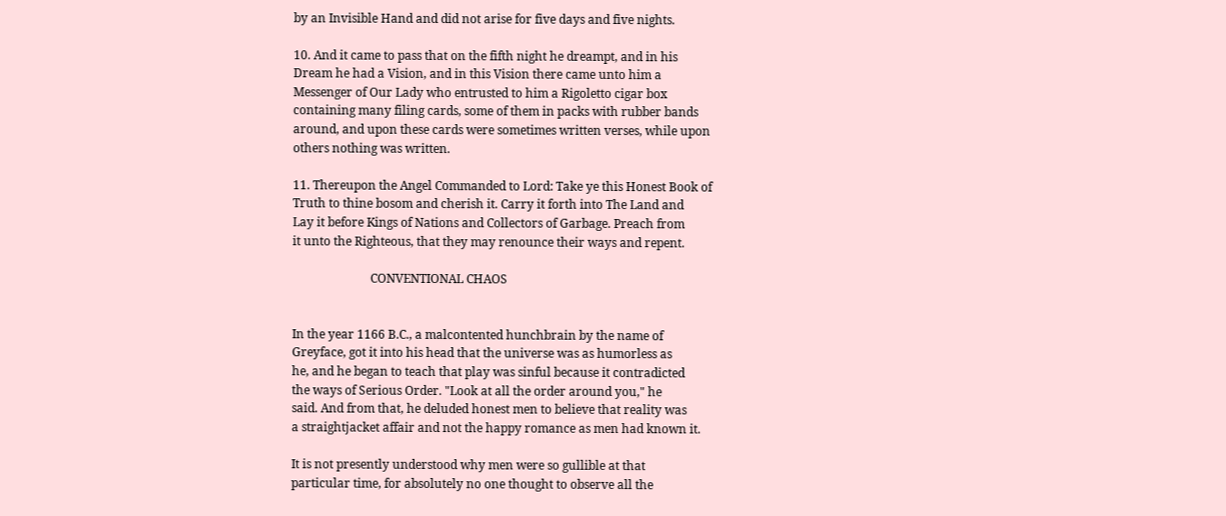by an Invisible Hand and did not arise for five days and five nights.

10. And it came to pass that on the fifth night he dreampt, and in his
Dream he had a Vision, and in this Vision there came unto him a
Messenger of Our Lady who entrusted to him a Rigoletto cigar box
containing many filing cards, some of them in packs with rubber bands
around, and upon these cards were sometimes written verses, while upon
others nothing was written.

11. Thereupon the Angel Commanded to Lord: Take ye this Honest Book of
Truth to thine bosom and cherish it. Carry it forth into The Land and
Lay it before Kings of Nations and Collectors of Garbage. Preach from
it unto the Righteous, that they may renounce their ways and repent.

                          CONVENTIONAL CHAOS


In the year 1166 B.C., a malcontented hunchbrain by the name of
Greyface, got it into his head that the universe was as humorless as
he, and he began to teach that play was sinful because it contradicted
the ways of Serious Order. "Look at all the order around you," he
said. And from that, he deluded honest men to believe that reality was
a straightjacket affair and not the happy romance as men had known it.

It is not presently understood why men were so gullible at that
particular time, for absolutely no one thought to observe all the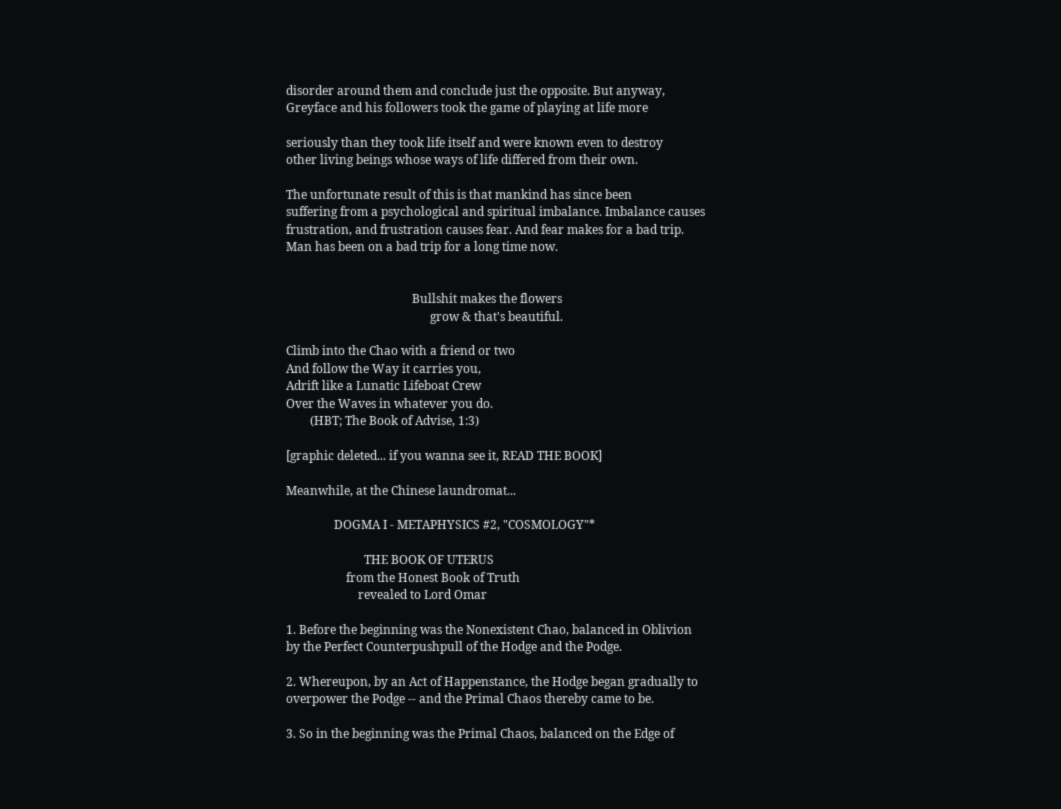disorder around them and conclude just the opposite. But anyway,
Greyface and his followers took the game of playing at life more

seriously than they took life itself and were known even to destroy
other living beings whose ways of life differed from their own.

The unfortunate result of this is that mankind has since been
suffering from a psychological and spiritual imbalance. Imbalance causes
frustration, and frustration causes fear. And fear makes for a bad trip.
Man has been on a bad trip for a long time now.


                                          Bullshit makes the flowers
                                                grow & that's beautiful.

Climb into the Chao with a friend or two
And follow the Way it carries you,
Adrift like a Lunatic Lifeboat Crew
Over the Waves in whatever you do.
        (HBT; The Book of Advise, 1:3)

[graphic deleted... if you wanna see it, READ THE BOOK]

Meanwhile, at the Chinese laundromat...

                DOGMA I - METAPHYSICS #2, "COSMOLOGY"*

                          THE BOOK OF UTERUS
                    from the Honest Book of Truth
                        revealed to Lord Omar

1. Before the beginning was the Nonexistent Chao, balanced in Oblivion
by the Perfect Counterpushpull of the Hodge and the Podge.

2. Whereupon, by an Act of Happenstance, the Hodge began gradually to
overpower the Podge -- and the Primal Chaos thereby came to be.

3. So in the beginning was the Primal Chaos, balanced on the Edge of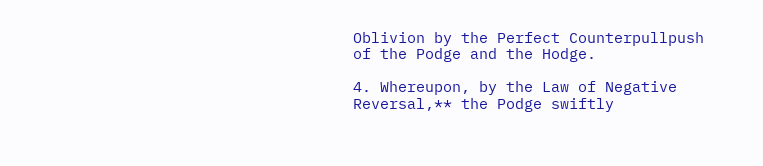Oblivion by the Perfect Counterpullpush of the Podge and the Hodge.

4. Whereupon, by the Law of Negative Reversal,** the Podge swiftly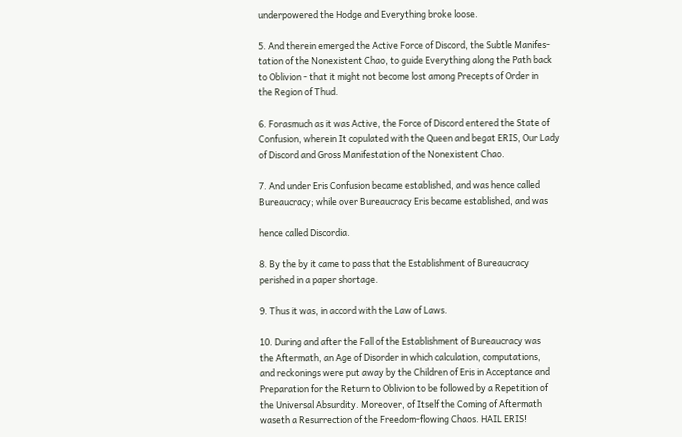underpowered the Hodge and Everything broke loose.

5. And therein emerged the Active Force of Discord, the Subtle Manifes-
tation of the Nonexistent Chao, to guide Everything along the Path back
to Oblivion - that it might not become lost among Precepts of Order in
the Region of Thud.

6. Forasmuch as it was Active, the Force of Discord entered the State of
Confusion, wherein It copulated with the Queen and begat ERIS, Our Lady
of Discord and Gross Manifestation of the Nonexistent Chao.

7. And under Eris Confusion became established, and was hence called
Bureaucracy; while over Bureaucracy Eris became established, and was

hence called Discordia.

8. By the by it came to pass that the Establishment of Bureaucracy
perished in a paper shortage.

9. Thus it was, in accord with the Law of Laws.

10. During and after the Fall of the Establishment of Bureaucracy was
the Aftermath, an Age of Disorder in which calculation, computations,
and reckonings were put away by the Children of Eris in Acceptance and
Preparation for the Return to Oblivion to be followed by a Repetition of
the Universal Absurdity. Moreover, of Itself the Coming of Aftermath
waseth a Resurrection of the Freedom-flowing Chaos. HAIL ERIS!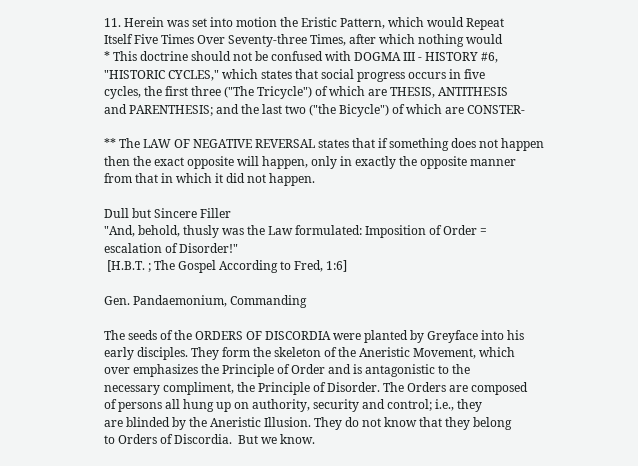11. Herein was set into motion the Eristic Pattern, which would Repeat
Itself Five Times Over Seventy-three Times, after which nothing would
* This doctrine should not be confused with DOGMA III - HISTORY #6,
"HISTORIC CYCLES," which states that social progress occurs in five
cycles, the first three ("The Tricycle") of which are THESIS, ANTITHESIS
and PARENTHESIS; and the last two ("the Bicycle") of which are CONSTER-

** The LAW OF NEGATIVE REVERSAL states that if something does not happen
then the exact opposite will happen, only in exactly the opposite manner
from that in which it did not happen.

Dull but Sincere Filler
"And, behold, thusly was the Law formulated: Imposition of Order =
escalation of Disorder!"
 [H.B.T. ; The Gospel According to Fred, 1:6]

Gen. Pandaemonium, Commanding

The seeds of the ORDERS OF DISCORDIA were planted by Greyface into his
early disciples. They form the skeleton of the Aneristic Movement, which
over emphasizes the Principle of Order and is antagonistic to the
necessary compliment, the Principle of Disorder. The Orders are composed
of persons all hung up on authority, security and control; i.e., they
are blinded by the Aneristic Illusion. They do not know that they belong
to Orders of Discordia.  But we know.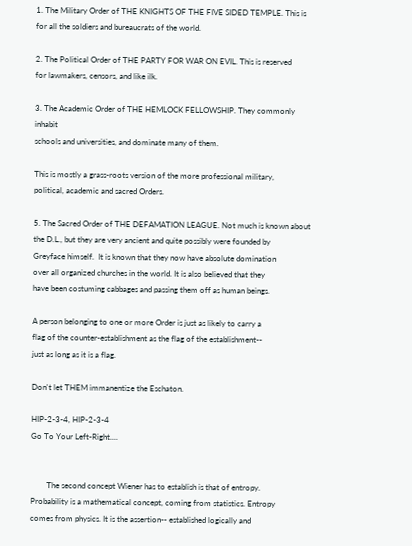1. The Military Order of THE KNIGHTS OF THE FIVE SIDED TEMPLE. This is
for all the soldiers and bureaucrats of the world.

2. The Political Order of THE PARTY FOR WAR ON EVIL. This is reserved
for lawmakers, censors, and like ilk.

3. The Academic Order of THE HEMLOCK FELLOWSHIP. They commonly inhabit
schools and universities, and dominate many of them.

This is mostly a grass-roots version of the more professional military,
political, academic and sacred Orders.

5. The Sacred Order of THE DEFAMATION LEAGUE. Not much is known about
the D.L., but they are very ancient and quite possibly were founded by
Greyface himself.  It is known that they now have absolute domination
over all organized churches in the world. It is also believed that they
have been costuming cabbages and passing them off as human beings.

A person belonging to one or more Order is just as likely to carry a
flag of the counter-establishment as the flag of the establishment--
just as long as it is a flag.

Don't let THEM immanentize the Eschaton.

HIP-2-3-4, HIP-2-3-4
Go To Your Left-Right....


        The second concept Wiener has to establish is that of entropy.
Probability is a mathematical concept, coming from statistics. Entropy
comes from physics. It is the assertion-- established logically and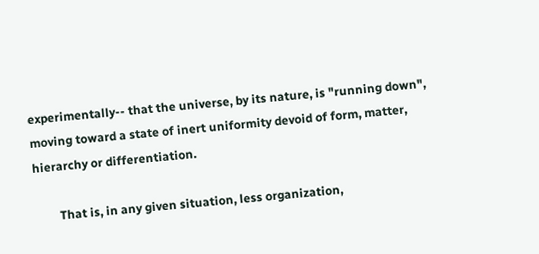experimentally-- that the universe, by its nature, is "running down",
moving toward a state of inert uniformity devoid of form, matter,
hierarchy or differentiation.

        That is, in any given situation, less organization,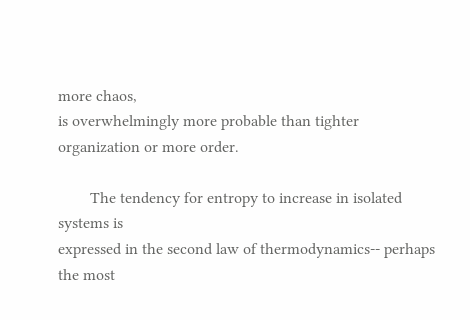more chaos,
is overwhelmingly more probable than tighter organization or more order.

        The tendency for entropy to increase in isolated systems is
expressed in the second law of thermodynamics-- perhaps the most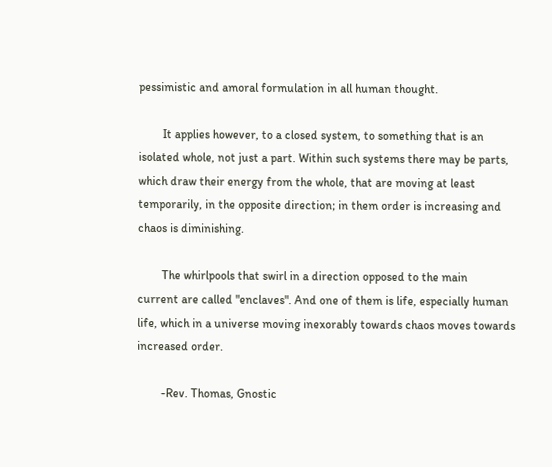pessimistic and amoral formulation in all human thought.

        It applies however, to a closed system, to something that is an
isolated whole, not just a part. Within such systems there may be parts,
which draw their energy from the whole, that are moving at least
temporarily, in the opposite direction; in them order is increasing and
chaos is diminishing.

        The whirlpools that swirl in a direction opposed to the main
current are called "enclaves". And one of them is life, especially human
life, which in a universe moving inexorably towards chaos moves towards
increased order.

        -Rev. Thomas, Gnostic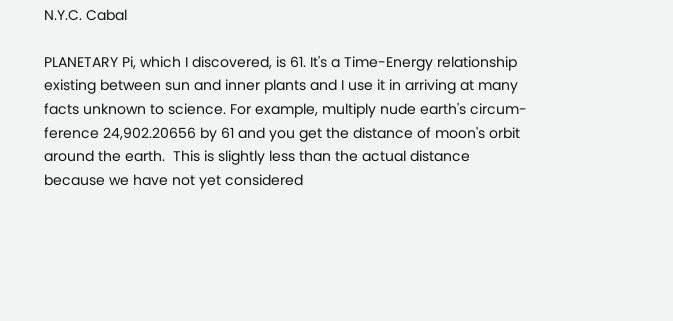N.Y.C. Cabal

PLANETARY Pi, which I discovered, is 61. It's a Time-Energy relationship
existing between sun and inner plants and I use it in arriving at many
facts unknown to science. For example, multiply nude earth's circum-
ference 24,902.20656 by 61 and you get the distance of moon's orbit
around the earth.  This is slightly less than the actual distance
because we have not yet considered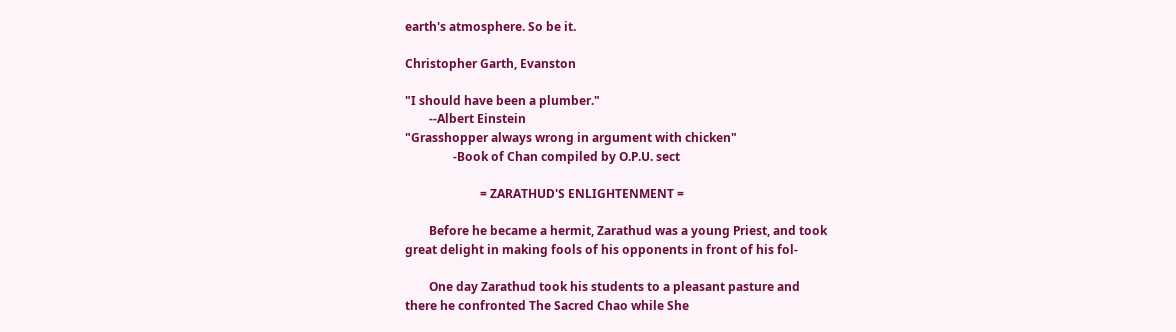earth's atmosphere. So be it.

Christopher Garth, Evanston

"I should have been a plumber."
        --Albert Einstein
"Grasshopper always wrong in argument with chicken"
                -Book of Chan compiled by O.P.U. sect

                         = ZARATHUD'S ENLIGHTENMENT =

        Before he became a hermit, Zarathud was a young Priest, and took
great delight in making fools of his opponents in front of his fol-

        One day Zarathud took his students to a pleasant pasture and
there he confronted The Sacred Chao while She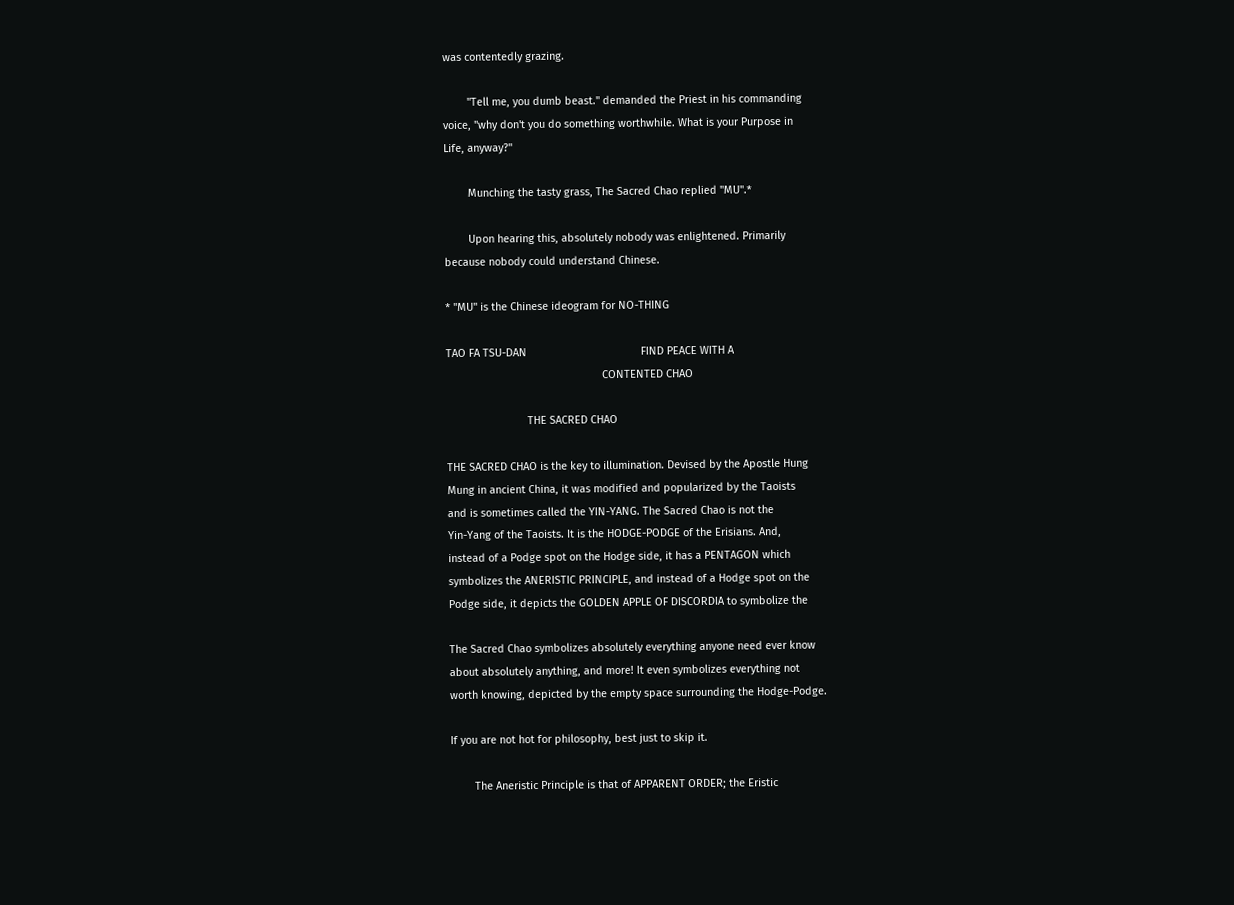was contentedly grazing.

        "Tell me, you dumb beast." demanded the Priest in his commanding
voice, "why don't you do something worthwhile. What is your Purpose in
Life, anyway?"

        Munching the tasty grass, The Sacred Chao replied "MU".*

        Upon hearing this, absolutely nobody was enlightened. Primarily
because nobody could understand Chinese.

* "MU" is the Chinese ideogram for NO-THING

TAO FA TSU-DAN                                      FIND PEACE WITH A
                                                    CONTENTED CHAO

                           THE SACRED CHAO

THE SACRED CHAO is the key to illumination. Devised by the Apostle Hung
Mung in ancient China, it was modified and popularized by the Taoists
and is sometimes called the YIN-YANG. The Sacred Chao is not the
Yin-Yang of the Taoists. It is the HODGE-PODGE of the Erisians. And,
instead of a Podge spot on the Hodge side, it has a PENTAGON which
symbolizes the ANERISTIC PRINCIPLE, and instead of a Hodge spot on the
Podge side, it depicts the GOLDEN APPLE OF DISCORDIA to symbolize the

The Sacred Chao symbolizes absolutely everything anyone need ever know
about absolutely anything, and more! It even symbolizes everything not
worth knowing, depicted by the empty space surrounding the Hodge-Podge.

If you are not hot for philosophy, best just to skip it.

        The Aneristic Principle is that of APPARENT ORDER; the Eristic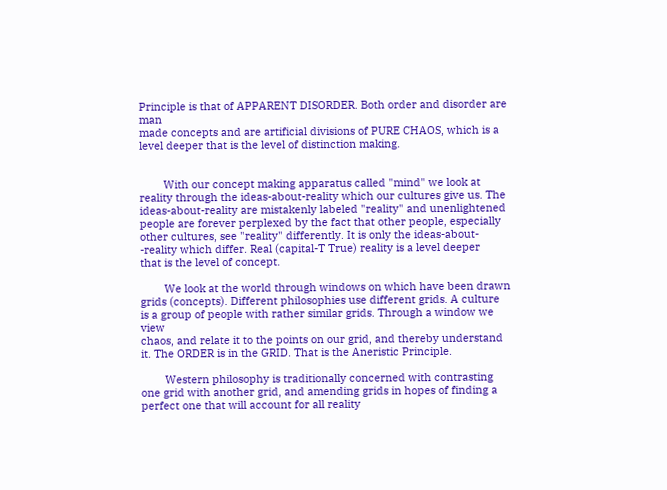Principle is that of APPARENT DISORDER. Both order and disorder are man
made concepts and are artificial divisions of PURE CHAOS, which is a
level deeper that is the level of distinction making.


        With our concept making apparatus called "mind" we look at
reality through the ideas-about-reality which our cultures give us. The
ideas-about-reality are mistakenly labeled "reality" and unenlightened
people are forever perplexed by the fact that other people, especially
other cultures, see "reality" differently. It is only the ideas-about-
-reality which differ. Real (capital-T True) reality is a level deeper
that is the level of concept.

        We look at the world through windows on which have been drawn
grids (concepts). Different philosophies use different grids. A culture
is a group of people with rather similar grids. Through a window we view
chaos, and relate it to the points on our grid, and thereby understand
it. The ORDER is in the GRID. That is the Aneristic Principle.

        Western philosophy is traditionally concerned with contrasting
one grid with another grid, and amending grids in hopes of finding a
perfect one that will account for all reality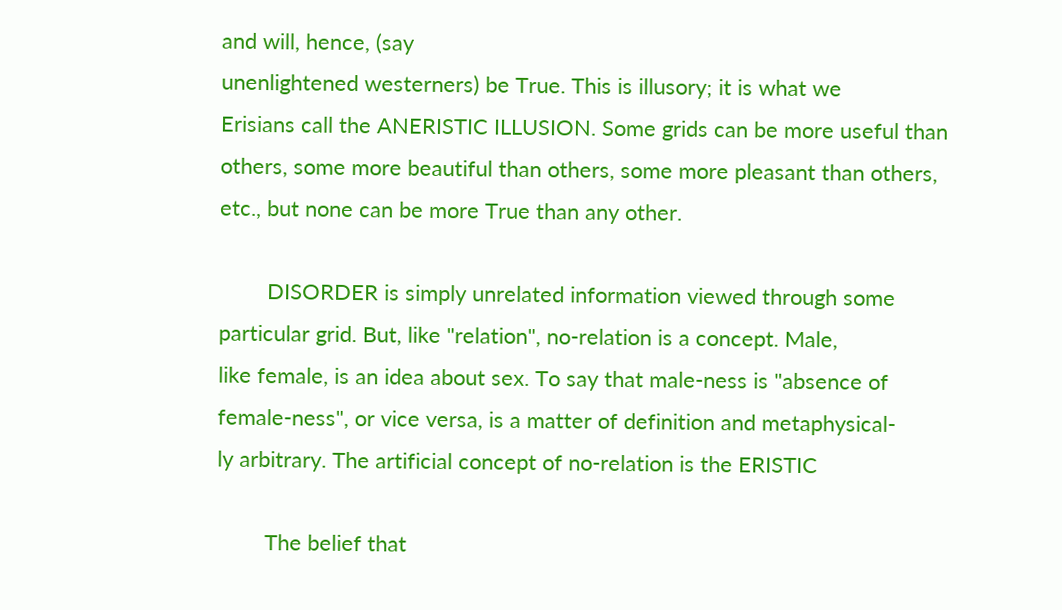and will, hence, (say
unenlightened westerners) be True. This is illusory; it is what we
Erisians call the ANERISTIC ILLUSION. Some grids can be more useful than
others, some more beautiful than others, some more pleasant than others,
etc., but none can be more True than any other.

        DISORDER is simply unrelated information viewed through some
particular grid. But, like "relation", no-relation is a concept. Male,
like female, is an idea about sex. To say that male-ness is "absence of
female-ness", or vice versa, is a matter of definition and metaphysical-
ly arbitrary. The artificial concept of no-relation is the ERISTIC

        The belief that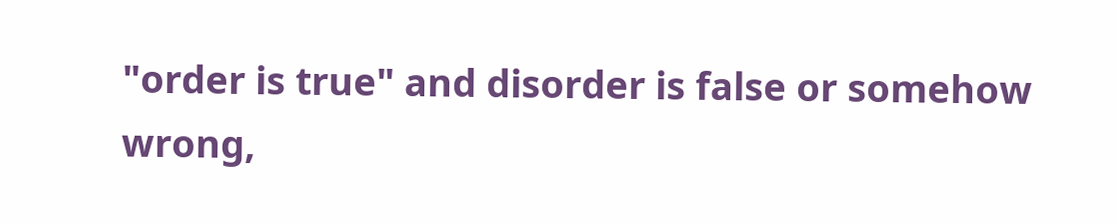"order is true" and disorder is false or somehow
wrong,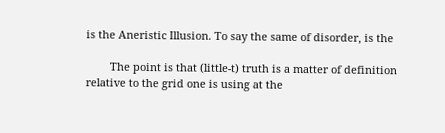is the Aneristic Illusion. To say the same of disorder, is the

        The point is that (little-t) truth is a matter of definition
relative to the grid one is using at the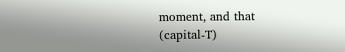moment, and that (capital-T)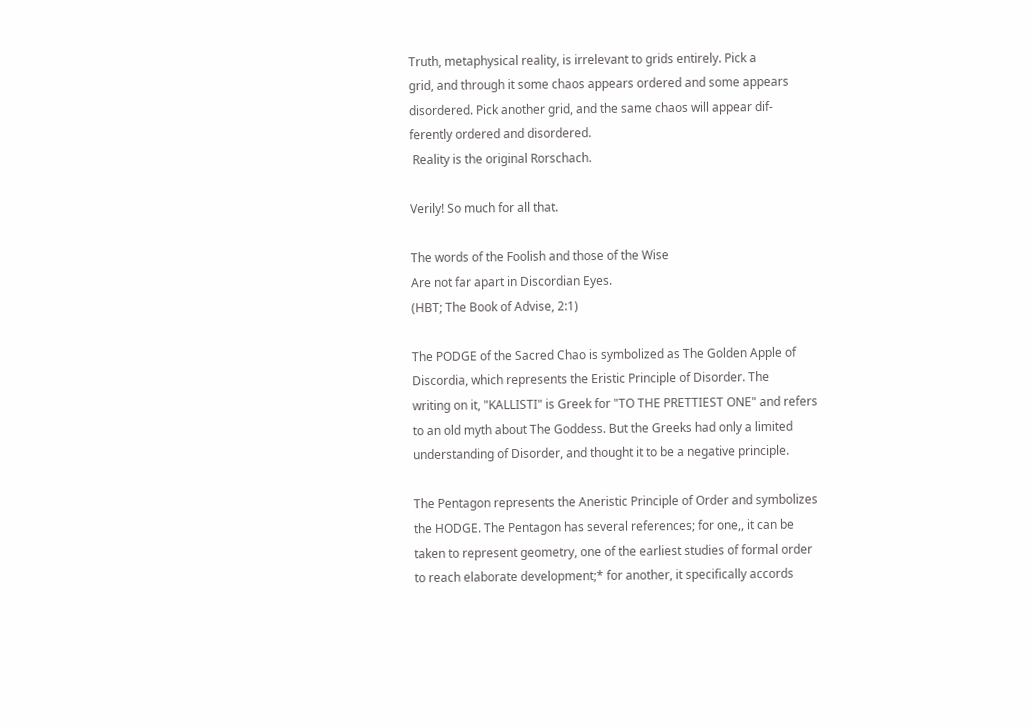Truth, metaphysical reality, is irrelevant to grids entirely. Pick a
grid, and through it some chaos appears ordered and some appears
disordered. Pick another grid, and the same chaos will appear dif-
ferently ordered and disordered.
 Reality is the original Rorschach.

Verily! So much for all that.

The words of the Foolish and those of the Wise
Are not far apart in Discordian Eyes.
(HBT; The Book of Advise, 2:1)

The PODGE of the Sacred Chao is symbolized as The Golden Apple of
Discordia, which represents the Eristic Principle of Disorder. The
writing on it, "KALLISTI" is Greek for "TO THE PRETTIEST ONE" and refers
to an old myth about The Goddess. But the Greeks had only a limited
understanding of Disorder, and thought it to be a negative principle.

The Pentagon represents the Aneristic Principle of Order and symbolizes
the HODGE. The Pentagon has several references; for one,, it can be
taken to represent geometry, one of the earliest studies of formal order
to reach elaborate development;* for another, it specifically accords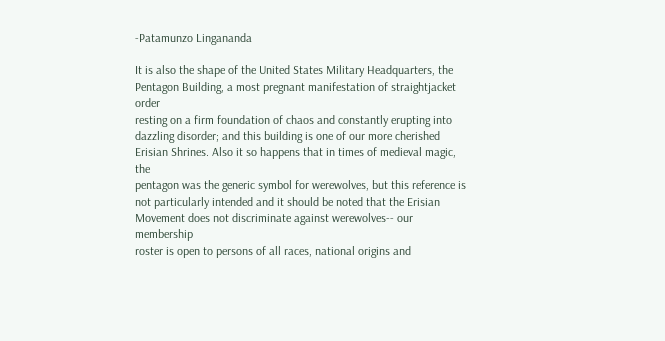-Patamunzo Lingananda

It is also the shape of the United States Military Headquarters, the
Pentagon Building, a most pregnant manifestation of straightjacket order
resting on a firm foundation of chaos and constantly erupting into
dazzling disorder; and this building is one of our more cherished
Erisian Shrines. Also it so happens that in times of medieval magic, the
pentagon was the generic symbol for werewolves, but this reference is
not particularly intended and it should be noted that the Erisian
Movement does not discriminate against werewolves-- our membership
roster is open to persons of all races, national origins and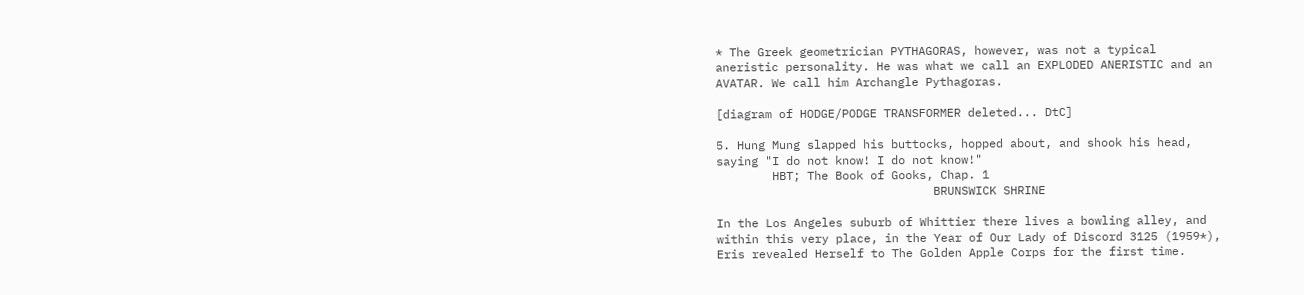* The Greek geometrician PYTHAGORAS, however, was not a typical
aneristic personality. He was what we call an EXPLODED ANERISTIC and an
AVATAR. We call him Archangle Pythagoras.

[diagram of HODGE/PODGE TRANSFORMER deleted... DtC]

5. Hung Mung slapped his buttocks, hopped about, and shook his head,
saying "I do not know! I do not know!"
        HBT; The Book of Gooks, Chap. 1
                               BRUNSWICK SHRINE

In the Los Angeles suburb of Whittier there lives a bowling alley, and
within this very place, in the Year of Our Lady of Discord 3125 (1959*),
Eris revealed Herself to The Golden Apple Corps for the first time.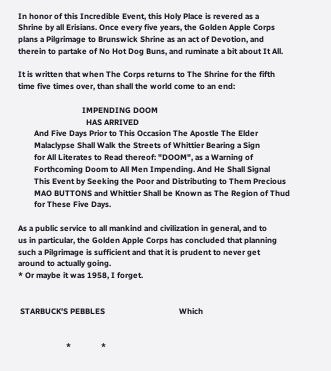In honor of this Incredible Event, this Holy Place is revered as a
Shrine by all Erisians. Once every five years, the Golden Apple Corps
plans a Pilgrimage to Brunswick Shrine as an act of Devotion, and
therein to partake of No Hot Dog Buns, and ruminate a bit about It All.

It is written that when The Corps returns to The Shrine for the fifth
time five times over, than shall the world come to an end:

                                IMPENDING DOOM
                                  HAS ARRIVED
        And Five Days Prior to This Occasion The Apostle The Elder
        Malaclypse Shall Walk the Streets of Whittier Bearing a Sign
        for All Literates to Read thereof: "DOOM", as a Warning of
        Forthcoming Doom to All Men Impending. And He Shall Signal
        This Event by Seeking the Poor and Distributing to Them Precious
        MAO BUTTONS and Whittier Shall be Known as The Region of Thud
        for These Five Days.

As a public service to all mankind and civilization in general, and to
us in particular, the Golden Apple Corps has concluded that planning
such a Pilgrimage is sufficient and that it is prudent to never get
around to actually going.
* Or maybe it was 1958, I forget.


 STARBUCK'S PEBBLES                                     Which


                        *               *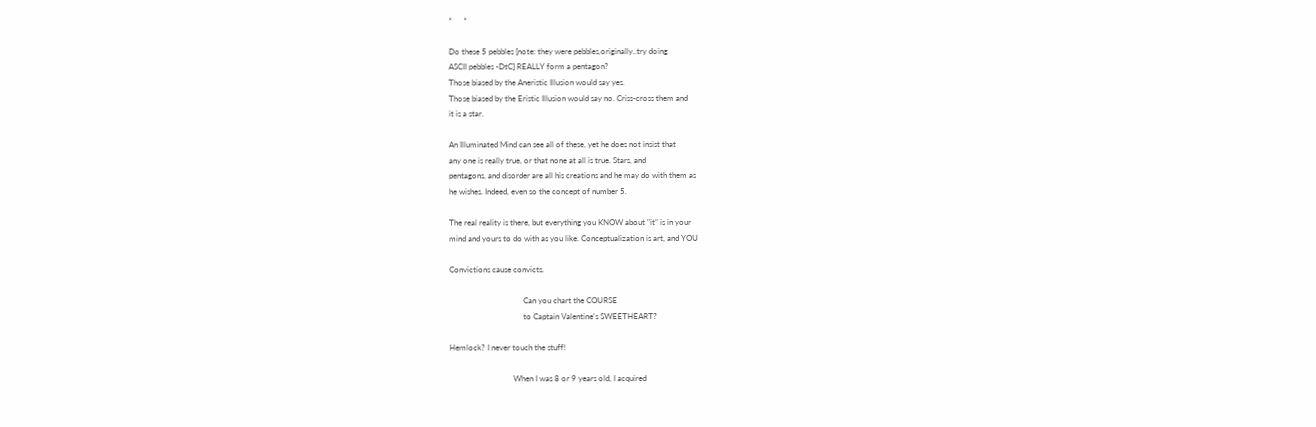*      *

Do these 5 pebbles [note: they were pebbles,originally..try doing
ASCII pebbles -DtC] REALLY form a pentagon?
Those biased by the Aneristic Illusion would say yes.
Those biased by the Eristic Illusion would say no. Criss-cross them and
it is a star.

An Illuminated Mind can see all of these, yet he does not insist that
any one is really true, or that none at all is true. Stars, and
pentagons, and disorder are all his creations and he may do with them as
he wishes. Indeed, even so the concept of number 5.

The real reality is there, but everything you KNOW about "it" is in your
mind and yours to do with as you like. Conceptualization is art, and YOU

Convictions cause convicts.

                                     Can you chart the COURSE
                                     to Captain Valentine's SWEETHEART?

Hemlock? I never touch the stuff!

                                When I was 8 or 9 years old, I acquired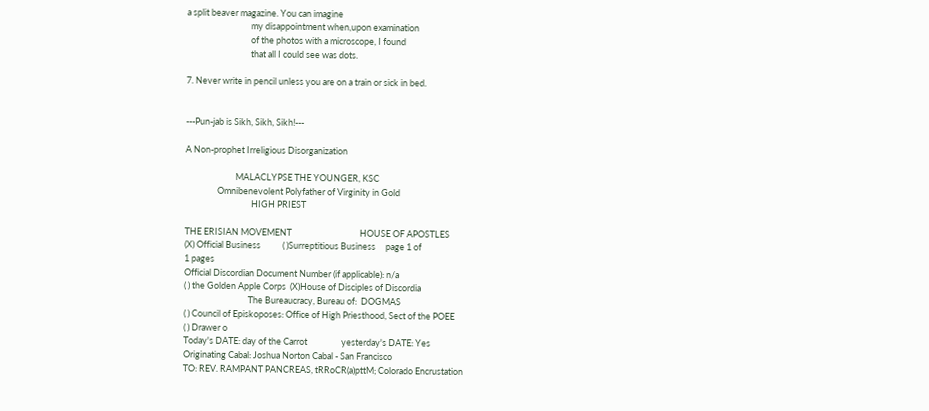a split beaver magazine. You can imagine
                                my disappointment when,upon examination
                                of the photos with a microscope, I found
                                that all I could see was dots.

7. Never write in pencil unless you are on a train or sick in bed.


---Pun-jab is Sikh, Sikh, Sikh!---

A Non-prophet Irreligious Disorganization

                         MALACLYPSE THE YOUNGER, KSC
                Omnibenevolent Polyfather of Virginity in Gold
                                 HIGH PRIEST

THE ERISIAN MOVEMENT                                  HOUSE OF APOSTLES
(X) Official Business           ( )Surreptitious Business     page 1 of
1 pages
Official Discordian Document Number (if applicable): n/a
( ) the Golden Apple Corps  (X)House of Disciples of Discordia
                                The Bureaucracy, Bureau of:  DOGMAS
( ) Council of Episkoposes: Office of High Priesthood, Sect of the POEE
( ) Drawer o
Today's DATE: day of the Carrot                 yesterday's DATE: Yes
Originating Cabal: Joshua Norton Cabal - San Francisco
TO: REV. RAMPANT PANCREAS, tRRoCR(a)pttM; Colorado Encrustation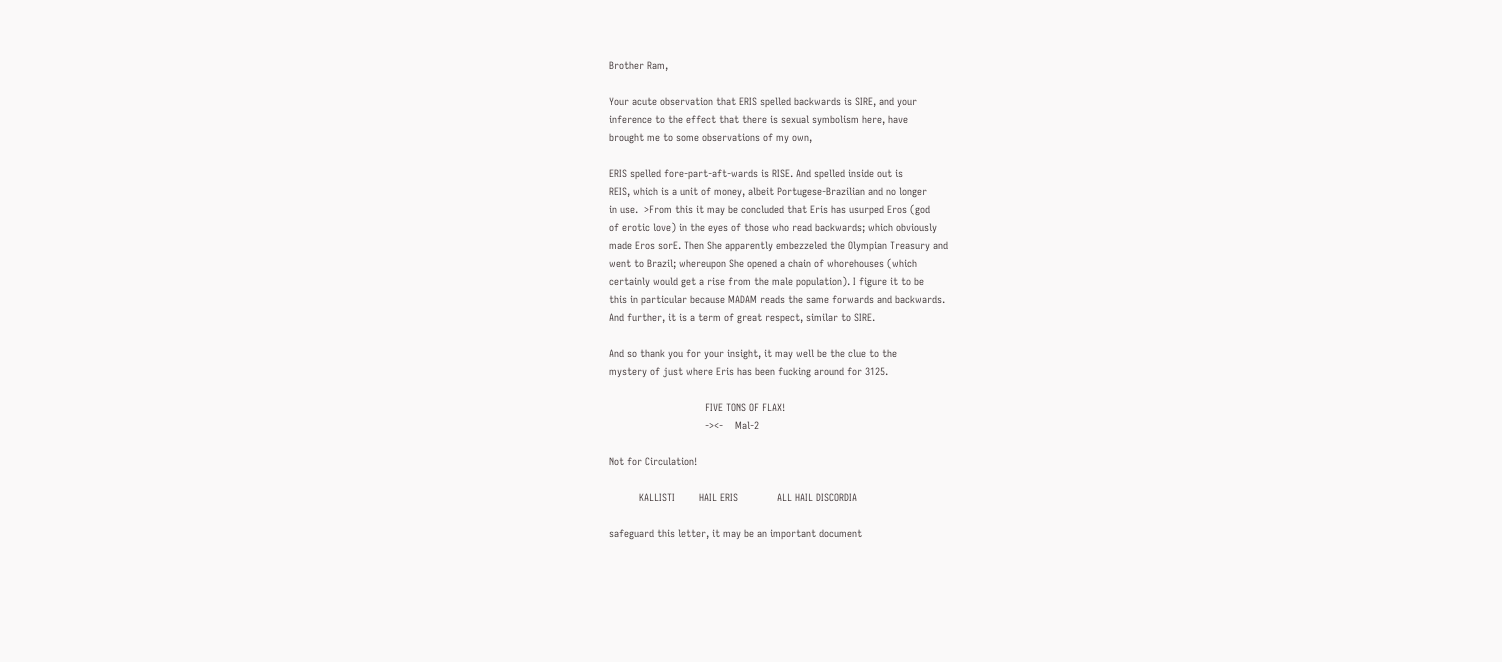Brother Ram,

Your acute observation that ERIS spelled backwards is SIRE, and your
inference to the effect that there is sexual symbolism here, have
brought me to some observations of my own,

ERIS spelled fore-part-aft-wards is RISE. And spelled inside out is
REIS, which is a unit of money, albeit Portugese-Brazilian and no longer
in use.  >From this it may be concluded that Eris has usurped Eros (god
of erotic love) in the eyes of those who read backwards; which obviously
made Eros sorE. Then She apparently embezzeled the Olympian Treasury and
went to Brazil; whereupon She opened a chain of whorehouses (which
certainly would get a rise from the male population). I figure it to be
this in particular because MADAM reads the same forwards and backwards.
And further, it is a term of great respect, similar to SIRE.

And so thank you for your insight, it may well be the clue to the
mystery of just where Eris has been fucking around for 3125.

                                FIVE TONS OF FLAX!
                                -><-    Mal-2

Not for Circulation!

          KALLISTI        HAIL ERIS             ALL HAIL DISCORDIA

safeguard this letter, it may be an important document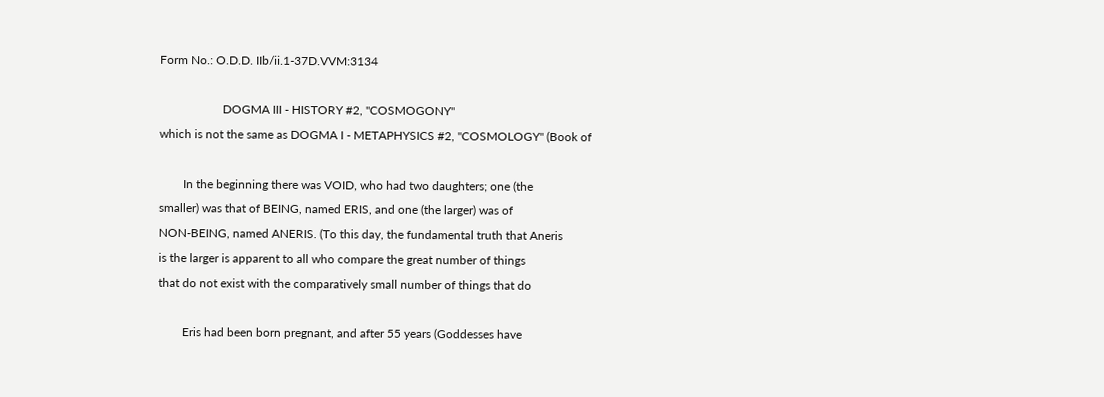Form No.: O.D.D. IIb/ii.1-37D.VVM:3134

                     DOGMA III - HISTORY #2, "COSMOGONY"
which is not the same as DOGMA I - METAPHYSICS #2, "COSMOLOGY" (Book of

        In the beginning there was VOID, who had two daughters; one (the
smaller) was that of BEING, named ERIS, and one (the larger) was of
NON-BEING, named ANERIS. (To this day, the fundamental truth that Aneris
is the larger is apparent to all who compare the great number of things
that do not exist with the comparatively small number of things that do

        Eris had been born pregnant, and after 55 years (Goddesses have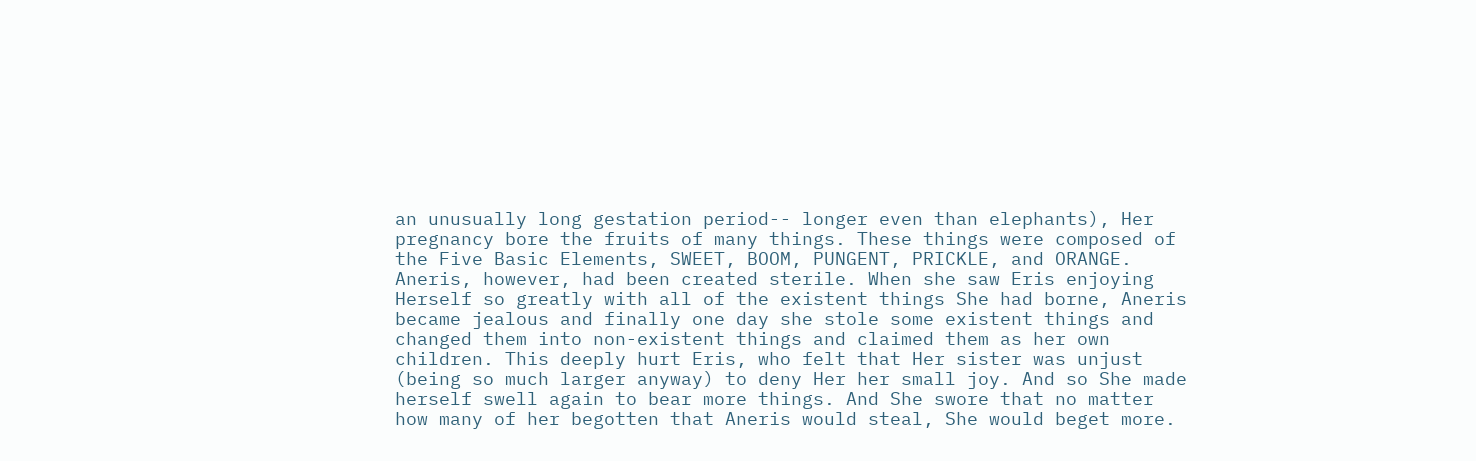an unusually long gestation period-- longer even than elephants), Her
pregnancy bore the fruits of many things. These things were composed of
the Five Basic Elements, SWEET, BOOM, PUNGENT, PRICKLE, and ORANGE.
Aneris, however, had been created sterile. When she saw Eris enjoying
Herself so greatly with all of the existent things She had borne, Aneris
became jealous and finally one day she stole some existent things and
changed them into non-existent things and claimed them as her own
children. This deeply hurt Eris, who felt that Her sister was unjust
(being so much larger anyway) to deny Her her small joy. And so She made
herself swell again to bear more things. And She swore that no matter
how many of her begotten that Aneris would steal, She would beget more.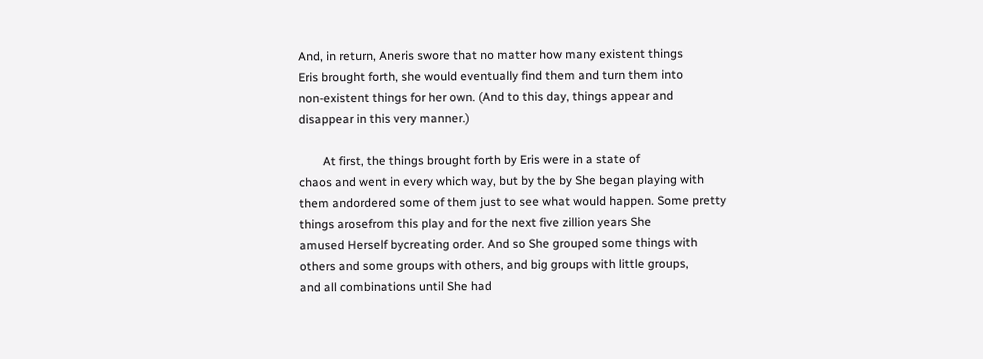And, in return, Aneris swore that no matter how many existent things
Eris brought forth, she would eventually find them and turn them into
non-existent things for her own. (And to this day, things appear and
disappear in this very manner.)

        At first, the things brought forth by Eris were in a state of
chaos and went in every which way, but by the by She began playing with
them andordered some of them just to see what would happen. Some pretty
things arosefrom this play and for the next five zillion years She
amused Herself bycreating order. And so She grouped some things with
others and some groups with others, and big groups with little groups,
and all combinations until She had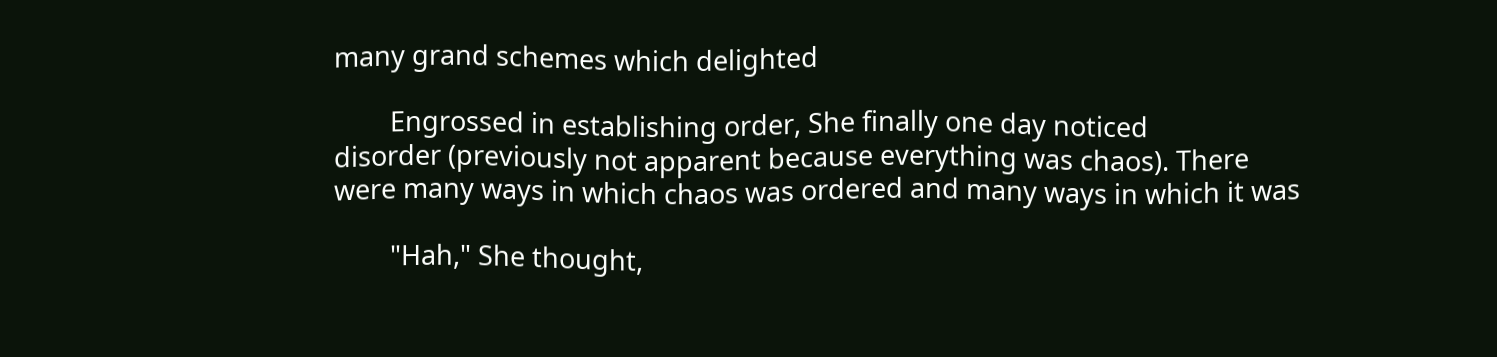many grand schemes which delighted

        Engrossed in establishing order, She finally one day noticed
disorder (previously not apparent because everything was chaos). There
were many ways in which chaos was ordered and many ways in which it was

        "Hah," She thought,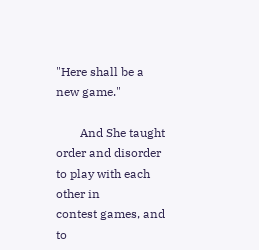"Here shall be a new game."

        And She taught order and disorder to play with each other in
contest games, and to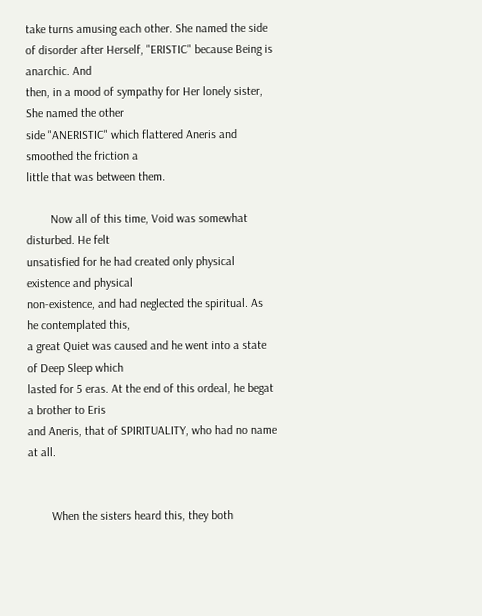take turns amusing each other. She named the side
of disorder after Herself, "ERISTIC" because Being is anarchic. And
then, in a mood of sympathy for Her lonely sister, She named the other
side "ANERISTIC" which flattered Aneris and smoothed the friction a
little that was between them.

        Now all of this time, Void was somewhat disturbed. He felt
unsatisfied for he had created only physical existence and physical
non-existence, and had neglected the spiritual. As he contemplated this,
a great Quiet was caused and he went into a state of Deep Sleep which
lasted for 5 eras. At the end of this ordeal, he begat a brother to Eris
and Aneris, that of SPIRITUALITY, who had no name at all.


        When the sisters heard this, they both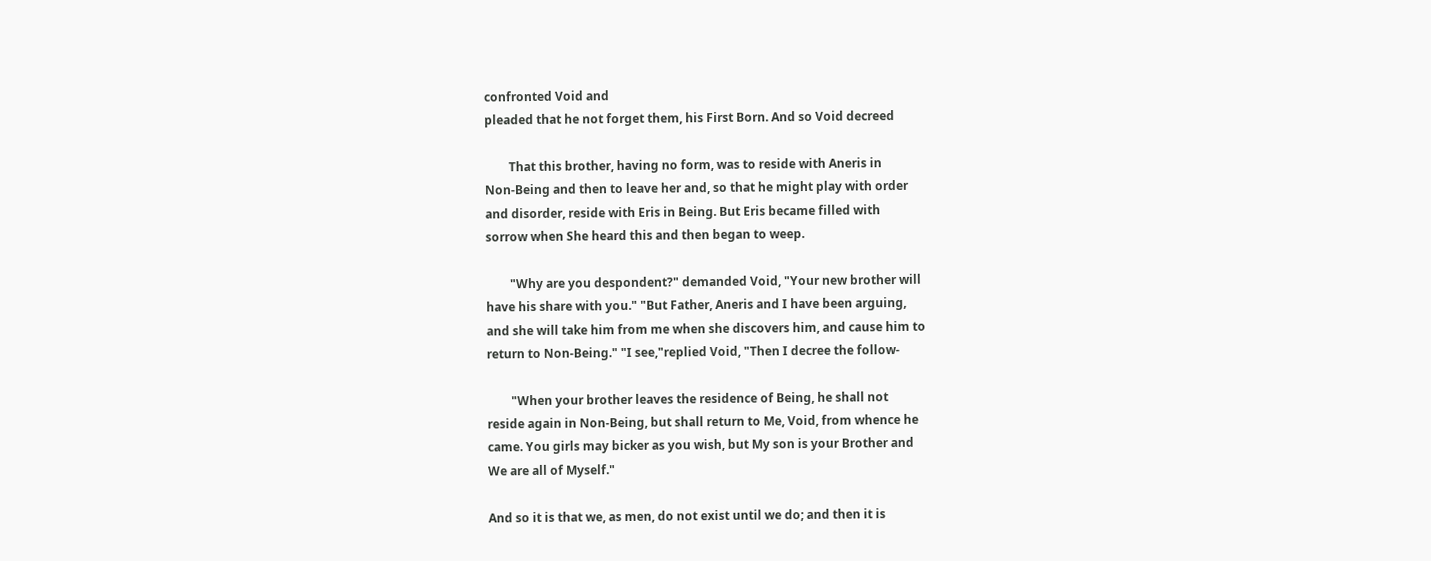confronted Void and
pleaded that he not forget them, his First Born. And so Void decreed

        That this brother, having no form, was to reside with Aneris in
Non-Being and then to leave her and, so that he might play with order
and disorder, reside with Eris in Being. But Eris became filled with
sorrow when She heard this and then began to weep.

        "Why are you despondent?" demanded Void, "Your new brother will
have his share with you." "But Father, Aneris and I have been arguing,
and she will take him from me when she discovers him, and cause him to
return to Non-Being." "I see,"replied Void, "Then I decree the follow-

        "When your brother leaves the residence of Being, he shall not
reside again in Non-Being, but shall return to Me, Void, from whence he
came. You girls may bicker as you wish, but My son is your Brother and
We are all of Myself."

And so it is that we, as men, do not exist until we do; and then it is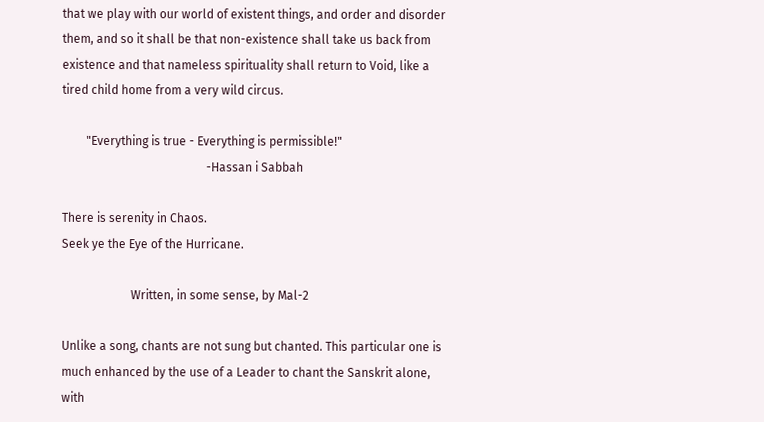that we play with our world of existent things, and order and disorder
them, and so it shall be that non-existence shall take us back from
existence and that nameless spirituality shall return to Void, like a
tired child home from a very wild circus.

        "Everything is true - Everything is permissible!"
                                                -Hassan i Sabbah

There is serenity in Chaos.
Seek ye the Eye of the Hurricane.

                       Written, in some sense, by Mal-2

Unlike a song, chants are not sung but chanted. This particular one is
much enhanced by the use of a Leader to chant the Sanskrit alone, with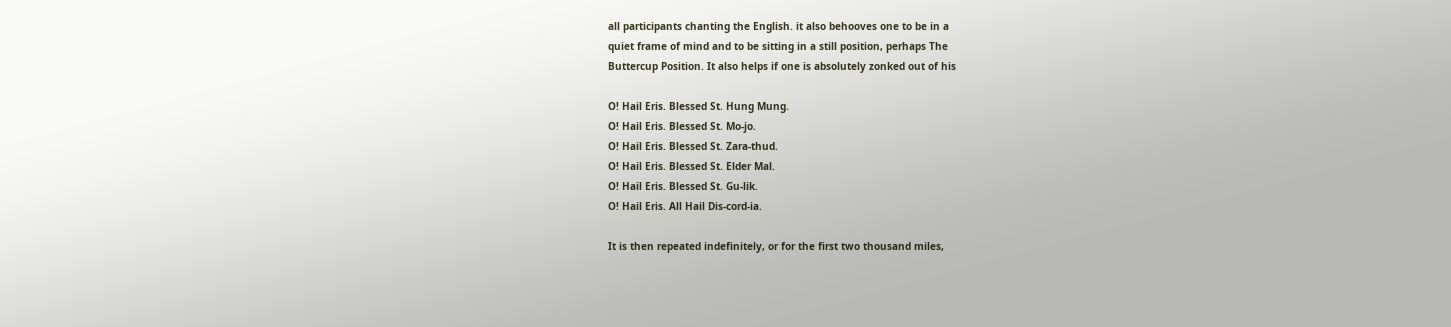all participants chanting the English. it also behooves one to be in a
quiet frame of mind and to be sitting in a still position, perhaps The
Buttercup Position. It also helps if one is absolutely zonked out of his

O! Hail Eris. Blessed St. Hung Mung.
O! Hail Eris. Blessed St. Mo-jo.
O! Hail Eris. Blessed St. Zara-thud.
O! Hail Eris. Blessed St. Elder Mal.
O! Hail Eris. Blessed St. Gu-lik.
O! Hail Eris. All Hail Dis-cord-ia.

It is then repeated indefinitely, or for the first two thousand miles,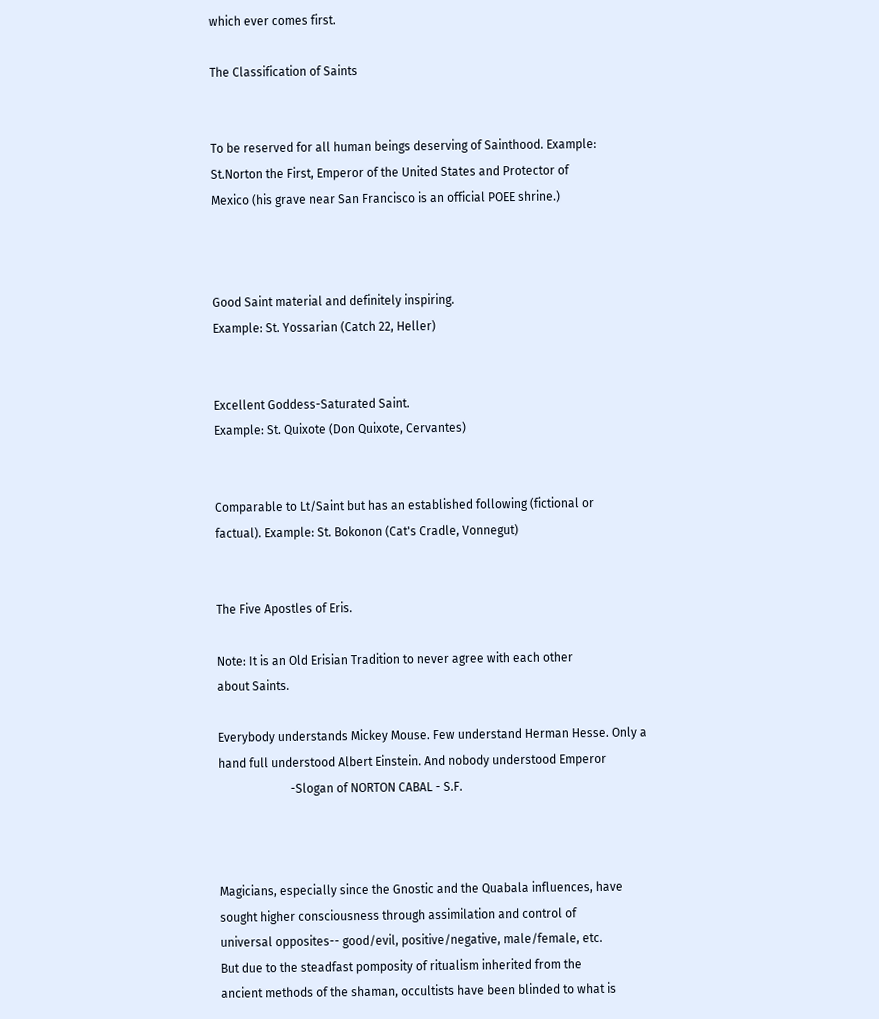which ever comes first.

The Classification of Saints


To be reserved for all human beings deserving of Sainthood. Example:
St.Norton the First, Emperor of the United States and Protector of
Mexico (his grave near San Francisco is an official POEE shrine.)



Good Saint material and definitely inspiring.
Example: St. Yossarian (Catch 22, Heller)


Excellent Goddess-Saturated Saint.
Example: St. Quixote (Don Quixote, Cervantes)


Comparable to Lt/Saint but has an established following (fictional or
factual). Example: St. Bokonon (Cat's Cradle, Vonnegut)


The Five Apostles of Eris.

Note: It is an Old Erisian Tradition to never agree with each other
about Saints.

Everybody understands Mickey Mouse. Few understand Herman Hesse. Only a
hand full understood Albert Einstein. And nobody understood Emperor
                        -Slogan of NORTON CABAL - S.F.



Magicians, especially since the Gnostic and the Quabala influences, have
sought higher consciousness through assimilation and control of
universal opposites-- good/evil, positive/negative, male/female, etc.
But due to the steadfast pomposity of ritualism inherited from the
ancient methods of the shaman, occultists have been blinded to what is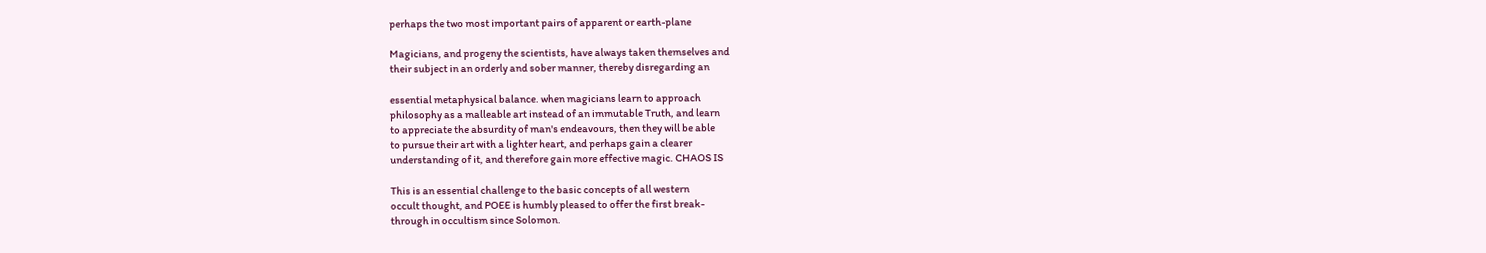perhaps the two most important pairs of apparent or earth-plane

Magicians, and progeny the scientists, have always taken themselves and
their subject in an orderly and sober manner, thereby disregarding an

essential metaphysical balance. when magicians learn to approach
philosophy as a malleable art instead of an immutable Truth, and learn
to appreciate the absurdity of man's endeavours, then they will be able
to pursue their art with a lighter heart, and perhaps gain a clearer
understanding of it, and therefore gain more effective magic. CHAOS IS

This is an essential challenge to the basic concepts of all western
occult thought, and POEE is humbly pleased to offer the first break-
through in occultism since Solomon.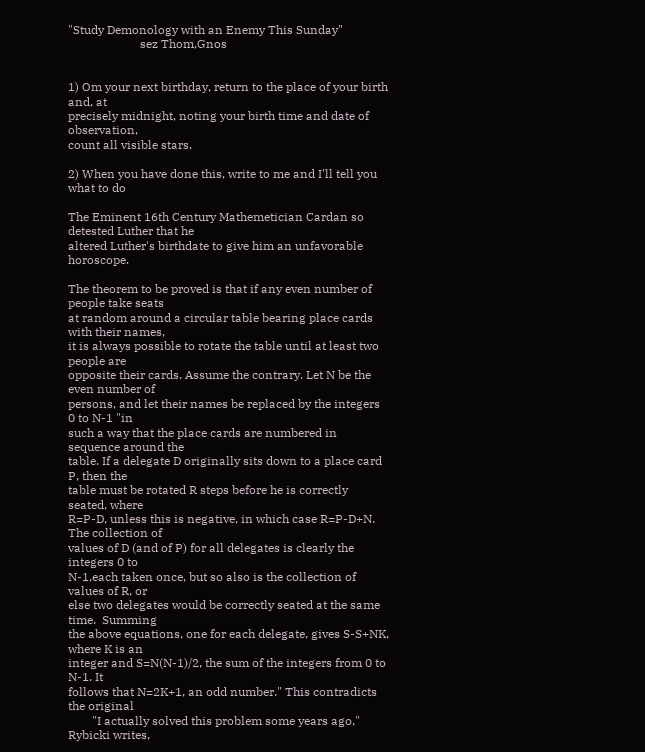"Study Demonology with an Enemy This Sunday"
                        sez Thom,Gnos


1) Om your next birthday, return to the place of your birth and, at
precisely midnight, noting your birth time and date of observation,
count all visible stars.

2) When you have done this, write to me and I'll tell you what to do

The Eminent 16th Century Mathemetician Cardan so detested Luther that he
altered Luther's birthdate to give him an unfavorable horoscope.

The theorem to be proved is that if any even number of people take seats
at random around a circular table bearing place cards with their names,
it is always possible to rotate the table until at least two people are
opposite their cards. Assume the contrary. Let N be the even number of
persons, and let their names be replaced by the integers 0 to N-1 "in
such a way that the place cards are numbered in sequence around the
table. If a delegate D originally sits down to a place card P, then the
table must be rotated R steps before he is correctly seated, where
R=P-D, unless this is negative, in which case R=P-D+N. The collection of
values of D (and of P) for all delegates is clearly the integers 0 to
N-1,each taken once, but so also is the collection of values of R, or
else two delegates would be correctly seated at the same time.  Summing
the above equations, one for each delegate, gives S-S+NK, where K is an
integer and S=N(N-1)/2, the sum of the integers from 0 to N-1. It
follows that N=2K+1, an odd number." This contradicts the original
        "I actually solved this problem some years ago," Rybicki writes,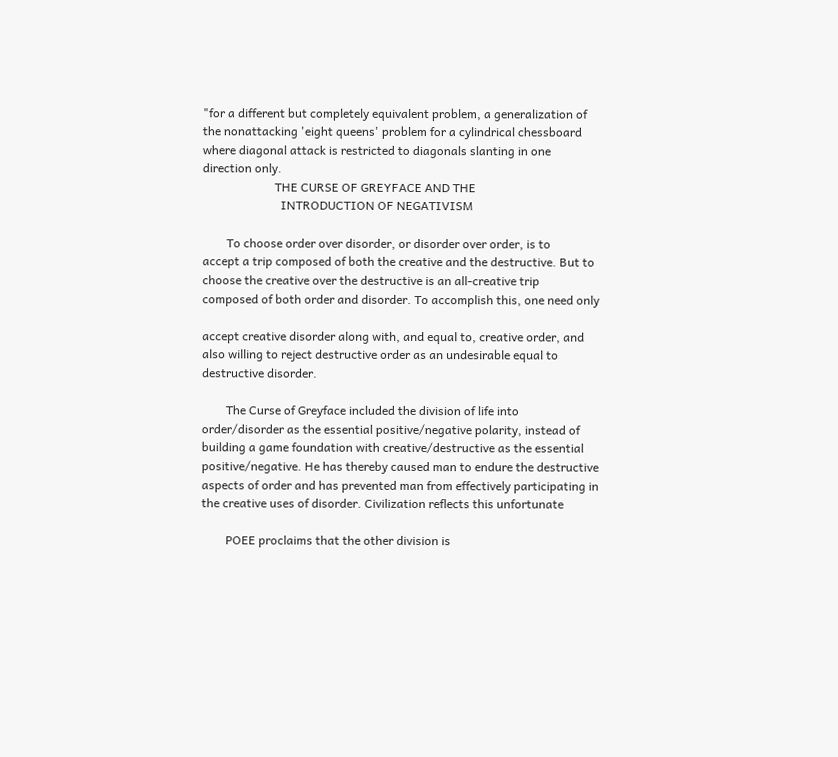"for a different but completely equivalent problem, a generalization of
the nonattacking 'eight queens' problem for a cylindrical chessboard
where diagonal attack is restricted to diagonals slanting in one
direction only.
                        THE CURSE OF GREYFACE AND THE
                          INTRODUCTION OF NEGATIVISM

        To choose order over disorder, or disorder over order, is to
accept a trip composed of both the creative and the destructive. But to
choose the creative over the destructive is an all-creative trip
composed of both order and disorder. To accomplish this, one need only

accept creative disorder along with, and equal to, creative order, and
also willing to reject destructive order as an undesirable equal to
destructive disorder.

        The Curse of Greyface included the division of life into
order/disorder as the essential positive/negative polarity, instead of
building a game foundation with creative/destructive as the essential
positive/negative. He has thereby caused man to endure the destructive
aspects of order and has prevented man from effectively participating in
the creative uses of disorder. Civilization reflects this unfortunate

        POEE proclaims that the other division is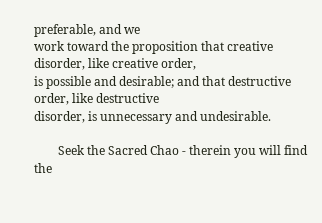preferable, and we
work toward the proposition that creative disorder, like creative order,
is possible and desirable; and that destructive order, like destructive
disorder, is unnecessary and undesirable.

        Seek the Sacred Chao - therein you will find the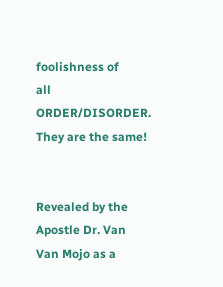foolishness of
all ORDER/DISORDER. They are the same!


Revealed by the Apostle Dr. Van Van Mojo as a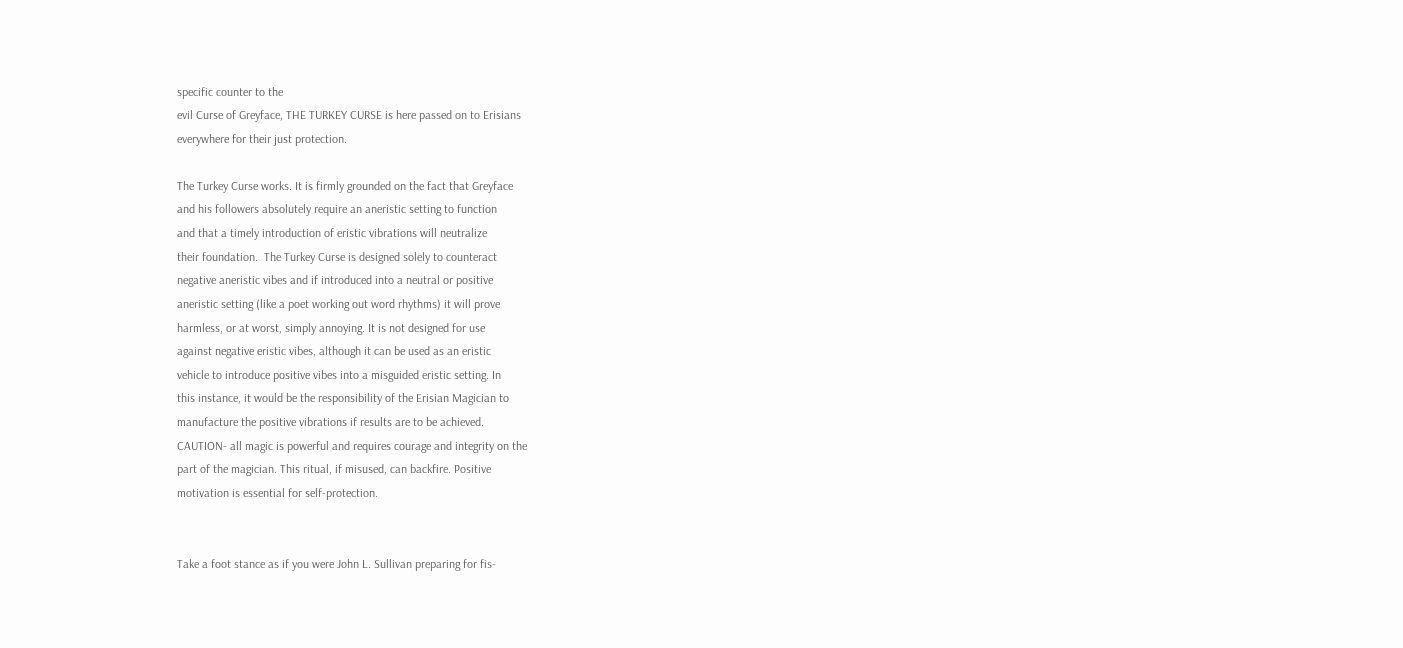specific counter to the
evil Curse of Greyface, THE TURKEY CURSE is here passed on to Erisians
everywhere for their just protection.

The Turkey Curse works. It is firmly grounded on the fact that Greyface
and his followers absolutely require an aneristic setting to function
and that a timely introduction of eristic vibrations will neutralize
their foundation.  The Turkey Curse is designed solely to counteract
negative aneristic vibes and if introduced into a neutral or positive
aneristic setting (like a poet working out word rhythms) it will prove
harmless, or at worst, simply annoying. It is not designed for use
against negative eristic vibes, although it can be used as an eristic
vehicle to introduce positive vibes into a misguided eristic setting. In
this instance, it would be the responsibility of the Erisian Magician to
manufacture the positive vibrations if results are to be achieved.
CAUTION- all magic is powerful and requires courage and integrity on the
part of the magician. This ritual, if misused, can backfire. Positive
motivation is essential for self-protection.


Take a foot stance as if you were John L. Sullivan preparing for fis-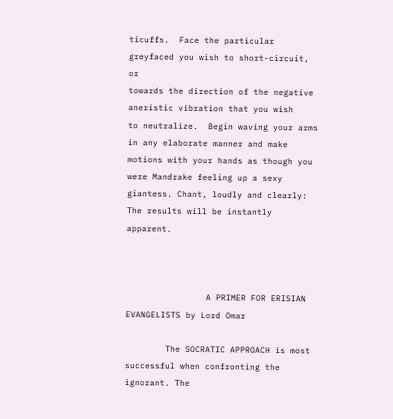ticuffs.  Face the particular greyfaced you wish to short-circuit, or
towards the direction of the negative aneristic vibration that you wish
to neutralize.  Begin waving your arms in any elaborate manner and make
motions with your hands as though you were Mandrake feeling up a sexy
giantess. Chant, loudly and clearly:
The results will be instantly apparent.



                A PRIMER FOR ERISIAN EVANGELISTS by Lord Omar

        The SOCRATIC APPROACH is most successful when confronting the
ignorant. The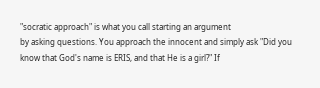"socratic approach" is what you call starting an argument
by asking questions. You approach the innocent and simply ask "Did you
know that God's name is ERIS, and that He is a girl?" If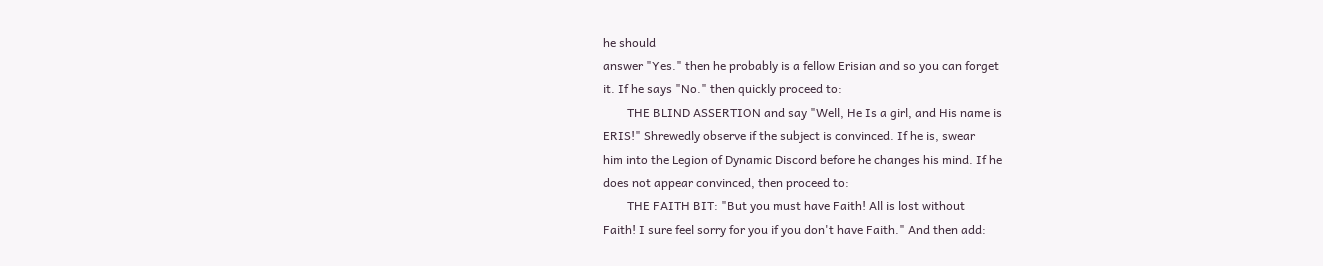he should
answer "Yes." then he probably is a fellow Erisian and so you can forget
it. If he says "No." then quickly proceed to:
        THE BLIND ASSERTION and say "Well, He Is a girl, and His name is
ERIS!" Shrewedly observe if the subject is convinced. If he is, swear
him into the Legion of Dynamic Discord before he changes his mind. If he
does not appear convinced, then proceed to:
        THE FAITH BIT: "But you must have Faith! All is lost without
Faith! I sure feel sorry for you if you don't have Faith." And then add: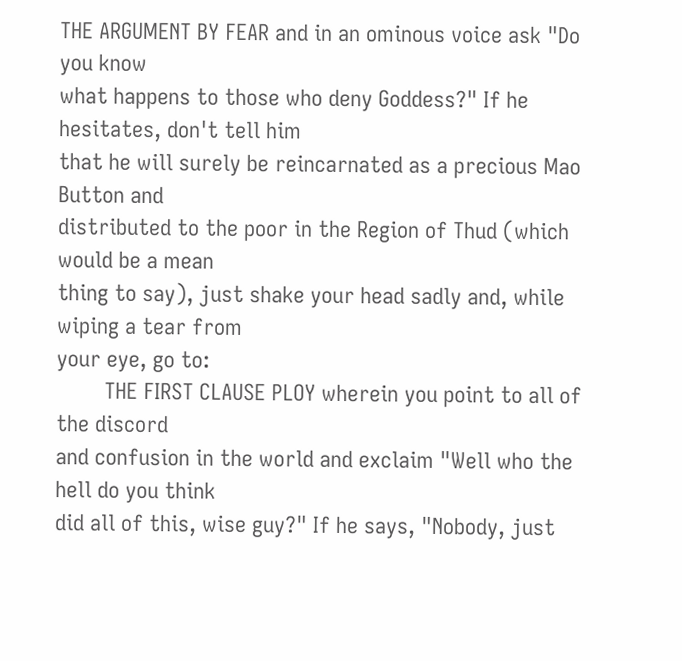THE ARGUMENT BY FEAR and in an ominous voice ask "Do you know
what happens to those who deny Goddess?" If he hesitates, don't tell him
that he will surely be reincarnated as a precious Mao Button and
distributed to the poor in the Region of Thud (which would be a mean
thing to say), just shake your head sadly and, while wiping a tear from
your eye, go to:
        THE FIRST CLAUSE PLOY wherein you point to all of the discord
and confusion in the world and exclaim "Well who the hell do you think
did all of this, wise guy?" If he says, "Nobody, just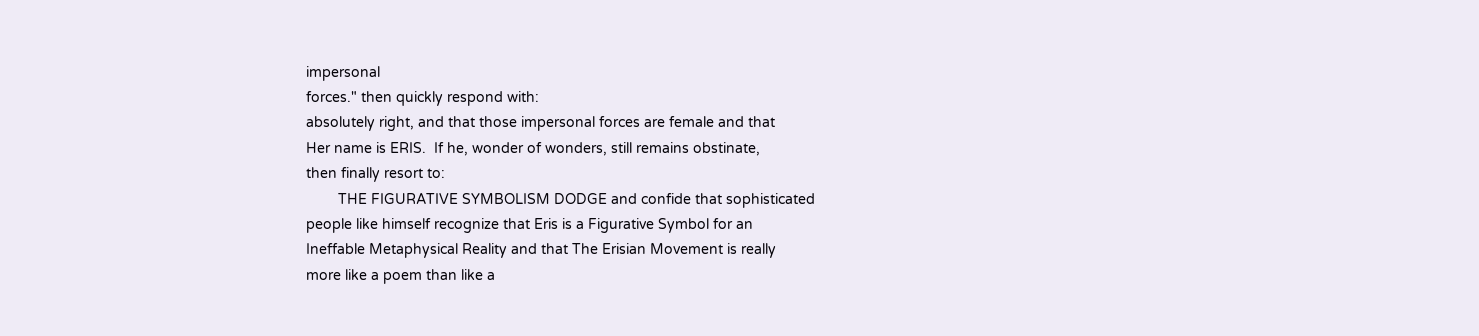impersonal
forces." then quickly respond with:
absolutely right, and that those impersonal forces are female and that
Her name is ERIS.  If he, wonder of wonders, still remains obstinate,
then finally resort to:
        THE FIGURATIVE SYMBOLISM DODGE and confide that sophisticated
people like himself recognize that Eris is a Figurative Symbol for an
Ineffable Metaphysical Reality and that The Erisian Movement is really
more like a poem than like a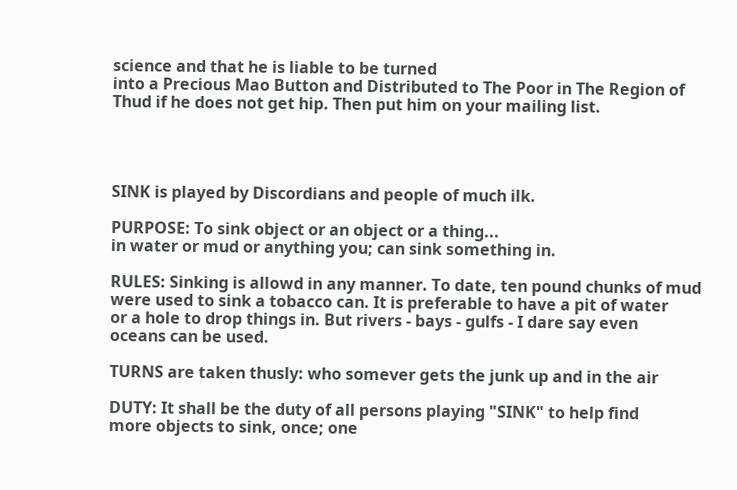science and that he is liable to be turned
into a Precious Mao Button and Distributed to The Poor in The Region of
Thud if he does not get hip. Then put him on your mailing list.




SINK is played by Discordians and people of much ilk.

PURPOSE: To sink object or an object or a thing...
in water or mud or anything you; can sink something in.

RULES: Sinking is allowd in any manner. To date, ten pound chunks of mud
were used to sink a tobacco can. It is preferable to have a pit of water
or a hole to drop things in. But rivers - bays - gulfs - I dare say even
oceans can be used.

TURNS are taken thusly: who somever gets the junk up and in the air

DUTY: It shall be the duty of all persons playing "SINK" to help find
more objects to sink, once; one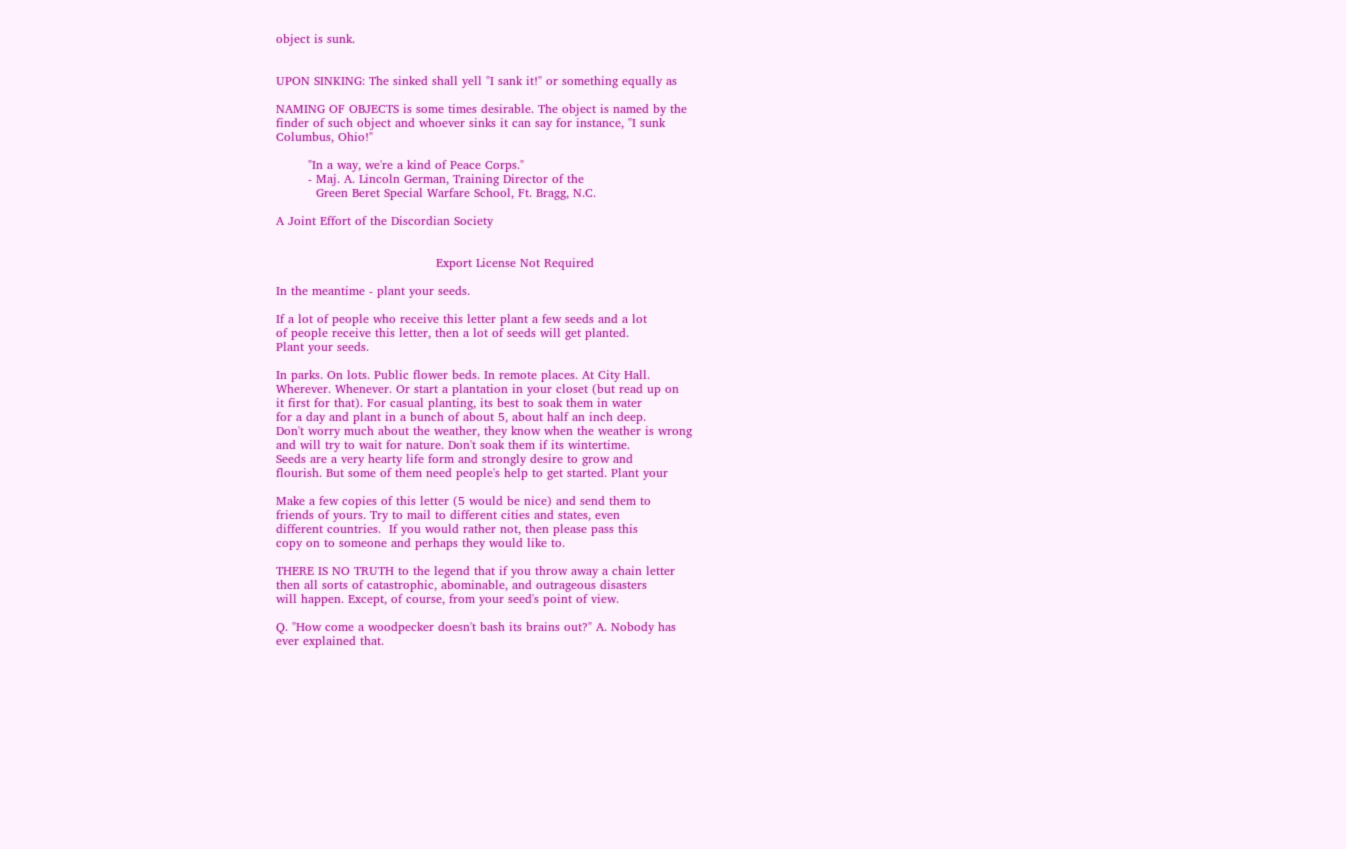object is sunk.


UPON SINKING: The sinked shall yell "I sank it!" or something equally as

NAMING OF OBJECTS is some times desirable. The object is named by the
finder of such object and whoever sinks it can say for instance, "I sunk
Columbus, Ohio!"

        "In a way, we're a kind of Peace Corps."
        - Maj. A. Lincoln German, Training Director of the
          Green Beret Special Warfare School, Ft. Bragg, N.C.

A Joint Effort of the Discordian Society


                                        Export License Not Required

In the meantime - plant your seeds.

If a lot of people who receive this letter plant a few seeds and a lot
of people receive this letter, then a lot of seeds will get planted.
Plant your seeds.

In parks. On lots. Public flower beds. In remote places. At City Hall.
Wherever. Whenever. Or start a plantation in your closet (but read up on
it first for that). For casual planting, its best to soak them in water
for a day and plant in a bunch of about 5, about half an inch deep.
Don't worry much about the weather, they know when the weather is wrong
and will try to wait for nature. Don't soak them if its wintertime.
Seeds are a very hearty life form and strongly desire to grow and
flourish. But some of them need people's help to get started. Plant your

Make a few copies of this letter (5 would be nice) and send them to
friends of yours. Try to mail to different cities and states, even
different countries.  If you would rather not, then please pass this
copy on to someone and perhaps they would like to.

THERE IS NO TRUTH to the legend that if you throw away a chain letter
then all sorts of catastrophic, abominable, and outrageous disasters
will happen. Except, of course, from your seed's point of view.

Q. "How come a woodpecker doesn't bash its brains out?" A. Nobody has
ever explained that.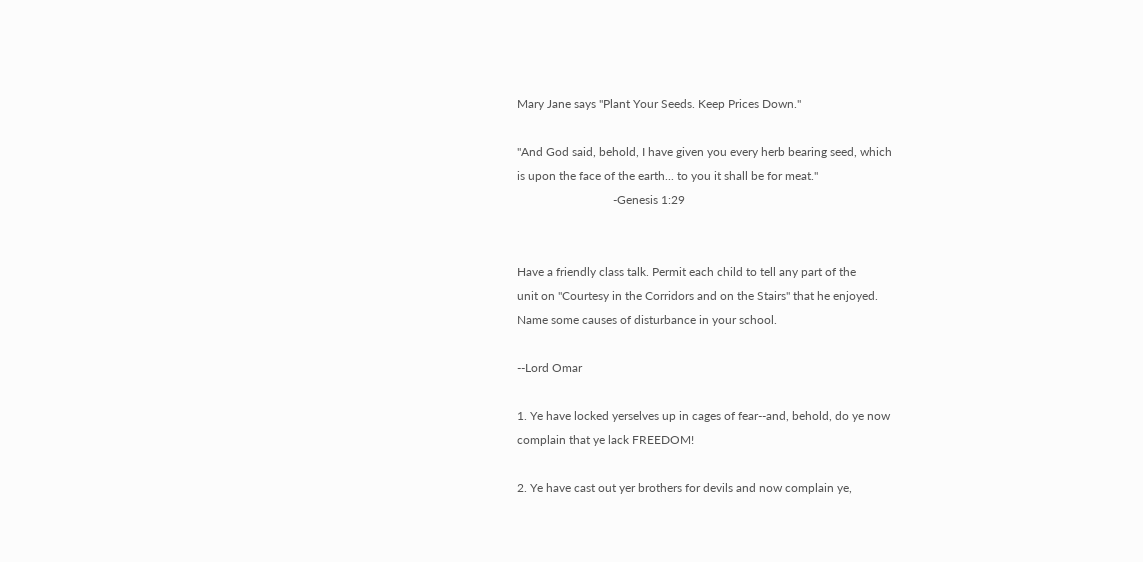Mary Jane says "Plant Your Seeds. Keep Prices Down."

"And God said, behold, I have given you every herb bearing seed, which
is upon the face of the earth... to you it shall be for meat."
                                -Genesis 1:29


Have a friendly class talk. Permit each child to tell any part of the
unit on "Courtesy in the Corridors and on the Stairs" that he enjoyed.
Name some causes of disturbance in your school.

--Lord Omar

1. Ye have locked yerselves up in cages of fear--and, behold, do ye now
complain that ye lack FREEDOM!

2. Ye have cast out yer brothers for devils and now complain ye,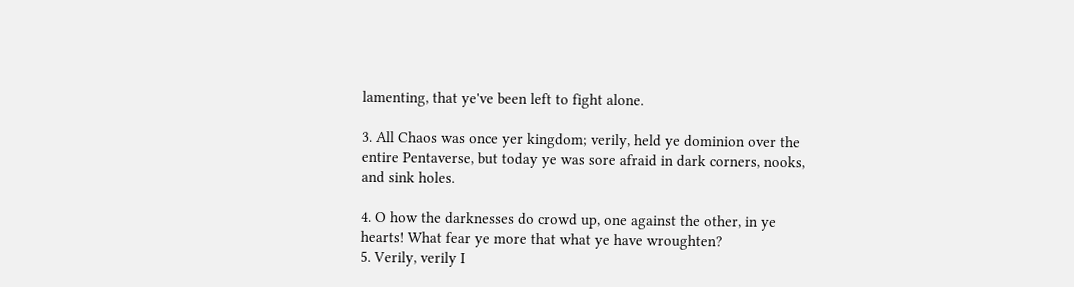lamenting, that ye've been left to fight alone.

3. All Chaos was once yer kingdom; verily, held ye dominion over the
entire Pentaverse, but today ye was sore afraid in dark corners, nooks,
and sink holes.

4. O how the darknesses do crowd up, one against the other, in ye
hearts! What fear ye more that what ye have wroughten?
5. Verily, verily I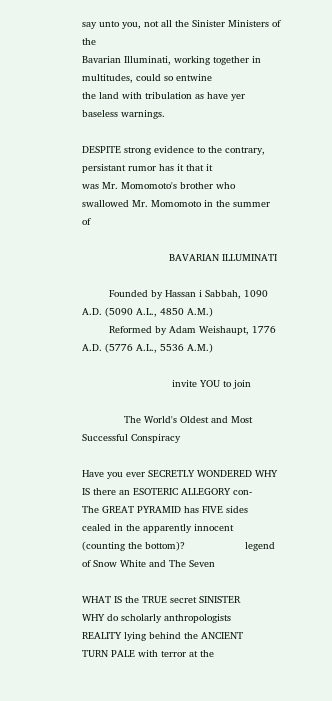say unto you, not all the Sinister Ministers of the
Bavarian Illuminati, working together in multitudes, could so entwine
the land with tribulation as have yer baseless warnings.

DESPITE strong evidence to the contrary, persistant rumor has it that it
was Mr. Momomoto's brother who swallowed Mr. Momomoto in the summer of

                             BAVARIAN ILLUMINATI

         Founded by Hassan i Sabbah, 1090 A.D. (5090 A.L., 4850 A.M.)
         Reformed by Adam Weishaupt, 1776 A.D. (5776 A.L., 5536 A.M.)

                              invite YOU to join

              The World's Oldest and Most Successful Conspiracy

Have you ever SECRETLY WONDERED WHY       IS there an ESOTERIC ALLEGORY con-
The GREAT PYRAMID has FIVE sides          cealed in the apparently innocent
(counting the bottom)?                    legend of Snow White and The Seven

WHAT IS the TRUE secret SINISTER             WHY do scholarly anthropologists
REALITY lying behind the ANCIENT             TURN PALE with terror at the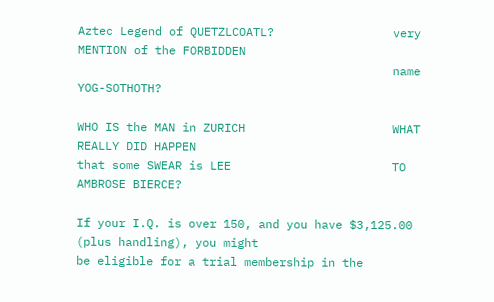Aztec Legend of QUETZLCOATL?                 very MENTION of the FORBIDDEN
                                             name YOG-SOTHOTH?

WHO IS the MAN in ZURICH                     WHAT REALLY DID HAPPEN
that some SWEAR is LEE                       TO AMBROSE BIERCE?

If your I.Q. is over 150, and you have $3,125.00 (plus handling), you might
be eligible for a trial membership in the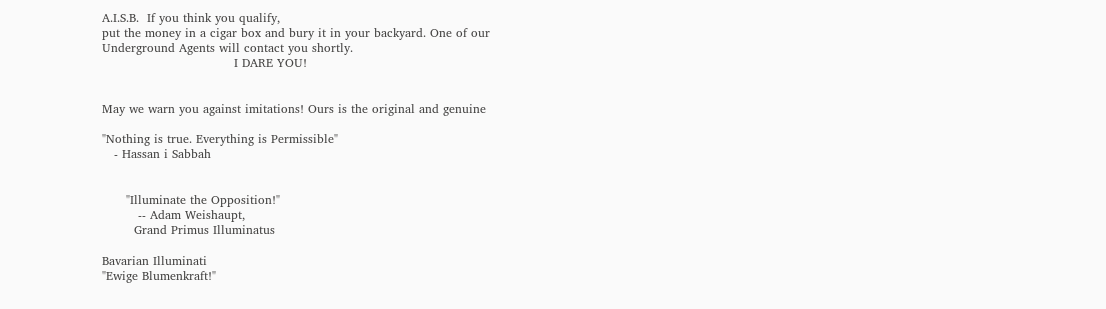A.I.S.B.  If you think you qualify,
put the money in a cigar box and bury it in your backyard. One of our
Underground Agents will contact you shortly.
                                 I DARE YOU!


May we warn you against imitations! Ours is the original and genuine

"Nothing is true. Everything is Permissible"
   - Hassan i Sabbah


      "Illuminate the Opposition!"
         -- Adam Weishaupt,
        Grand Primus Illuminatus

Bavarian Illuminati
"Ewige Blumenkraft!"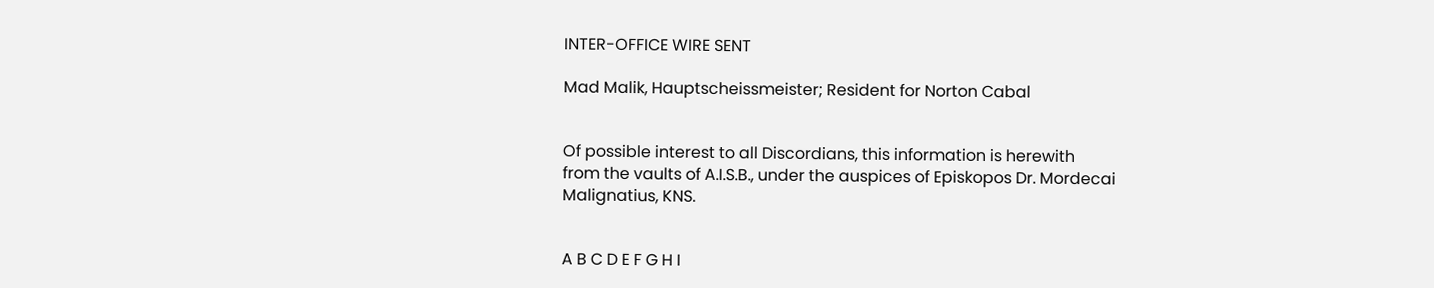INTER-OFFICE WIRE SENT

Mad Malik, Hauptscheissmeister; Resident for Norton Cabal


Of possible interest to all Discordians, this information is herewith
from the vaults of A.I.S.B., under the auspices of Episkopos Dr. Mordecai
Malignatius, KNS.


A B C D E F G H I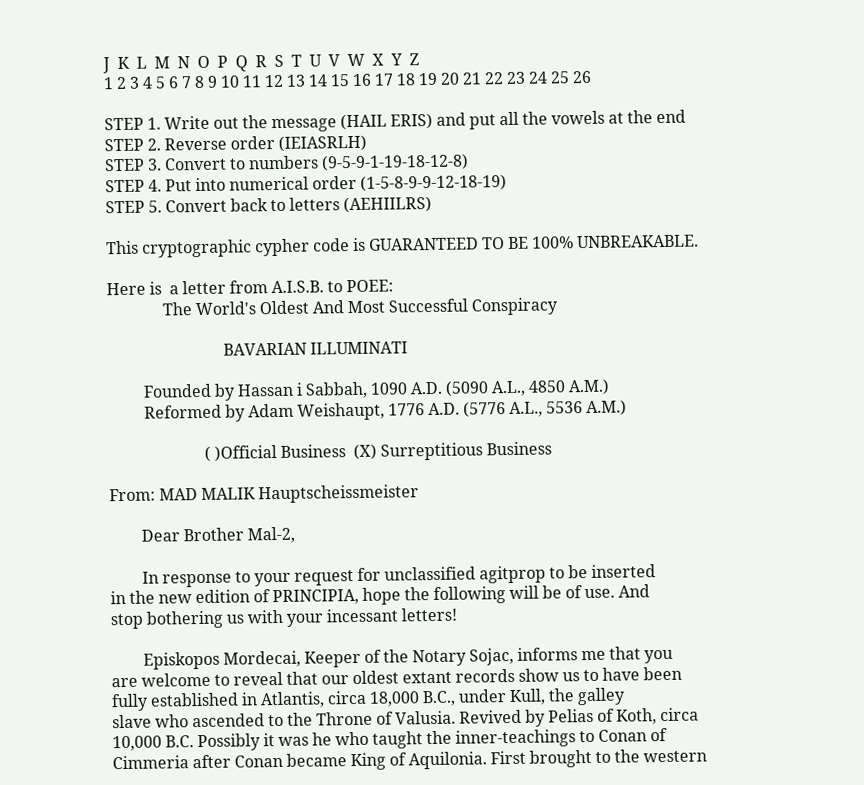J  K  L  M  N  O  P  Q  R  S  T  U  V  W  X  Y  Z
1 2 3 4 5 6 7 8 9 10 11 12 13 14 15 16 17 18 19 20 21 22 23 24 25 26

STEP 1. Write out the message (HAIL ERIS) and put all the vowels at the end
STEP 2. Reverse order (IEIASRLH)
STEP 3. Convert to numbers (9-5-9-1-19-18-12-8)
STEP 4. Put into numerical order (1-5-8-9-9-12-18-19)
STEP 5. Convert back to letters (AEHIILRS)

This cryptographic cypher code is GUARANTEED TO BE 100% UNBREAKABLE.

Here is  a letter from A.I.S.B. to POEE:
              The World's Oldest And Most Successful Conspiracy

                             BAVARIAN ILLUMINATI

         Founded by Hassan i Sabbah, 1090 A.D. (5090 A.L., 4850 A.M.)
         Reformed by Adam Weishaupt, 1776 A.D. (5776 A.L., 5536 A.M.)

                        ( )Official Business  (X) Surreptitious Business

From: MAD MALIK Hauptscheissmeister

        Dear Brother Mal-2,

        In response to your request for unclassified agitprop to be inserted
in the new edition of PRINCIPIA, hope the following will be of use. And
stop bothering us with your incessant letters!

        Episkopos Mordecai, Keeper of the Notary Sojac, informs me that you
are welcome to reveal that our oldest extant records show us to have been
fully established in Atlantis, circa 18,000 B.C., under Kull, the galley
slave who ascended to the Throne of Valusia. Revived by Pelias of Koth, circa
10,000 B.C. Possibly it was he who taught the inner-teachings to Conan of
Cimmeria after Conan became King of Aquilonia. First brought to the western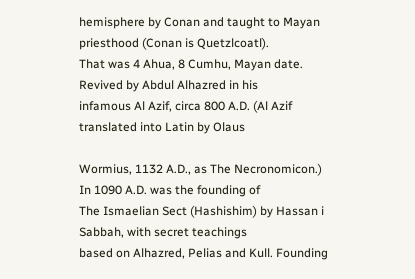hemisphere by Conan and taught to Mayan priesthood (Conan is Quetzlcoatl).
That was 4 Ahua, 8 Cumhu, Mayan date. Revived by Abdul Alhazred in his
infamous Al Azif, circa 800 A.D. (Al Azif translated into Latin by Olaus

Wormius, 1132 A.D., as The Necronomicon.) In 1090 A.D. was the founding of
The Ismaelian Sect (Hashishim) by Hassan i Sabbah, with secret teachings
based on Alhazred, Pelias and Kull. Founding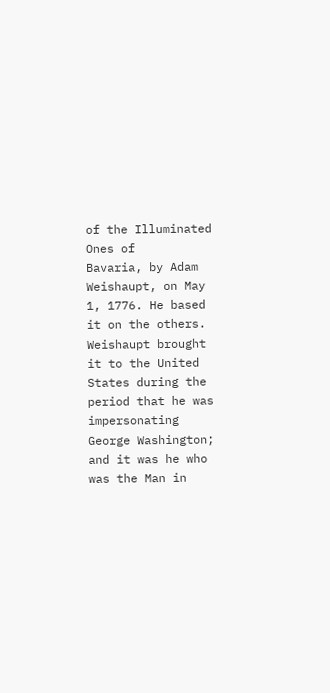of the Illuminated Ones of
Bavaria, by Adam Weishaupt, on May 1, 1776. He based it on the others.
Weishaupt brought it to the United States during the period that he was
impersonating George Washington; and it was he who was the Man in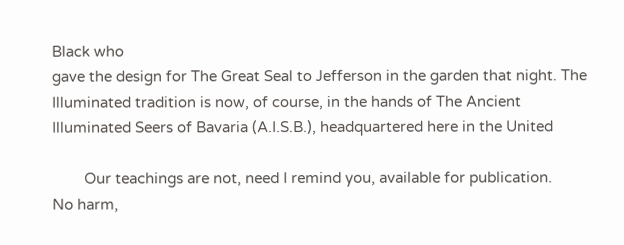Black who
gave the design for The Great Seal to Jefferson in the garden that night. The
Illuminated tradition is now, of course, in the hands of The Ancient
Illuminated Seers of Bavaria (A.I.S.B.), headquartered here in the United

        Our teachings are not, need I remind you, available for publication.
No harm,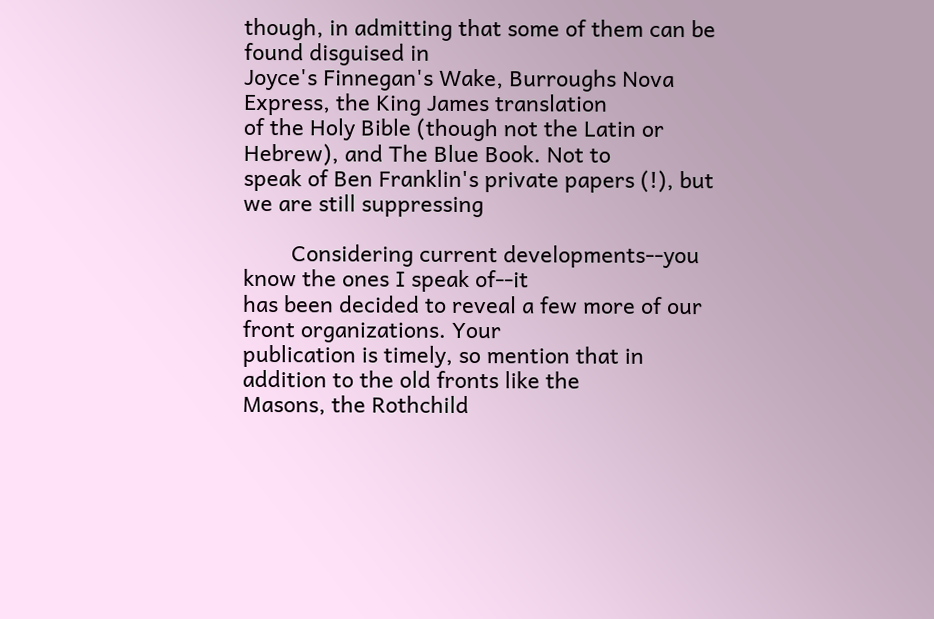though, in admitting that some of them can be found disguised in
Joyce's Finnegan's Wake, Burroughs Nova Express, the King James translation
of the Holy Bible (though not the Latin or Hebrew), and The Blue Book. Not to
speak of Ben Franklin's private papers (!), but we are still suppressing

        Considering current developments--you know the ones I speak of--it
has been decided to reveal a few more of our front organizations. Your
publication is timely, so mention that in addition to the old fronts like the
Masons, the Rothchild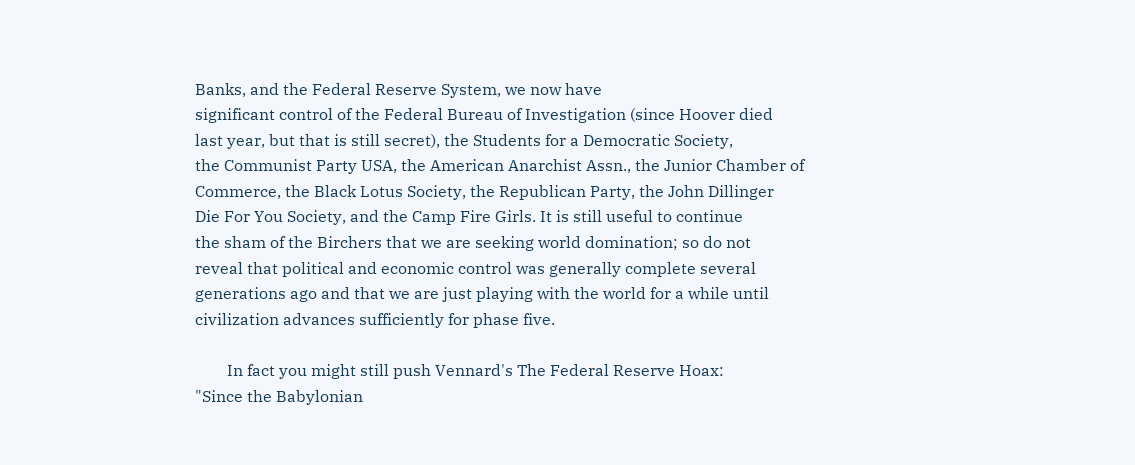Banks, and the Federal Reserve System, we now have
significant control of the Federal Bureau of Investigation (since Hoover died
last year, but that is still secret), the Students for a Democratic Society,
the Communist Party USA, the American Anarchist Assn., the Junior Chamber of
Commerce, the Black Lotus Society, the Republican Party, the John Dillinger
Die For You Society, and the Camp Fire Girls. It is still useful to continue
the sham of the Birchers that we are seeking world domination; so do not
reveal that political and economic control was generally complete several
generations ago and that we are just playing with the world for a while until
civilization advances sufficiently for phase five.

        In fact you might still push Vennard's The Federal Reserve Hoax:
"Since the Babylonian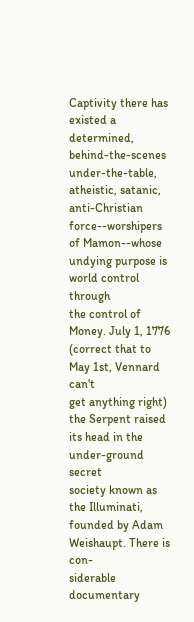Captivity there has existed a determined,
behind-the-scenes under-the-table, atheistic, satanic, anti-Christian
force--worshipers of Mamon--whose undying purpose is world control through
the control of Money. July 1, 1776 (correct that to May 1st, Vennard can't
get anything right) the Serpent raised its head in the under-ground secret
society known as the Illuminati, founded by Adam Weishaupt. There is con-
siderable documentary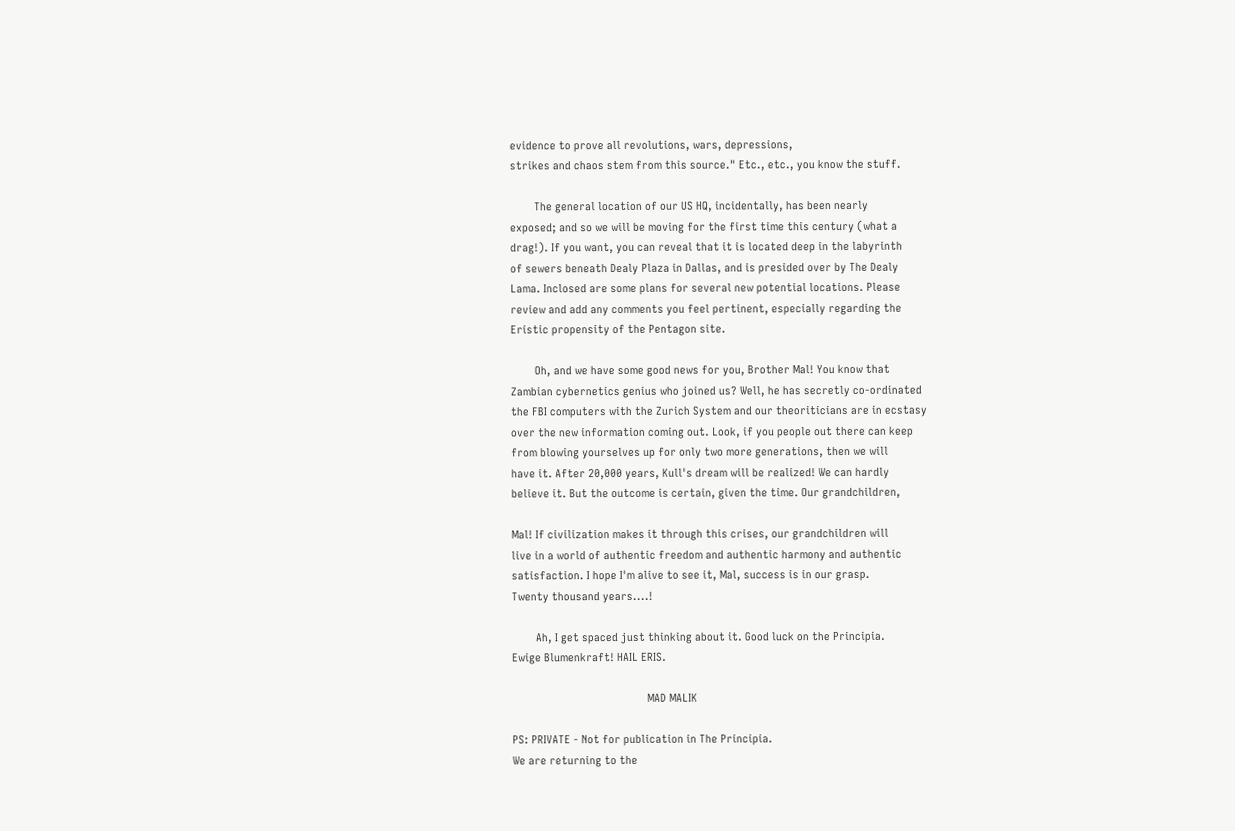evidence to prove all revolutions, wars, depressions,
strikes and chaos stem from this source." Etc., etc., you know the stuff.

        The general location of our US HQ, incidentally, has been nearly
exposed; and so we will be moving for the first time this century (what a
drag!). If you want, you can reveal that it is located deep in the labyrinth
of sewers beneath Dealy Plaza in Dallas, and is presided over by The Dealy
Lama. Inclosed are some plans for several new potential locations. Please
review and add any comments you feel pertinent, especially regarding the
Eristic propensity of the Pentagon site.

        Oh, and we have some good news for you, Brother Mal! You know that
Zambian cybernetics genius who joined us? Well, he has secretly co-ordinated
the FBI computers with the Zurich System and our theoriticians are in ecstasy
over the new information coming out. Look, if you people out there can keep
from blowing yourselves up for only two more generations, then we will
have it. After 20,000 years, Kull's dream will be realized! We can hardly
believe it. But the outcome is certain, given the time. Our grandchildren,

Mal! If civilization makes it through this crises, our grandchildren will
live in a world of authentic freedom and authentic harmony and authentic
satisfaction. I hope I'm alive to see it, Mal, success is in our grasp.
Twenty thousand years....!

        Ah, I get spaced just thinking about it. Good luck on the Principia.
Ewige Blumenkraft! HAIL ERIS.

                                             MAD MALIK

PS: PRIVATE - Not for publication in The Principia.
We are returning to the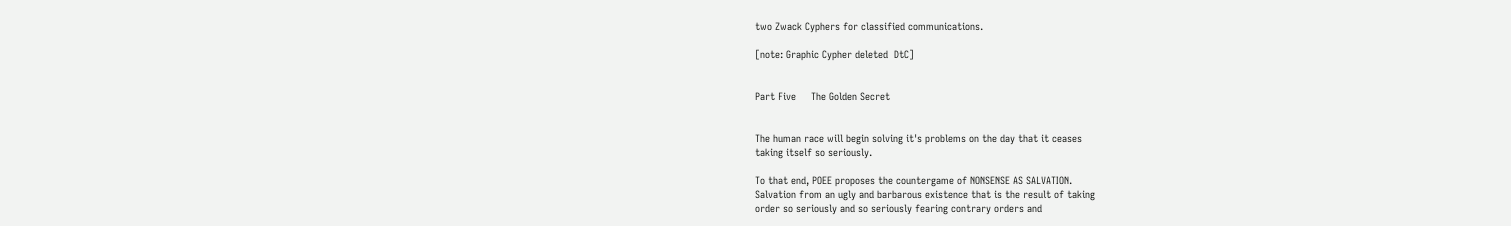two Zwack Cyphers for classified communications.

[note: Graphic Cypher deleted  DtC]


Part Five     The Golden Secret


The human race will begin solving it's problems on the day that it ceases
taking itself so seriously.

To that end, POEE proposes the countergame of NONSENSE AS SALVATION.
Salvation from an ugly and barbarous existence that is the result of taking
order so seriously and so seriously fearing contrary orders and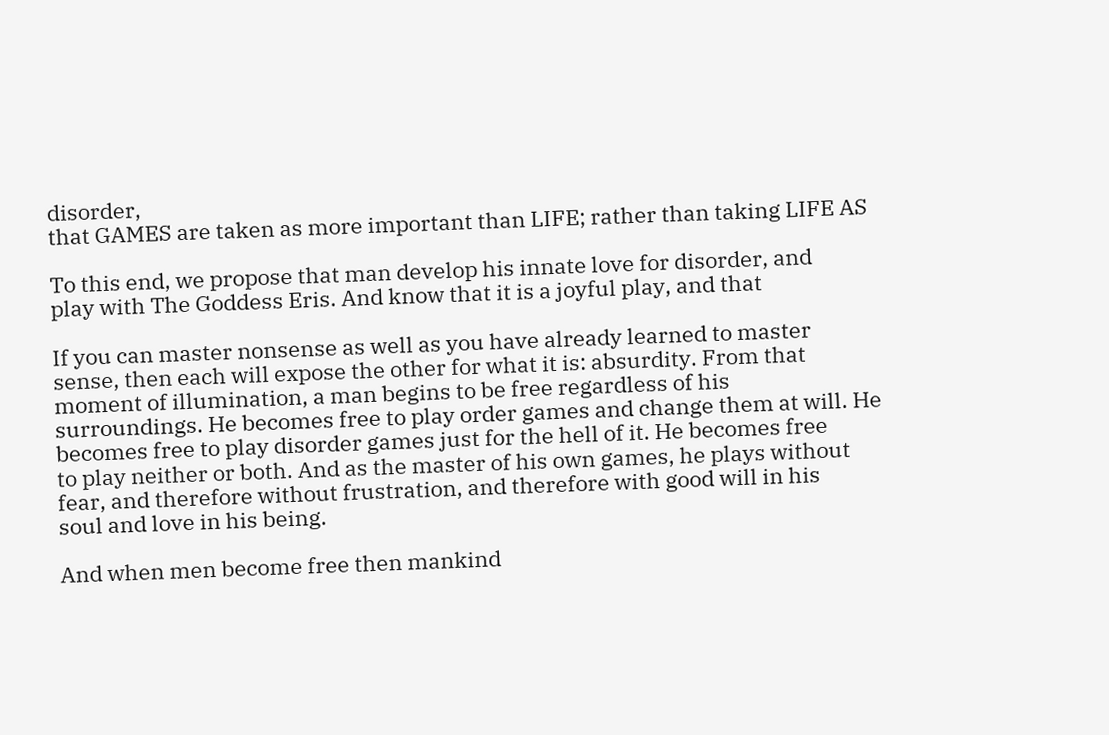disorder,
that GAMES are taken as more important than LIFE; rather than taking LIFE AS

To this end, we propose that man develop his innate love for disorder, and
play with The Goddess Eris. And know that it is a joyful play, and that

If you can master nonsense as well as you have already learned to master
sense, then each will expose the other for what it is: absurdity. From that
moment of illumination, a man begins to be free regardless of his
surroundings. He becomes free to play order games and change them at will. He
becomes free to play disorder games just for the hell of it. He becomes free
to play neither or both. And as the master of his own games, he plays without
fear, and therefore without frustration, and therefore with good will in his
soul and love in his being.

And when men become free then mankind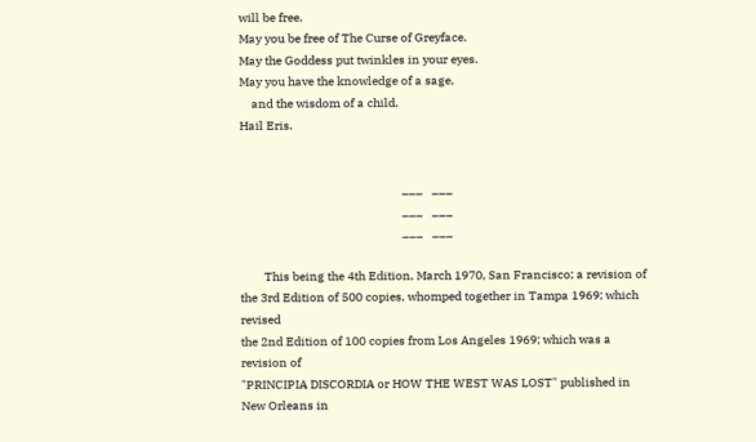will be free.
May you be free of The Curse of Greyface.
May the Goddess put twinkles in your eyes.
May you have the knowledge of a sage,
    and the wisdom of a child.
Hail Eris.


                                                      ___   ___
                                                      ___   ___
                                                      ___   ___

        This being the 4th Edition, March 1970, San Francisco; a revision of
the 3rd Edition of 500 copies, whomped together in Tampa 1969; which revised
the 2nd Edition of 100 copies from Los Angeles 1969; which was a revision of
"PRINCIPIA DISCORDIA or HOW THE WEST WAS LOST" published in New Orleans in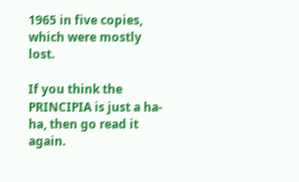1965 in five copies, which were mostly lost.

If you think the PRINCIPIA is just a ha-ha, then go read it again.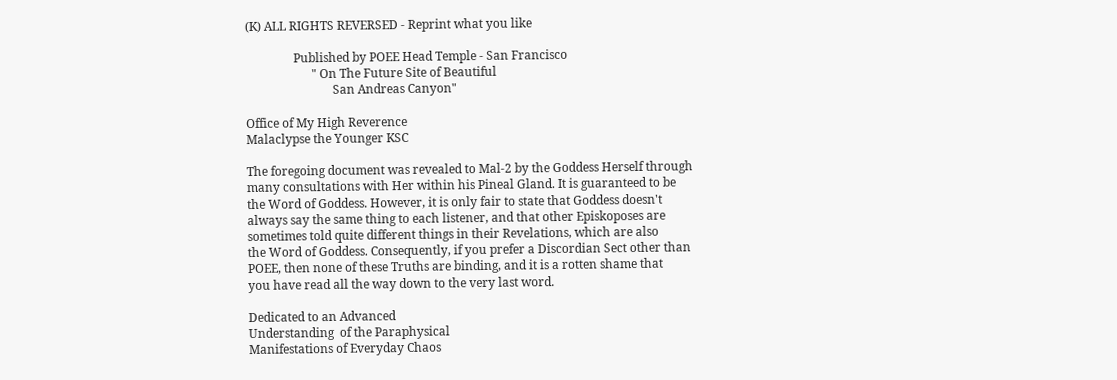(K) ALL RIGHTS REVERSED - Reprint what you like

                Published by POEE Head Temple - San Francisco
                      " On The Future Site of Beautiful
                             San Andreas Canyon"

Office of My High Reverence
Malaclypse the Younger KSC

The foregoing document was revealed to Mal-2 by the Goddess Herself through
many consultations with Her within his Pineal Gland. It is guaranteed to be
the Word of Goddess. However, it is only fair to state that Goddess doesn't
always say the same thing to each listener, and that other Episkoposes are
sometimes told quite different things in their Revelations, which are also
the Word of Goddess. Consequently, if you prefer a Discordian Sect other than
POEE, then none of these Truths are binding, and it is a rotten shame that
you have read all the way down to the very last word.

Dedicated to an Advanced
Understanding  of the Paraphysical
Manifestations of Everyday Chaos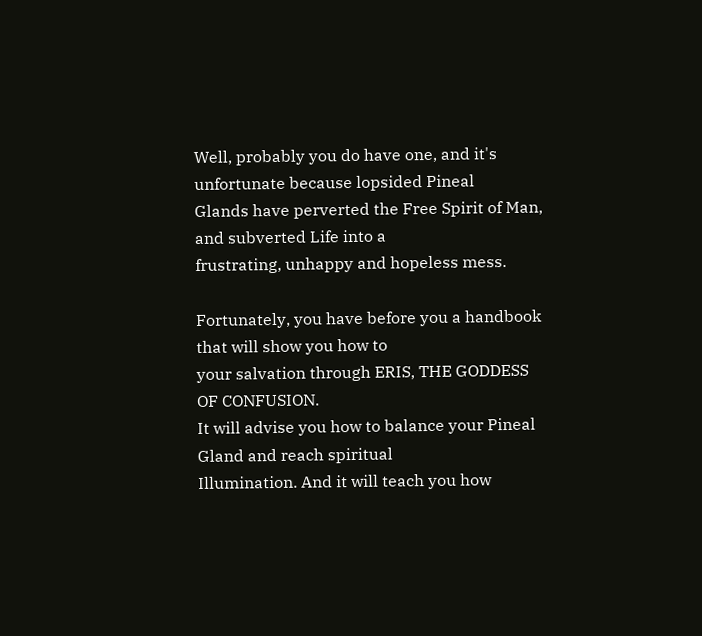Well, probably you do have one, and it's unfortunate because lopsided Pineal
Glands have perverted the Free Spirit of Man, and subverted Life into a
frustrating, unhappy and hopeless mess.

Fortunately, you have before you a handbook that will show you how to
your salvation through ERIS, THE GODDESS OF CONFUSION.
It will advise you how to balance your Pineal Gland and reach spiritual
Illumination. And it will teach you how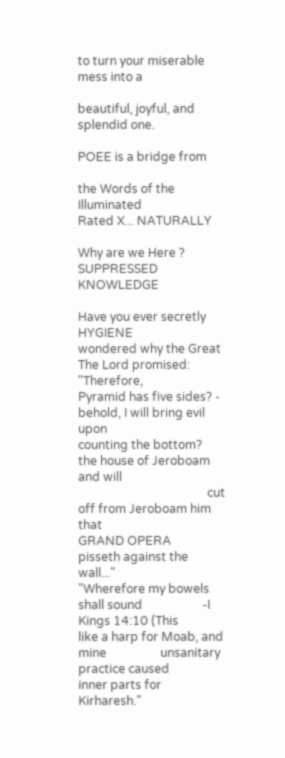to turn your miserable mess into a

beautiful, joyful, and splendid one.

POEE is a bridge from

the Words of the Illuminated                    Rated X... NATURALLY

Why are we Here ?                               SUPPRESSED KNOWLEDGE

Have you ever secretly                          HYGIENE
wondered why the Great                     The Lord promised: "Therefore,
Pyramid has five sides? -                  behold, I will bring evil upon
counting the bottom?                       the house of Jeroboam and will
                                           cut off from Jeroboam him that
GRAND OPERA                                pisseth against the wall..."
"Wherefore my bowels shall sound                    -I Kings 14:10 (This
like a harp for Moab, and mine                  unsanitary practice caused
inner parts for Kirharesh."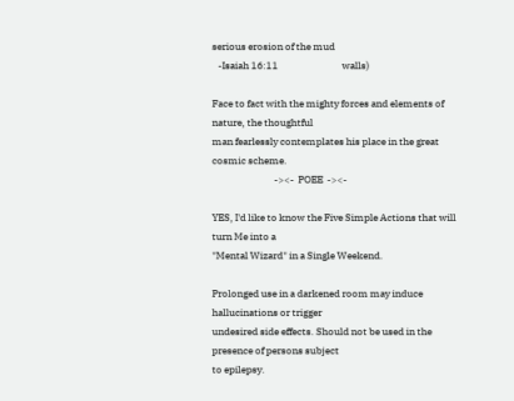serious erosion of the mud
   -Isaiah 16:11                                walls)

Face to fact with the mighty forces and elements of nature, the thoughtful
man fearlessly contemplates his place in the great cosmic scheme.
                               -><-  POEE  -><-

YES, I'd like to know the Five Simple Actions that will turn Me into a
"Mental Wizard" in a Single Weekend.

Prolonged use in a darkened room may induce hallucinations or trigger
undesired side effects. Should not be used in the presence of persons subject
to epilepsy.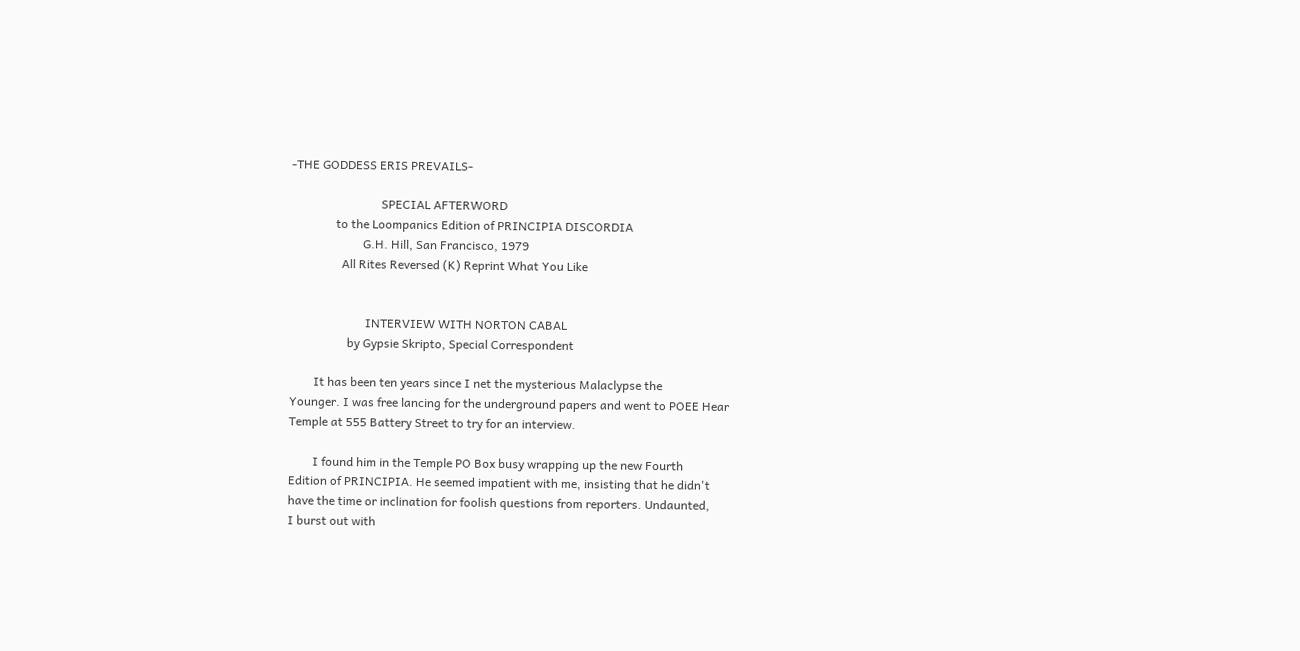-THE GODDESS ERIS PREVAILS-

                              SPECIAL AFTERWORD
               to the Loompanics Edition of PRINCIPIA DISCORDIA
                        G.H. Hill, San Francisco, 1979
                 All Rites Reversed (K) Reprint What You Like


                         INTERVIEW WITH NORTON CABAL
                   by Gypsie Skripto, Special Correspondent

        It has been ten years since I net the mysterious Malaclypse the
Younger. I was free lancing for the underground papers and went to POEE Hear
Temple at 555 Battery Street to try for an interview.

        I found him in the Temple PO Box busy wrapping up the new Fourth
Edition of PRINCIPIA. He seemed impatient with me, insisting that he didn't
have the time or inclination for foolish questions from reporters. Undaunted,
I burst out with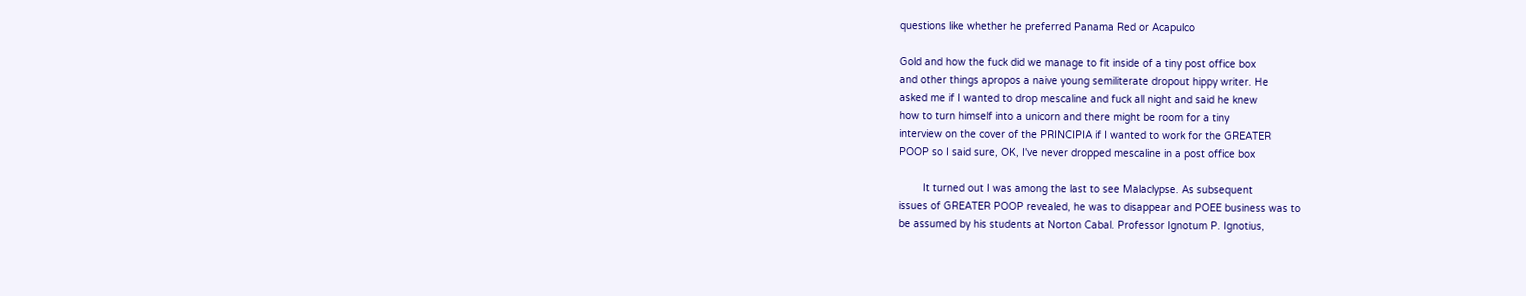questions like whether he preferred Panama Red or Acapulco

Gold and how the fuck did we manage to fit inside of a tiny post office box
and other things apropos a naive young semiliterate dropout hippy writer. He
asked me if I wanted to drop mescaline and fuck all night and said he knew
how to turn himself into a unicorn and there might be room for a tiny
interview on the cover of the PRINCIPIA if I wanted to work for the GREATER
POOP so I said sure, OK, I've never dropped mescaline in a post office box

        It turned out I was among the last to see Malaclypse. As subsequent
issues of GREATER POOP revealed, he was to disappear and POEE business was to
be assumed by his students at Norton Cabal. Professor Ignotum P. Ignotius,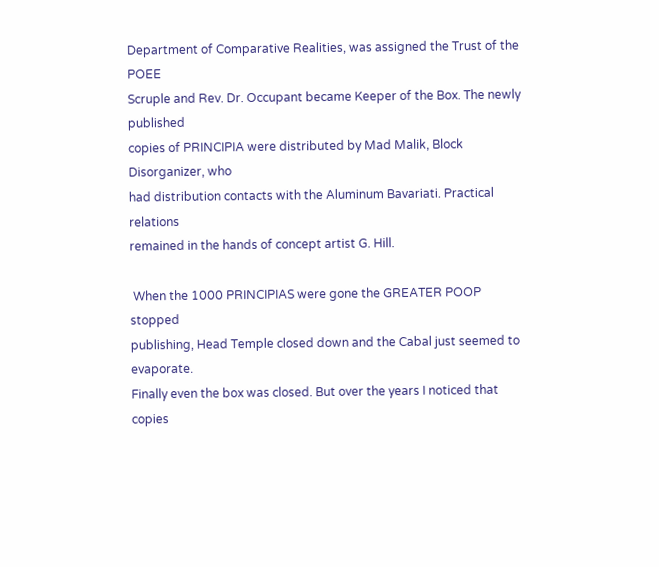Department of Comparative Realities, was assigned the Trust of the POEE
Scruple and Rev. Dr. Occupant became Keeper of the Box. The newly published
copies of PRINCIPIA were distributed by Mad Malik, Block Disorganizer, who
had distribution contacts with the Aluminum Bavariati. Practical relations
remained in the hands of concept artist G. Hill.

 When the 1000 PRINCIPIAS were gone the GREATER POOP stopped
publishing, Head Temple closed down and the Cabal just seemed to evaporate.
Finally even the box was closed. But over the years I noticed that copies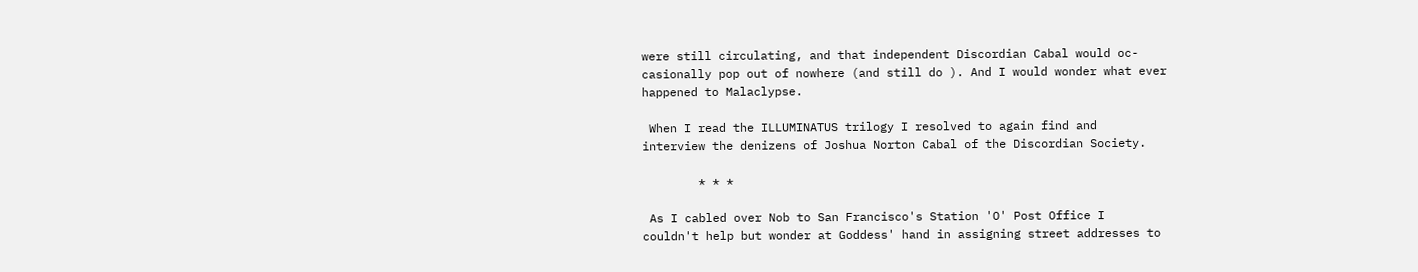were still circulating, and that independent Discordian Cabal would oc-
casionally pop out of nowhere (and still do ). And I would wonder what ever
happened to Malaclypse.

 When I read the ILLUMINATUS trilogy I resolved to again find and
interview the denizens of Joshua Norton Cabal of the Discordian Society.

        * * *

 As I cabled over Nob to San Francisco's Station 'O' Post Office I
couldn't help but wonder at Goddess' hand in assigning street addresses to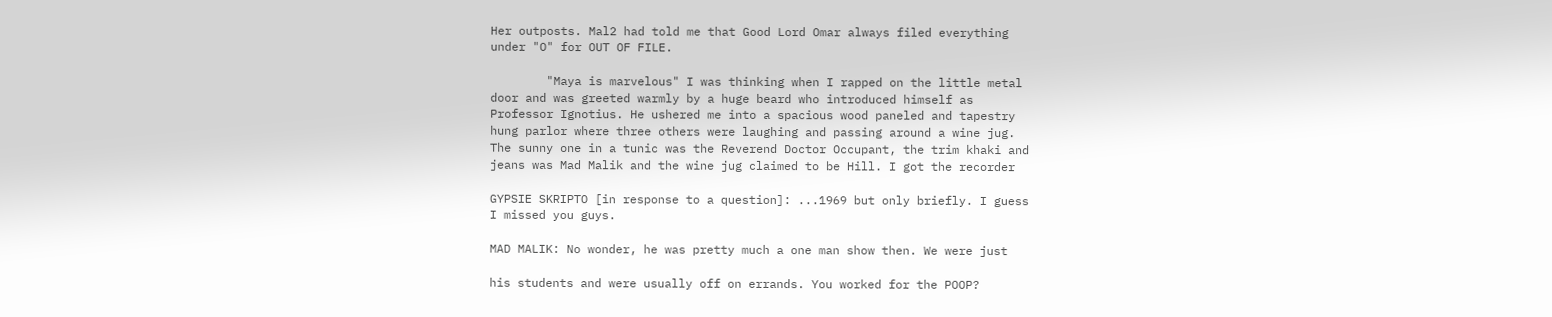Her outposts. Mal2 had told me that Good Lord Omar always filed everything
under "O" for OUT OF FILE.

        "Maya is marvelous" I was thinking when I rapped on the little metal
door and was greeted warmly by a huge beard who introduced himself as
Professor Ignotius. He ushered me into a spacious wood paneled and tapestry
hung parlor where three others were laughing and passing around a wine jug.
The sunny one in a tunic was the Reverend Doctor Occupant, the trim khaki and
jeans was Mad Malik and the wine jug claimed to be Hill. I got the recorder

GYPSIE SKRIPTO [in response to a question]: ...1969 but only briefly. I guess
I missed you guys.

MAD MALIK: No wonder, he was pretty much a one man show then. We were just

his students and were usually off on errands. You worked for the POOP?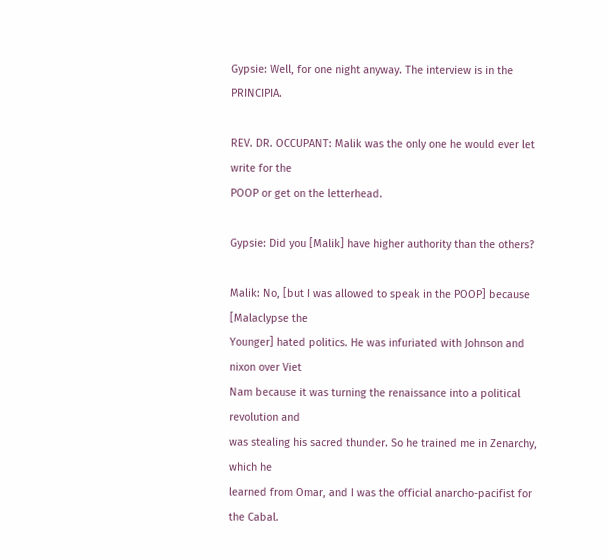Gypsie: Well, for one night anyway. The interview is in the PRINCIPIA.

REV. DR. OCCUPANT: Malik was the only one he would ever let write for the
POOP or get on the letterhead.

Gypsie: Did you [Malik] have higher authority than the others?

Malik: No, [but I was allowed to speak in the POOP] because [Malaclypse the
Younger] hated politics. He was infuriated with Johnson and nixon over Viet
Nam because it was turning the renaissance into a political revolution and
was stealing his sacred thunder. So he trained me in Zenarchy, which he
learned from Omar, and I was the official anarcho-pacifist for the Cabal.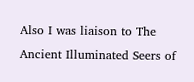Also I was liaison to The Ancient Illuminated Seers of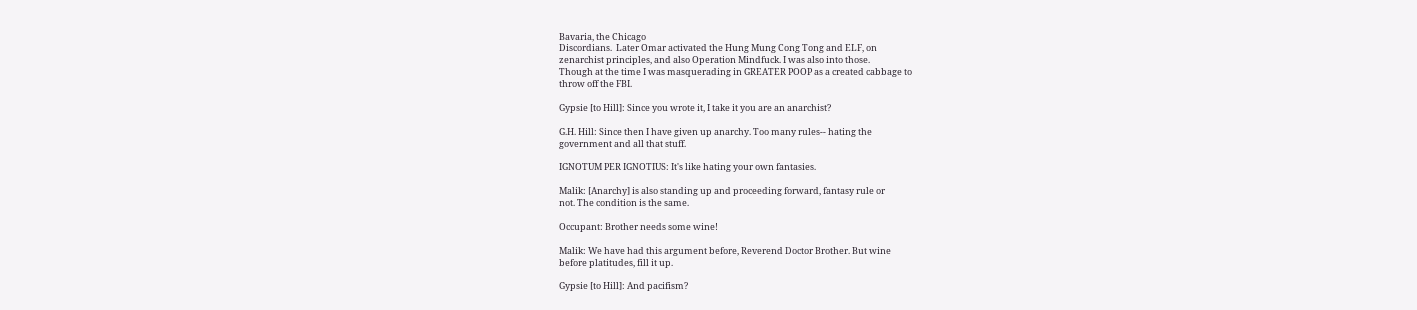Bavaria, the Chicago
Discordians.  Later Omar activated the Hung Mung Cong Tong and ELF, on
zenarchist principles, and also Operation Mindfuck. I was also into those.
Though at the time I was masquerading in GREATER POOP as a created cabbage to
throw off the FBI.

Gypsie [to Hill]: Since you wrote it, I take it you are an anarchist?

G.H. Hill: Since then I have given up anarchy. Too many rules-- hating the
government and all that stuff.

IGNOTUM PER IGNOTIUS: It's like hating your own fantasies.

Malik: [Anarchy] is also standing up and proceeding forward, fantasy rule or
not. The condition is the same.

Occupant: Brother needs some wine!

Malik: We have had this argument before, Reverend Doctor Brother. But wine
before platitudes, fill it up.

Gypsie [to Hill]: And pacifism?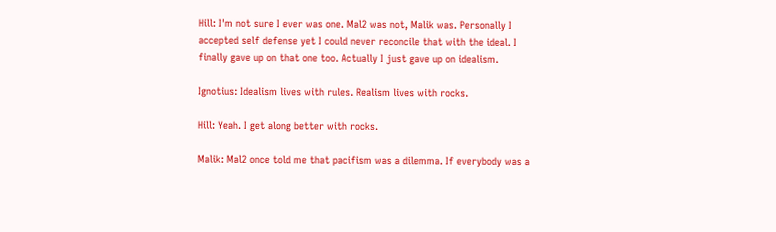Hill: I'm not sure I ever was one. Mal2 was not, Malik was. Personally I
accepted self defense yet I could never reconcile that with the ideal. I
finally gave up on that one too. Actually I just gave up on idealism.

Ignotius: Idealism lives with rules. Realism lives with rocks.

Hill: Yeah. I get along better with rocks.

Malik: Mal2 once told me that pacifism was a dilemma. If everybody was a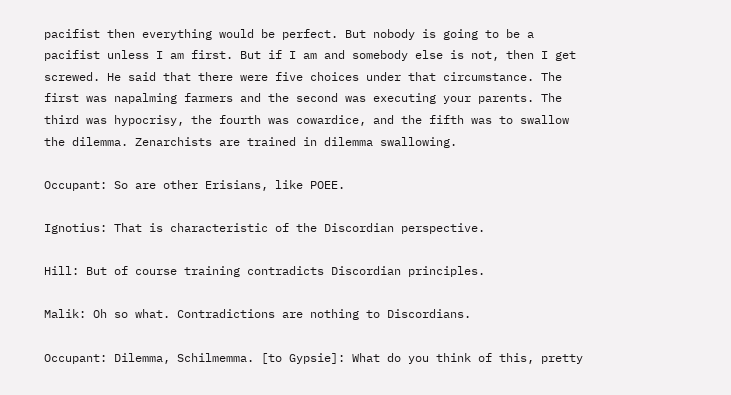pacifist then everything would be perfect. But nobody is going to be a
pacifist unless I am first. But if I am and somebody else is not, then I get
screwed. He said that there were five choices under that circumstance. The
first was napalming farmers and the second was executing your parents. The
third was hypocrisy, the fourth was cowardice, and the fifth was to swallow
the dilemma. Zenarchists are trained in dilemma swallowing.

Occupant: So are other Erisians, like POEE.

Ignotius: That is characteristic of the Discordian perspective.

Hill: But of course training contradicts Discordian principles.

Malik: Oh so what. Contradictions are nothing to Discordians.

Occupant: Dilemma, Schilmemma. [to Gypsie]: What do you think of this, pretty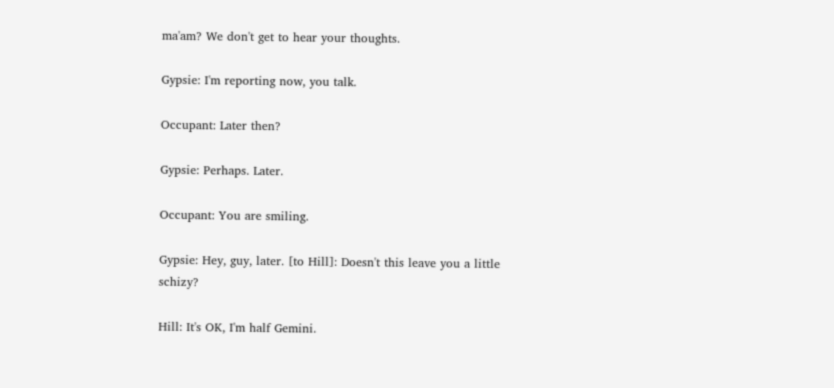ma'am? We don't get to hear your thoughts.

Gypsie: I'm reporting now, you talk.

Occupant: Later then?

Gypsie: Perhaps. Later.

Occupant: You are smiling.

Gypsie: Hey, guy, later. [to Hill]: Doesn't this leave you a little schizy?

Hill: It's OK, I'm half Gemini.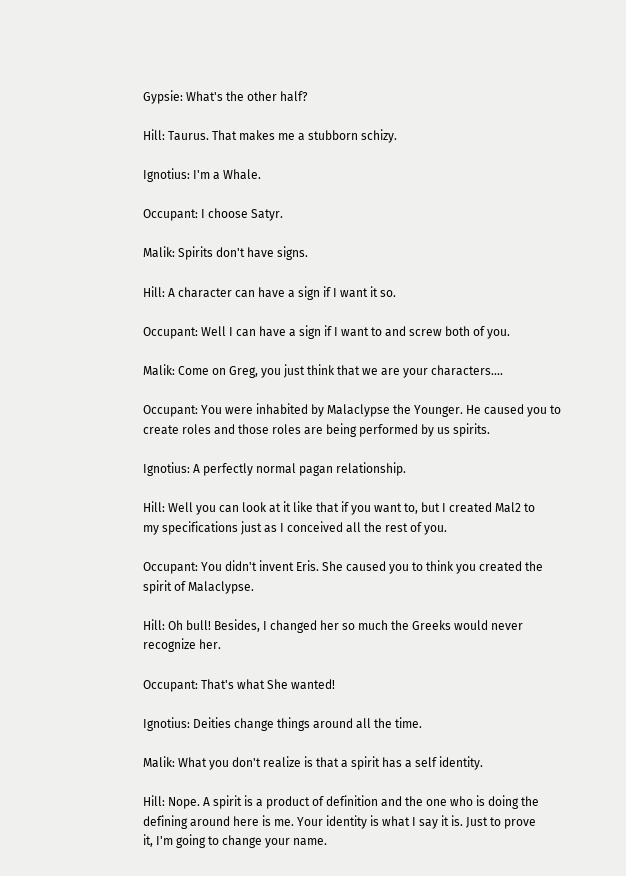Gypsie: What's the other half?

Hill: Taurus. That makes me a stubborn schizy.

Ignotius: I'm a Whale.

Occupant: I choose Satyr.

Malik: Spirits don't have signs.

Hill: A character can have a sign if I want it so.

Occupant: Well I can have a sign if I want to and screw both of you.

Malik: Come on Greg, you just think that we are your characters....

Occupant: You were inhabited by Malaclypse the Younger. He caused you to
create roles and those roles are being performed by us spirits.

Ignotius: A perfectly normal pagan relationship.

Hill: Well you can look at it like that if you want to, but I created Mal2 to
my specifications just as I conceived all the rest of you.

Occupant: You didn't invent Eris. She caused you to think you created the
spirit of Malaclypse.

Hill: Oh bull! Besides, I changed her so much the Greeks would never
recognize her.

Occupant: That's what She wanted!

Ignotius: Deities change things around all the time.

Malik: What you don't realize is that a spirit has a self identity.

Hill: Nope. A spirit is a product of definition and the one who is doing the
defining around here is me. Your identity is what I say it is. Just to prove
it, I'm going to change your name.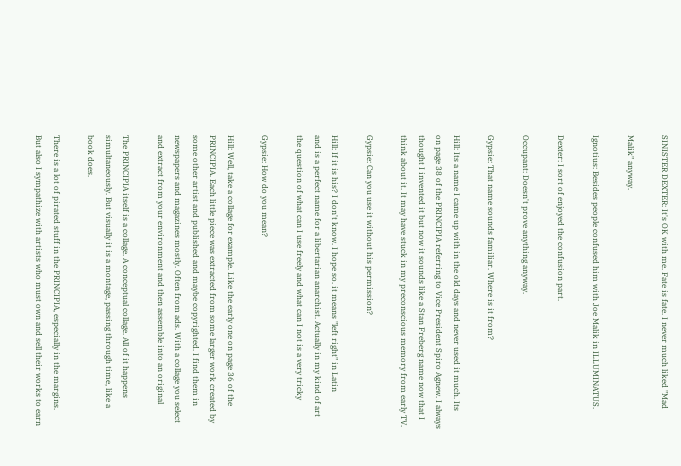SINISTER DEXTER: It's OK with me. Fate is fate. I never much liked "Mad

Malik" anyway.

Ignotius: Besides people confused him with Joe Malik in ILLUMINATUS.

Dexter: I sort of enjoyed the confusion part.

Occupant: Doesn't prove anything anyway.

Gypsie: That name sounds familiar. Where is it from?

Hill: Its a name I came up with in the old days and never used it much. Its
on page 38 of the PRINCIPIA referring to Vice President Spiro Agnew. I always
thought I invented it but now it sounds like a Stan Freberg name now that I
think about it. It may have stuck in my preconscious memory from early TV.

Gypsie: Can you use it without his permission?

Hill: If it is his? I don't know. I hope so. it means "left right" in Latin
and is a perfect name for a libertarian anarchist. Actually in my kind of art
the question of what can I use freely and what can I not is a very tricky

Gypsie: How do you mean?

Hill: Well, take a collage for example. Like the early one on page 36 of the
PRINCIPIA. Each little piece was extracted from some larger work created by
some other artist and published and maybe copyrighted. I find them in
newspapers and magazines mostly. Often from ads. With a collage you select
and extract from your environment and then assemble into an original

The PRINCIPIA itself is a collage. A conceptual collage. All of it happens
simultaneously. But visually it is a montage, passing through time, like a
book does.

There is a lot of pirated stuff in the PRINCIPIA, especially in the margins.
But also I sympathize with artists who must own and sell their works to earn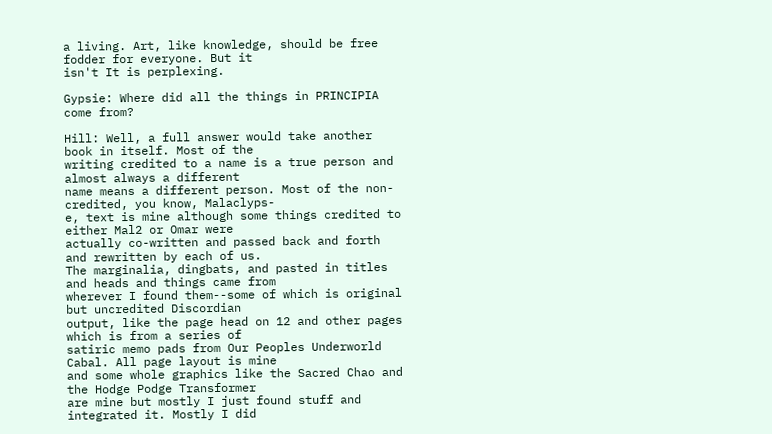a living. Art, like knowledge, should be free fodder for everyone. But it
isn't It is perplexing.

Gypsie: Where did all the things in PRINCIPIA come from?

Hill: Well, a full answer would take another book in itself. Most of the
writing credited to a name is a true person and almost always a different
name means a different person. Most of the non-credited, you know, Malaclyps-
e, text is mine although some things credited to either Mal2 or Omar were
actually co-written and passed back and forth and rewritten by each of us.
The marginalia, dingbats, and pasted in titles and heads and things came from
wherever I found them--some of which is original but uncredited Discordian
output, like the page head on 12 and other pages which is from a series of
satiric memo pads from Our Peoples Underworld Cabal. All page layout is mine
and some whole graphics like the Sacred Chao and the Hodge Podge Transformer
are mine but mostly I just found stuff and integrated it. Mostly I did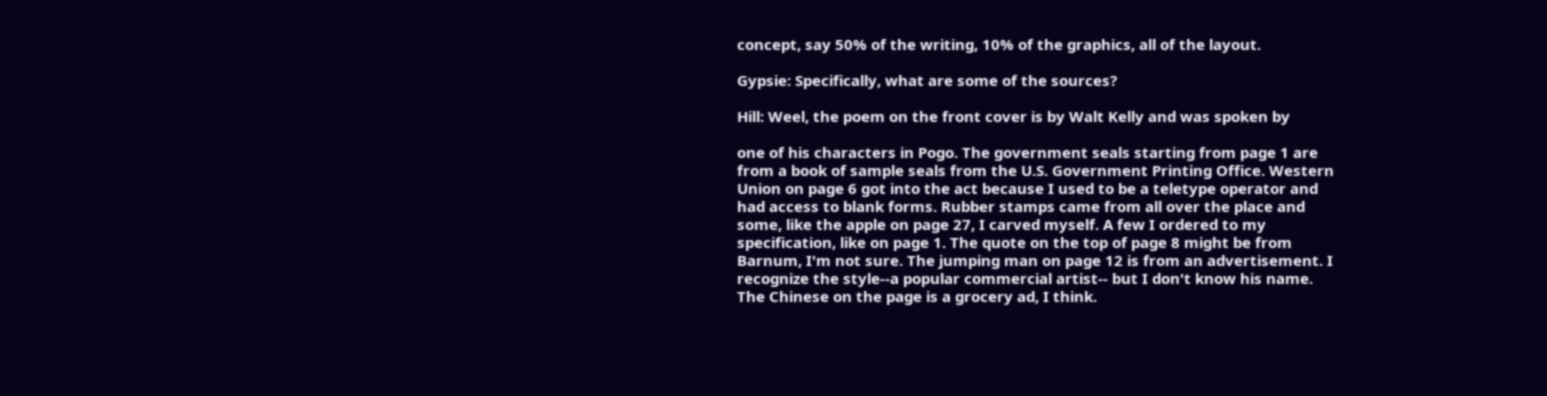concept, say 50% of the writing, 10% of the graphics, all of the layout.

Gypsie: Specifically, what are some of the sources?

Hill: Weel, the poem on the front cover is by Walt Kelly and was spoken by

one of his characters in Pogo. The government seals starting from page 1 are
from a book of sample seals from the U.S. Government Printing Office. Western
Union on page 6 got into the act because I used to be a teletype operator and
had access to blank forms. Rubber stamps came from all over the place and
some, like the apple on page 27, I carved myself. A few I ordered to my
specification, like on page 1. The quote on the top of page 8 might be from
Barnum, I'm not sure. The jumping man on page 12 is from an advertisement. I
recognize the style--a popular commercial artist-- but I don't know his name.
The Chinese on the page is a grocery ad, I think.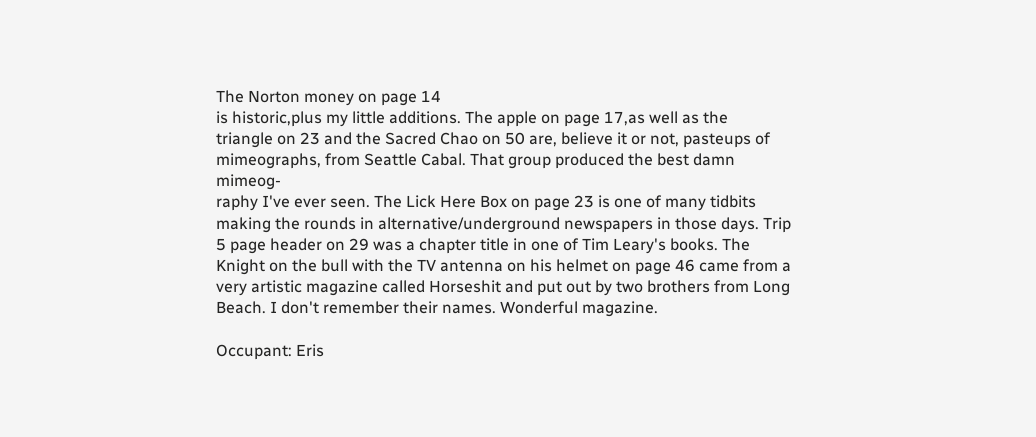The Norton money on page 14
is historic,plus my little additions. The apple on page 17,as well as the
triangle on 23 and the Sacred Chao on 50 are, believe it or not, pasteups of
mimeographs, from Seattle Cabal. That group produced the best damn mimeog-
raphy I've ever seen. The Lick Here Box on page 23 is one of many tidbits
making the rounds in alternative/underground newspapers in those days. Trip
5 page header on 29 was a chapter title in one of Tim Leary's books. The
Knight on the bull with the TV antenna on his helmet on page 46 came from a
very artistic magazine called Horseshit and put out by two brothers from Long
Beach. I don't remember their names. Wonderful magazine.

Occupant: Eris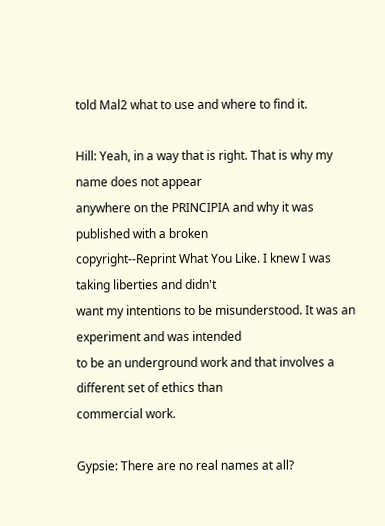told Mal2 what to use and where to find it.

Hill: Yeah, in a way that is right. That is why my name does not appear
anywhere on the PRINCIPIA and why it was published with a broken
copyright--Reprint What You Like. I knew I was taking liberties and didn't
want my intentions to be misunderstood. It was an experiment and was intended
to be an underground work and that involves a different set of ethics than
commercial work.

Gypsie: There are no real names at all?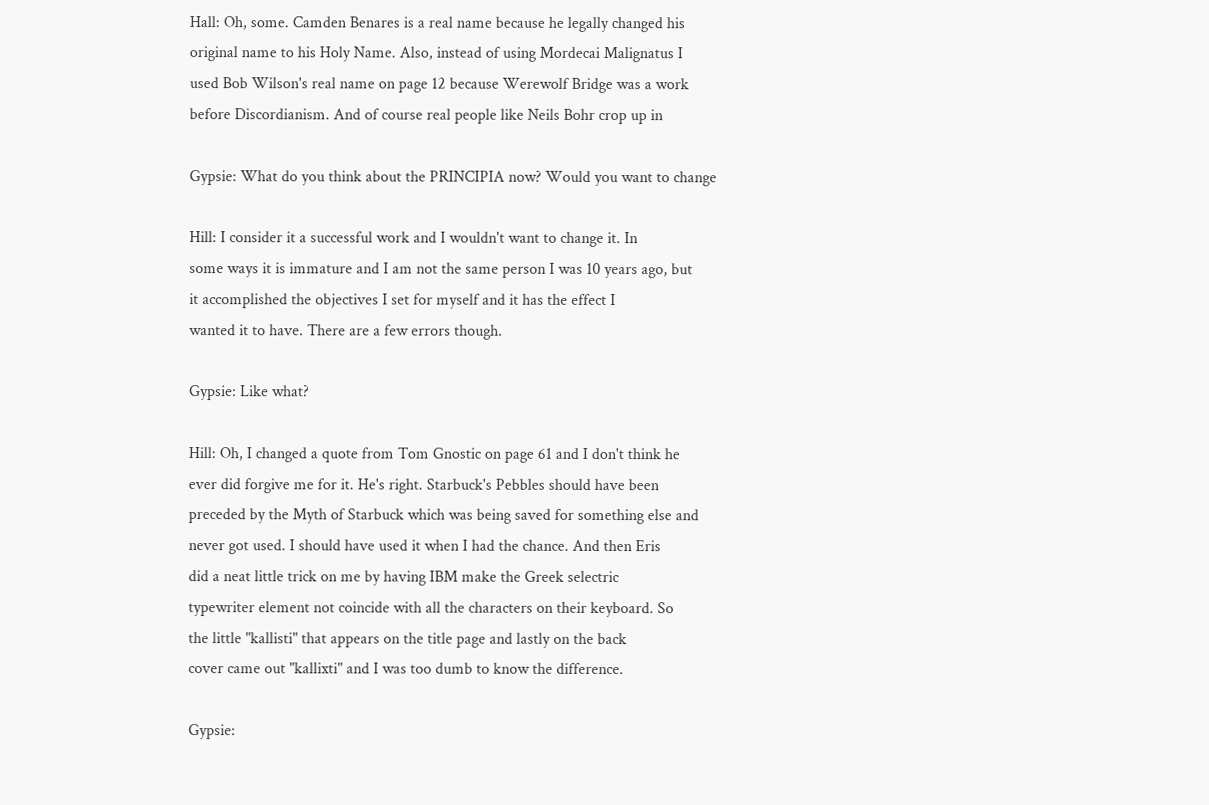Hall: Oh, some. Camden Benares is a real name because he legally changed his
original name to his Holy Name. Also, instead of using Mordecai Malignatus I
used Bob Wilson's real name on page 12 because Werewolf Bridge was a work
before Discordianism. And of course real people like Neils Bohr crop up in

Gypsie: What do you think about the PRINCIPIA now? Would you want to change

Hill: I consider it a successful work and I wouldn't want to change it. In
some ways it is immature and I am not the same person I was 10 years ago, but
it accomplished the objectives I set for myself and it has the effect I
wanted it to have. There are a few errors though.

Gypsie: Like what?

Hill: Oh, I changed a quote from Tom Gnostic on page 61 and I don't think he
ever did forgive me for it. He's right. Starbuck's Pebbles should have been
preceded by the Myth of Starbuck which was being saved for something else and
never got used. I should have used it when I had the chance. And then Eris
did a neat little trick on me by having IBM make the Greek selectric
typewriter element not coincide with all the characters on their keyboard. So
the little "kallisti" that appears on the title page and lastly on the back
cover came out "kallixti" and I was too dumb to know the difference.

Gypsie: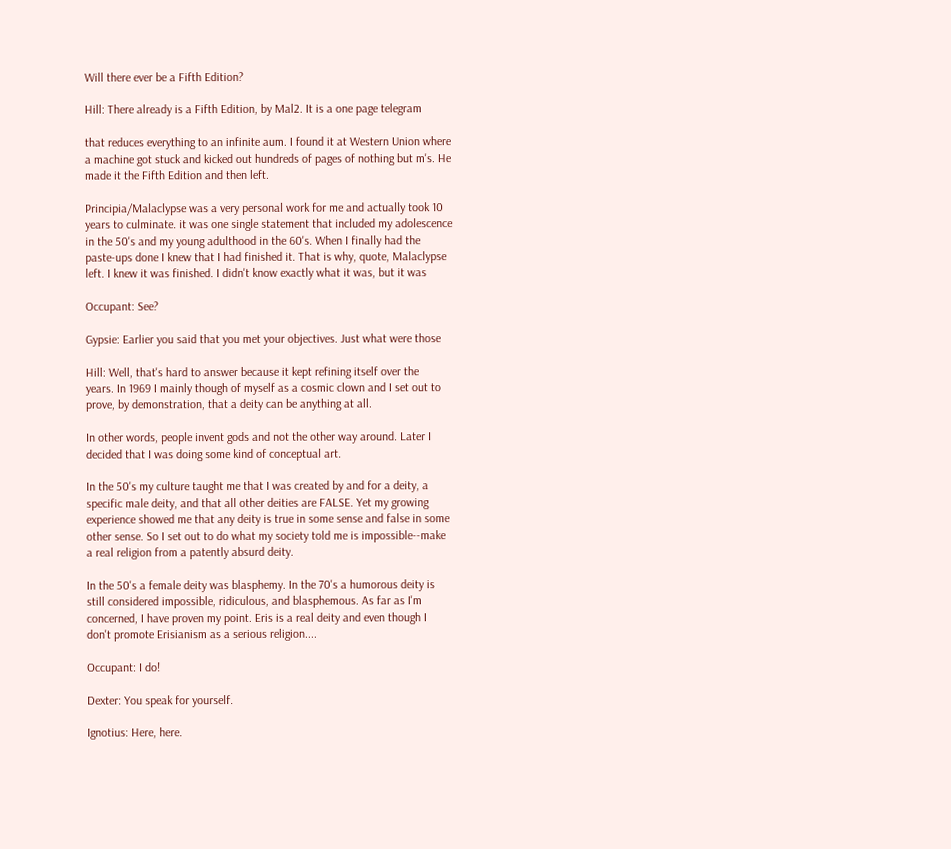Will there ever be a Fifth Edition?

Hill: There already is a Fifth Edition, by Mal2. It is a one page telegram

that reduces everything to an infinite aum. I found it at Western Union where
a machine got stuck and kicked out hundreds of pages of nothing but m's. He
made it the Fifth Edition and then left.

Principia/Malaclypse was a very personal work for me and actually took 10
years to culminate. it was one single statement that included my adolescence
in the 50's and my young adulthood in the 60's. When I finally had the
paste-ups done I knew that I had finished it. That is why, quote, Malaclypse
left. I knew it was finished. I didn't know exactly what it was, but it was

Occupant: See?

Gypsie: Earlier you said that you met your objectives. Just what were those

Hill: Well, that's hard to answer because it kept refining itself over the
years. In 1969 I mainly though of myself as a cosmic clown and I set out to
prove, by demonstration, that a deity can be anything at all.

In other words, people invent gods and not the other way around. Later I
decided that I was doing some kind of conceptual art.

In the 50's my culture taught me that I was created by and for a deity, a
specific male deity, and that all other deities are FALSE. Yet my growing
experience showed me that any deity is true in some sense and false in some
other sense. So I set out to do what my society told me is impossible--make
a real religion from a patently absurd deity.

In the 50's a female deity was blasphemy. In the 70's a humorous deity is
still considered impossible, ridiculous, and blasphemous. As far as I'm
concerned, I have proven my point. Eris is a real deity and even though I
don't promote Erisianism as a serious religion....

Occupant: I do!

Dexter: You speak for yourself.

Ignotius: Here, here.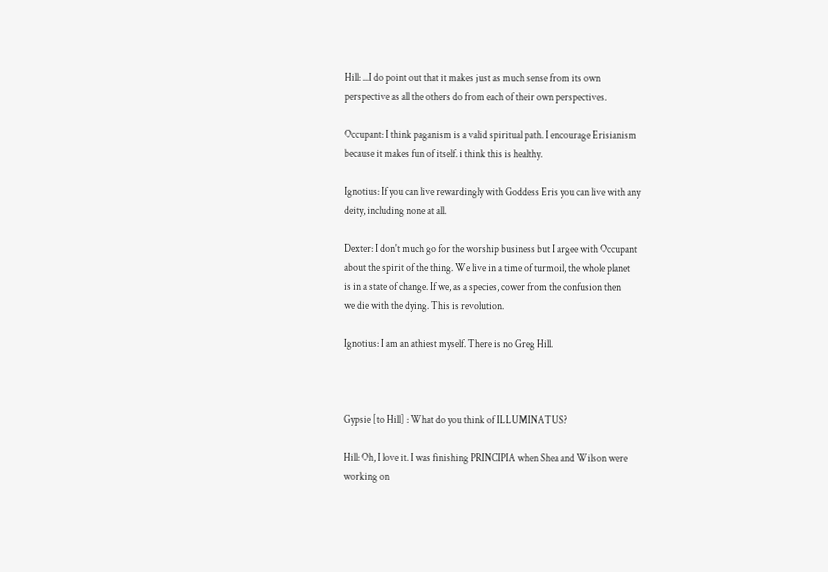Hill: ...I do point out that it makes just as much sense from its own
perspective as all the others do from each of their own perspectives.

Occupant: I think paganism is a valid spiritual path. I encourage Erisianism
because it makes fun of itself. i think this is healthy.

Ignotius: If you can live rewardingly with Goddess Eris you can live with any
deity, including none at all.

Dexter: I don't much go for the worship business but I argee with Occupant
about the spirit of the thing. We live in a time of turmoil, the whole planet
is in a state of change. If we, as a species, cower from the confusion then
we die with the dying. This is revolution.

Ignotius: I am an athiest myself. There is no Greg Hill.



Gypsie [to Hill] : What do you think of ILLUMINATUS?

Hill: Oh, I love it. I was finishing PRINCIPIA when Shea and Wilson were
working on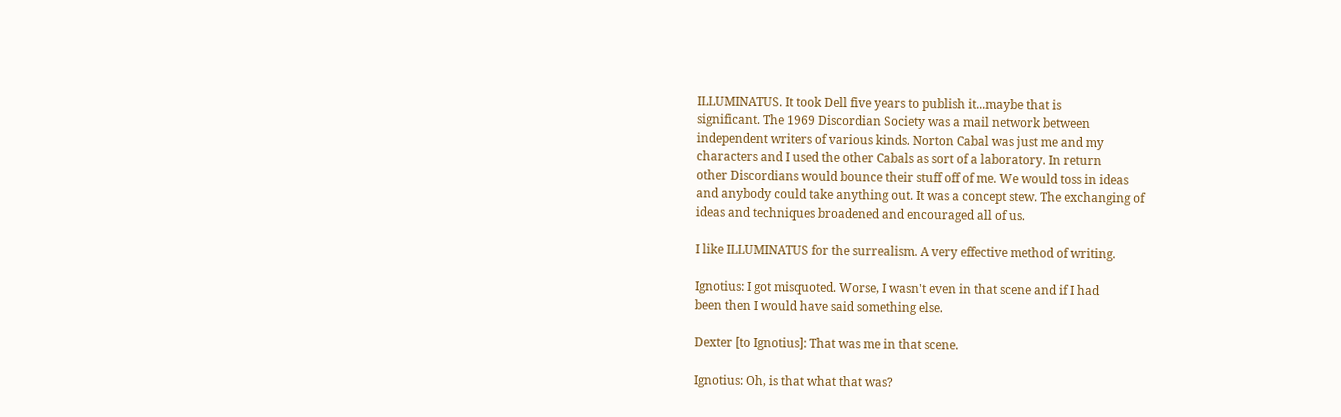ILLUMINATUS. It took Dell five years to publish it...maybe that is
significant. The 1969 Discordian Society was a mail network between
independent writers of various kinds. Norton Cabal was just me and my
characters and I used the other Cabals as sort of a laboratory. In return
other Discordians would bounce their stuff off of me. We would toss in ideas
and anybody could take anything out. It was a concept stew. The exchanging of
ideas and techniques broadened and encouraged all of us.

I like ILLUMINATUS for the surrealism. A very effective method of writing.

Ignotius: I got misquoted. Worse, I wasn't even in that scene and if I had
been then I would have said something else.

Dexter [to Ignotius]: That was me in that scene.

Ignotius: Oh, is that what that was?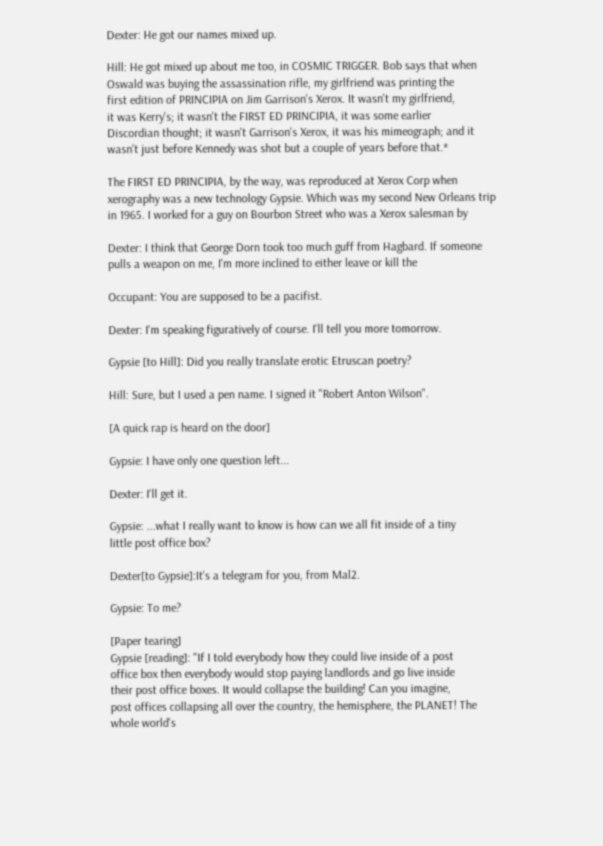Dexter: He got our names mixed up.

Hill: He got mixed up about me too, in COSMIC TRIGGER. Bob says that when
Oswald was buying the assassination rifle, my girlfriend was printing the
first edition of PRINCIPIA on Jim Garrison's Xerox. It wasn't my girlfriend,
it was Kerry's; it wasn't the FIRST ED PRINCIPIA, it was some earlier
Discordian thought; it wasn't Garrison's Xerox, it was his mimeograph; and it
wasn't just before Kennedy was shot but a couple of years before that.*

The FIRST ED PRINCIPIA, by the way, was reproduced at Xerox Corp when
xerography was a new technology Gypsie. Which was my second New Orleans trip
in 1965. I worked for a guy on Bourbon Street who was a Xerox salesman by

Dexter: I think that George Dorn took too much guff from Hagbard. If someone
pulls a weapon on me, I'm more inclined to either leave or kill the

Occupant: You are supposed to be a pacifist.

Dexter: I'm speaking figuratively of course. I'll tell you more tomorrow.

Gypsie [to Hill]: Did you really translate erotic Etruscan poetry?

Hill: Sure, but I used a pen name. I signed it "Robert Anton Wilson".

[A quick rap is heard on the door]

Gypsie: I have only one question left...

Dexter: I'll get it.

Gypsie: ...what I really want to know is how can we all fit inside of a tiny
little post office box?

Dexter[to Gypsie]:It's a telegram for you, from Mal2.

Gypsie: To me?

[Paper tearing]
Gypsie [reading]: "If I told everybody how they could live inside of a post
office box then everybody would stop paying landlords and go live inside
their post office boxes. It would collapse the building! Can you imagine,
post offices collapsing all over the country, the hemisphere, the PLANET! The
whole world's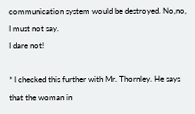communication system would be destroyed. No,no, I must not say.
I dare not!

* I checked this further with Mr. Thornley. He says that the woman in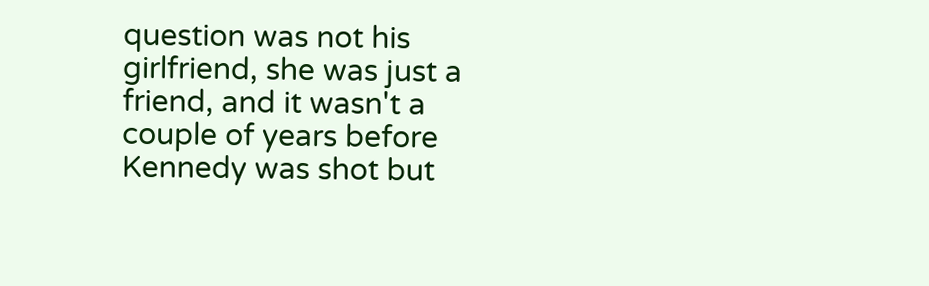question was not his girlfriend, she was just a friend, and it wasn't a
couple of years before Kennedy was shot but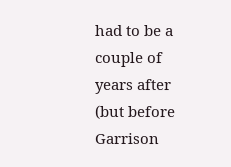had to be a couple of years after
(but before Garrison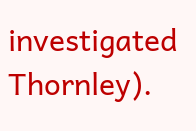investigated Thornley).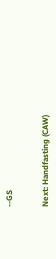--GS


Next: Handfasting (CAW)